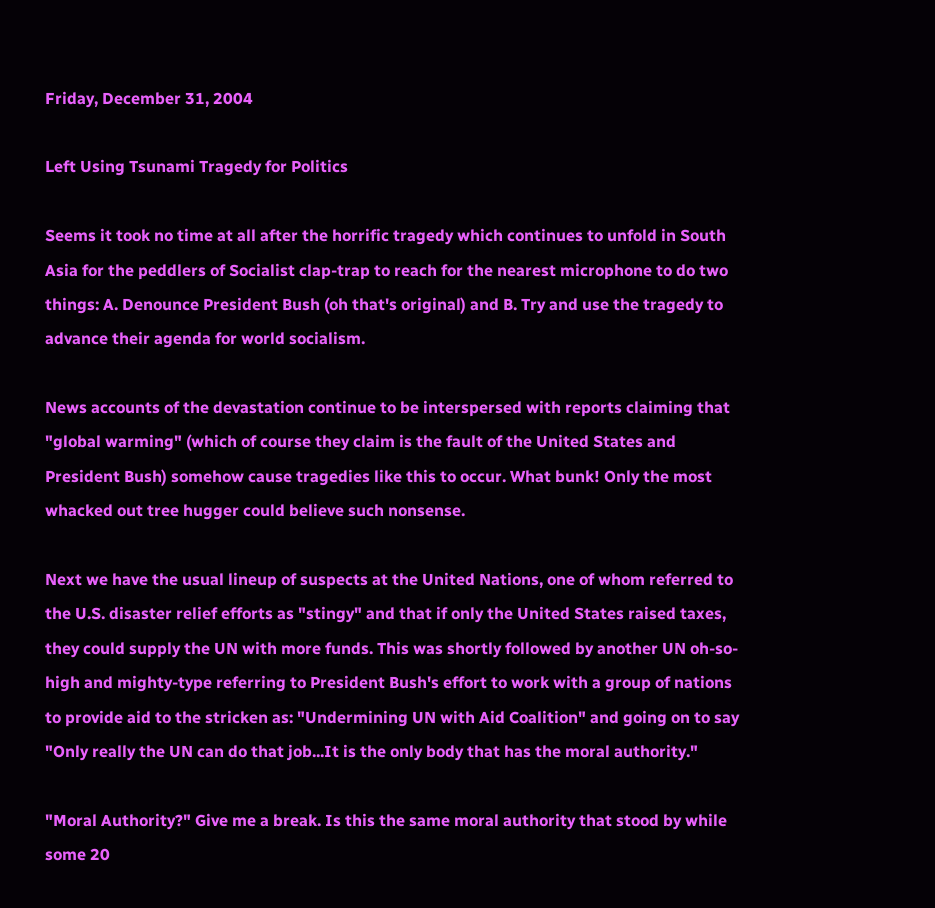Friday, December 31, 2004

Left Using Tsunami Tragedy for Politics

Seems it took no time at all after the horrific tragedy which continues to unfold in South Asia for the peddlers of Socialist clap-trap to reach for the nearest microphone to do two things: A. Denounce President Bush (oh that's original) and B. Try and use the tragedy to advance their agenda for world socialism.

News accounts of the devastation continue to be interspersed with reports claiming that "global warming" (which of course they claim is the fault of the United States and President Bush) somehow cause tragedies like this to occur. What bunk! Only the most whacked out tree hugger could believe such nonsense.

Next we have the usual lineup of suspects at the United Nations, one of whom referred to the U.S. disaster relief efforts as "stingy" and that if only the United States raised taxes, they could supply the UN with more funds. This was shortly followed by another UN oh-so-high and mighty-type referring to President Bush's effort to work with a group of nations to provide aid to the stricken as: "Undermining UN with Aid Coalition" and going on to say "Only really the UN can do that job...It is the only body that has the moral authority."

"Moral Authority?" Give me a break. Is this the same moral authority that stood by while some 20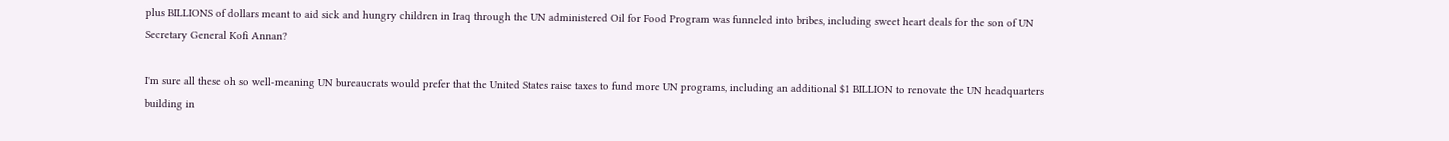plus BILLIONS of dollars meant to aid sick and hungry children in Iraq through the UN administered Oil for Food Program was funneled into bribes, including sweet heart deals for the son of UN Secretary General Kofi Annan?

I'm sure all these oh so well-meaning UN bureaucrats would prefer that the United States raise taxes to fund more UN programs, including an additional $1 BILLION to renovate the UN headquarters building in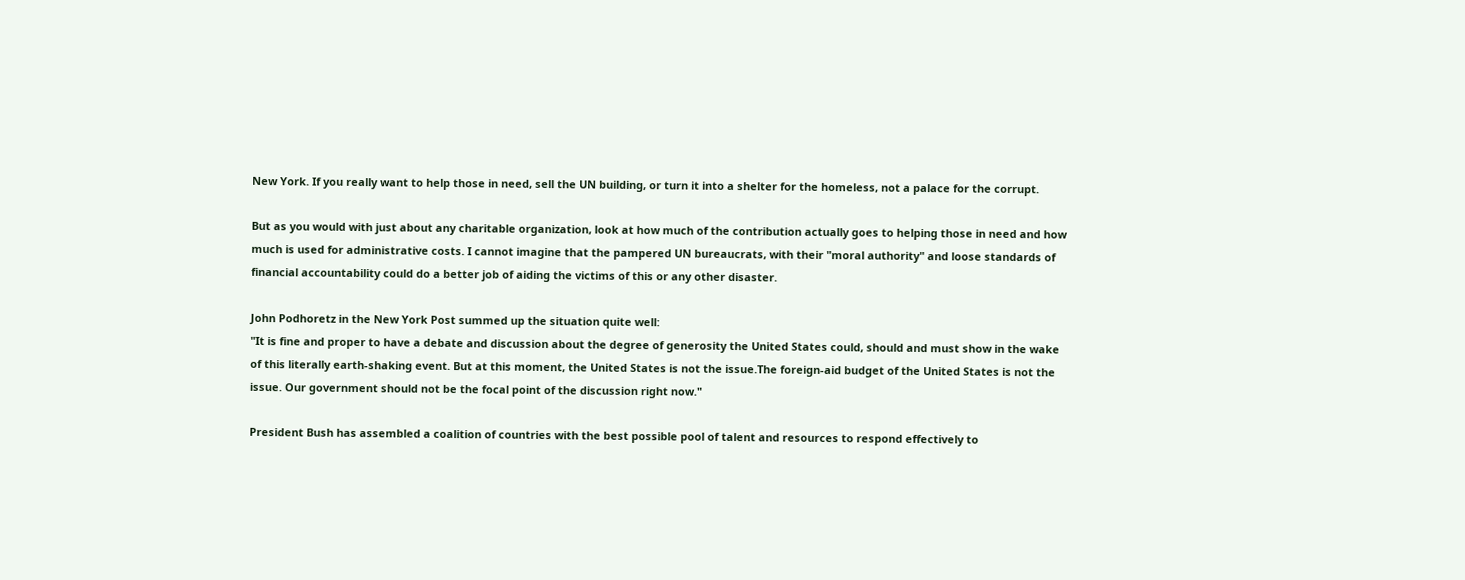New York. If you really want to help those in need, sell the UN building, or turn it into a shelter for the homeless, not a palace for the corrupt.

But as you would with just about any charitable organization, look at how much of the contribution actually goes to helping those in need and how much is used for administrative costs. I cannot imagine that the pampered UN bureaucrats, with their "moral authority" and loose standards of financial accountability could do a better job of aiding the victims of this or any other disaster.

John Podhoretz in the New York Post summed up the situation quite well:
"It is fine and proper to have a debate and discussion about the degree of generosity the United States could, should and must show in the wake of this literally earth-shaking event. But at this moment, the United States is not the issue.The foreign-aid budget of the United States is not the issue. Our government should not be the focal point of the discussion right now."

President Bush has assembled a coalition of countries with the best possible pool of talent and resources to respond effectively to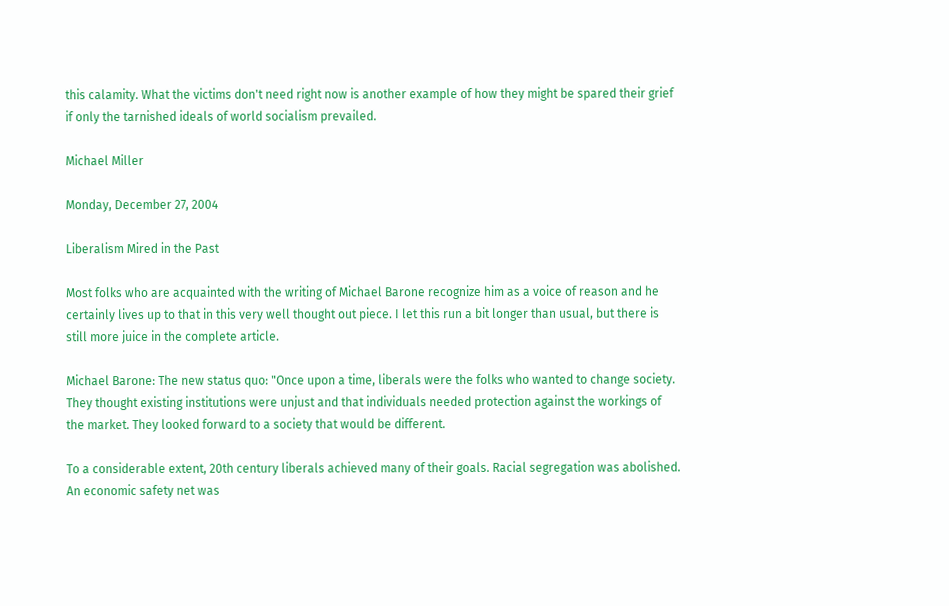this calamity. What the victims don't need right now is another example of how they might be spared their grief if only the tarnished ideals of world socialism prevailed.

Michael Miller

Monday, December 27, 2004

Liberalism Mired in the Past

Most folks who are acquainted with the writing of Michael Barone recognize him as a voice of reason and he certainly lives up to that in this very well thought out piece. I let this run a bit longer than usual, but there is still more juice in the complete article.

Michael Barone: The new status quo: "Once upon a time, liberals were the folks who wanted to change society. They thought existing institutions were unjust and that individuals needed protection against the workings of the market. They looked forward to a society that would be different.

To a considerable extent, 20th century liberals achieved many of their goals. Racial segregation was abolished. An economic safety net was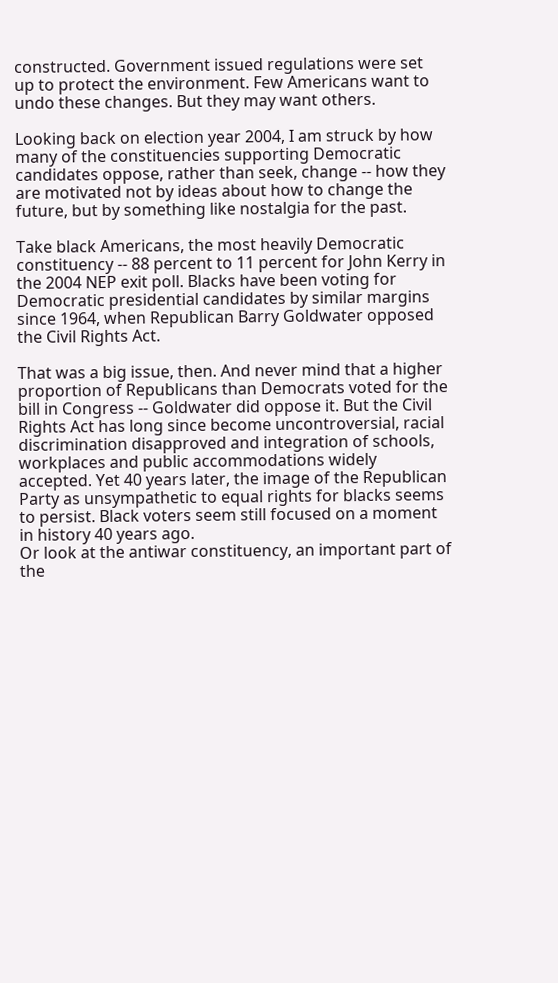constructed. Government issued regulations were set up to protect the environment. Few Americans want to undo these changes. But they may want others.

Looking back on election year 2004, I am struck by how many of the constituencies supporting Democratic candidates oppose, rather than seek, change -- how they are motivated not by ideas about how to change the future, but by something like nostalgia for the past.

Take black Americans, the most heavily Democratic constituency -- 88 percent to 11 percent for John Kerry in the 2004 NEP exit poll. Blacks have been voting for Democratic presidential candidates by similar margins since 1964, when Republican Barry Goldwater opposed the Civil Rights Act.

That was a big issue, then. And never mind that a higher proportion of Republicans than Democrats voted for the bill in Congress -- Goldwater did oppose it. But the Civil Rights Act has long since become uncontroversial, racial discrimination disapproved and integration of schools, workplaces and public accommodations widely accepted. Yet 40 years later, the image of the Republican Party as unsympathetic to equal rights for blacks seems to persist. Black voters seem still focused on a moment in history 40 years ago.
Or look at the antiwar constituency, an important part of the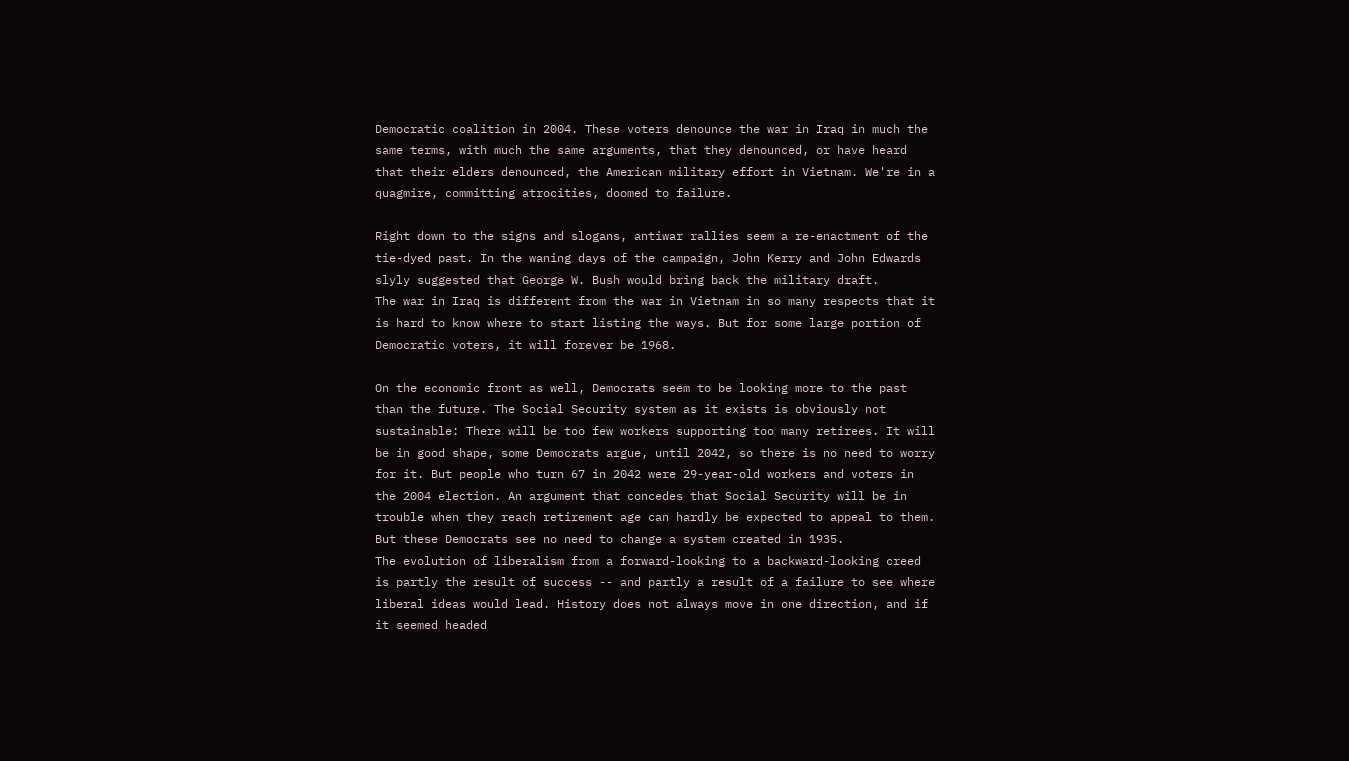Democratic coalition in 2004. These voters denounce the war in Iraq in much the same terms, with much the same arguments, that they denounced, or have heard that their elders denounced, the American military effort in Vietnam. We're in a quagmire, committing atrocities, doomed to failure.

Right down to the signs and slogans, antiwar rallies seem a re-enactment of the tie-dyed past. In the waning days of the campaign, John Kerry and John Edwards slyly suggested that George W. Bush would bring back the military draft.
The war in Iraq is different from the war in Vietnam in so many respects that it is hard to know where to start listing the ways. But for some large portion of Democratic voters, it will forever be 1968.

On the economic front as well, Democrats seem to be looking more to the past than the future. The Social Security system as it exists is obviously not sustainable: There will be too few workers supporting too many retirees. It will be in good shape, some Democrats argue, until 2042, so there is no need to worry for it. But people who turn 67 in 2042 were 29-year-old workers and voters in the 2004 election. An argument that concedes that Social Security will be in trouble when they reach retirement age can hardly be expected to appeal to them. But these Democrats see no need to change a system created in 1935.
The evolution of liberalism from a forward-looking to a backward-looking creed is partly the result of success -- and partly a result of a failure to see where liberal ideas would lead. History does not always move in one direction, and if it seemed headed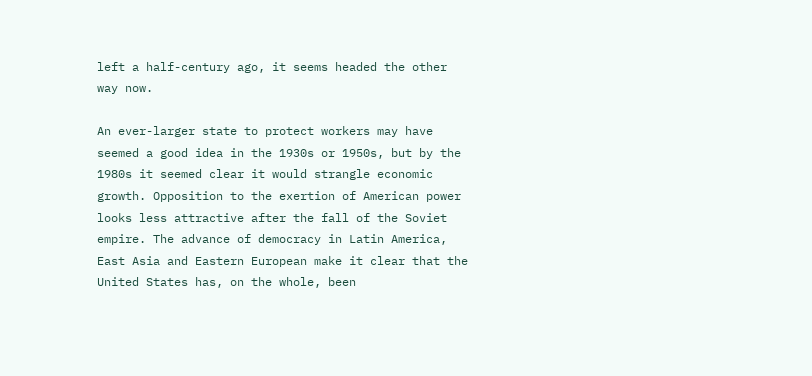left a half-century ago, it seems headed the other way now.

An ever-larger state to protect workers may have seemed a good idea in the 1930s or 1950s, but by the 1980s it seemed clear it would strangle economic growth. Opposition to the exertion of American power looks less attractive after the fall of the Soviet empire. The advance of democracy in Latin America, East Asia and Eastern European make it clear that the United States has, on the whole, been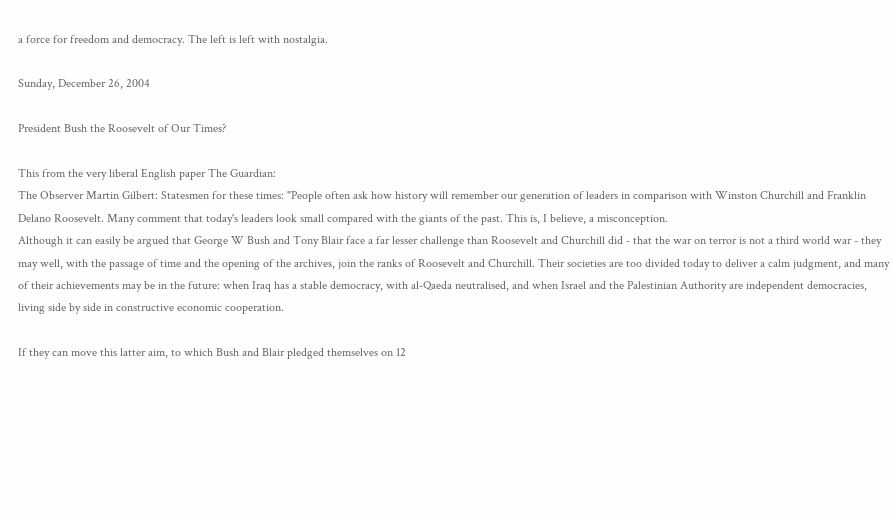a force for freedom and democracy. The left is left with nostalgia.

Sunday, December 26, 2004

President Bush the Roosevelt of Our Times?

This from the very liberal English paper The Guardian:
The Observer Martin Gilbert: Statesmen for these times: "People often ask how history will remember our generation of leaders in comparison with Winston Churchill and Franklin Delano Roosevelt. Many comment that today's leaders look small compared with the giants of the past. This is, I believe, a misconception.
Although it can easily be argued that George W Bush and Tony Blair face a far lesser challenge than Roosevelt and Churchill did - that the war on terror is not a third world war - they may well, with the passage of time and the opening of the archives, join the ranks of Roosevelt and Churchill. Their societies are too divided today to deliver a calm judgment, and many of their achievements may be in the future: when Iraq has a stable democracy, with al-Qaeda neutralised, and when Israel and the Palestinian Authority are independent democracies, living side by side in constructive economic cooperation.

If they can move this latter aim, to which Bush and Blair pledged themselves on 12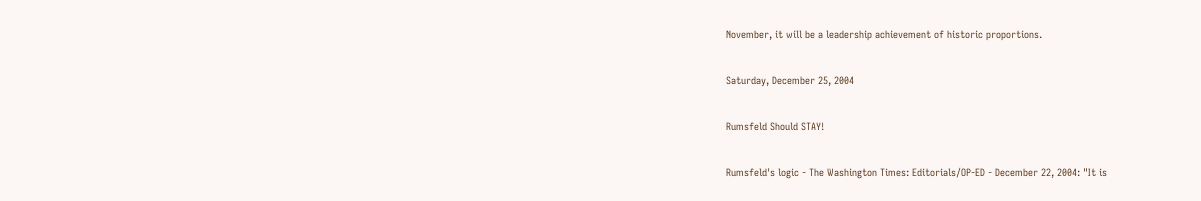November, it will be a leadership achievement of historic proportions.

Saturday, December 25, 2004

Rumsfeld Should STAY!

Rumsfeld's logic - The Washington Times: Editorials/OP-ED - December 22, 2004: "It is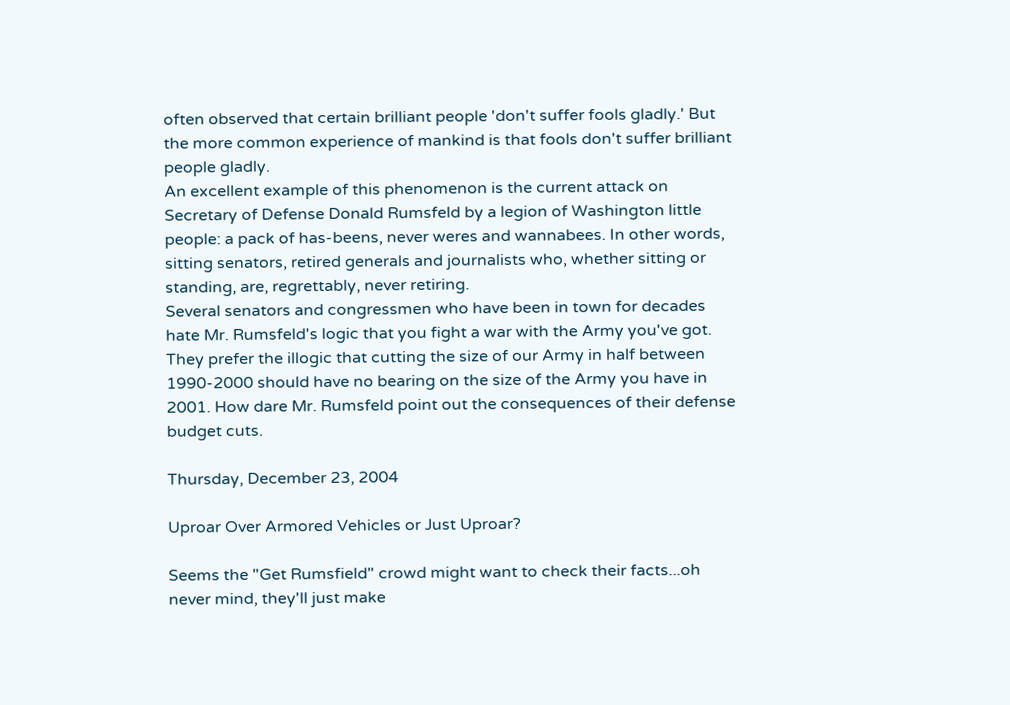often observed that certain brilliant people 'don't suffer fools gladly.' But the more common experience of mankind is that fools don't suffer brilliant people gladly.
An excellent example of this phenomenon is the current attack on Secretary of Defense Donald Rumsfeld by a legion of Washington little people: a pack of has-beens, never weres and wannabees. In other words, sitting senators, retired generals and journalists who, whether sitting or standing, are, regrettably, never retiring.
Several senators and congressmen who have been in town for decades hate Mr. Rumsfeld's logic that you fight a war with the Army you've got. They prefer the illogic that cutting the size of our Army in half between 1990-2000 should have no bearing on the size of the Army you have in 2001. How dare Mr. Rumsfeld point out the consequences of their defense budget cuts.

Thursday, December 23, 2004

Uproar Over Armored Vehicles or Just Uproar?

Seems the "Get Rumsfield" crowd might want to check their facts...oh never mind, they'll just make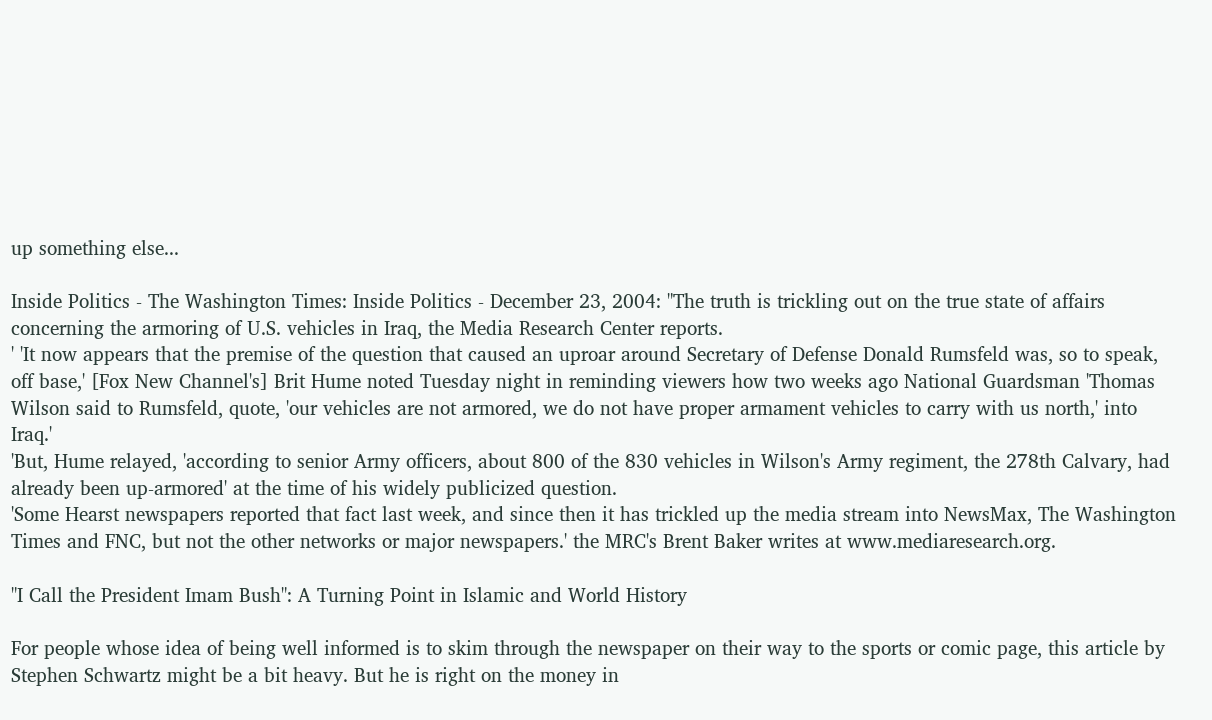up something else...

Inside Politics - The Washington Times: Inside Politics - December 23, 2004: "The truth is trickling out on the true state of affairs concerning the armoring of U.S. vehicles in Iraq, the Media Research Center reports.
' 'It now appears that the premise of the question that caused an uproar around Secretary of Defense Donald Rumsfeld was, so to speak, off base,' [Fox New Channel's] Brit Hume noted Tuesday night in reminding viewers how two weeks ago National Guardsman 'Thomas Wilson said to Rumsfeld, quote, 'our vehicles are not armored, we do not have proper armament vehicles to carry with us north,' into Iraq.'
'But, Hume relayed, 'according to senior Army officers, about 800 of the 830 vehicles in Wilson's Army regiment, the 278th Calvary, had already been up-armored' at the time of his widely publicized question.
'Some Hearst newspapers reported that fact last week, and since then it has trickled up the media stream into NewsMax, The Washington Times and FNC, but not the other networks or major newspapers.' the MRC's Brent Baker writes at www.mediaresearch.org.

"I Call the President Imam Bush": A Turning Point in Islamic and World History

For people whose idea of being well informed is to skim through the newspaper on their way to the sports or comic page, this article by Stephen Schwartz might be a bit heavy. But he is right on the money in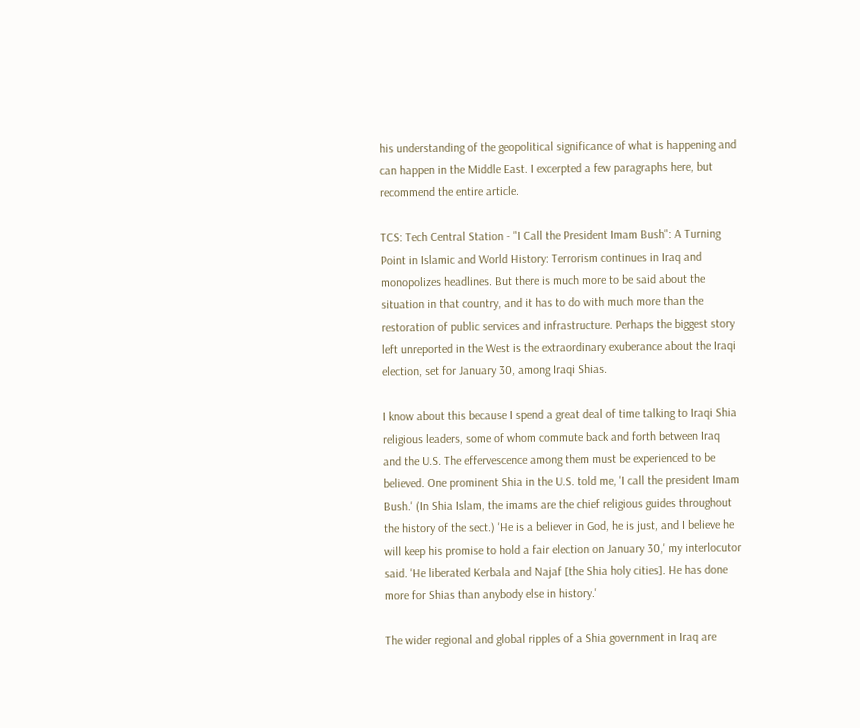his understanding of the geopolitical significance of what is happening and can happen in the Middle East. I excerpted a few paragraphs here, but recommend the entire article.

TCS: Tech Central Station - "I Call the President Imam Bush": A Turning Point in Islamic and World History: Terrorism continues in Iraq and monopolizes headlines. But there is much more to be said about the situation in that country, and it has to do with much more than the restoration of public services and infrastructure. Perhaps the biggest story left unreported in the West is the extraordinary exuberance about the Iraqi election, set for January 30, among Iraqi Shias.

I know about this because I spend a great deal of time talking to Iraqi Shia religious leaders, some of whom commute back and forth between Iraq and the U.S. The effervescence among them must be experienced to be believed. One prominent Shia in the U.S. told me, 'I call the president Imam Bush.' (In Shia Islam, the imams are the chief religious guides throughout the history of the sect.) 'He is a believer in God, he is just, and I believe he will keep his promise to hold a fair election on January 30,' my interlocutor said. 'He liberated Kerbala and Najaf [the Shia holy cities]. He has done more for Shias than anybody else in history.'

The wider regional and global ripples of a Shia government in Iraq are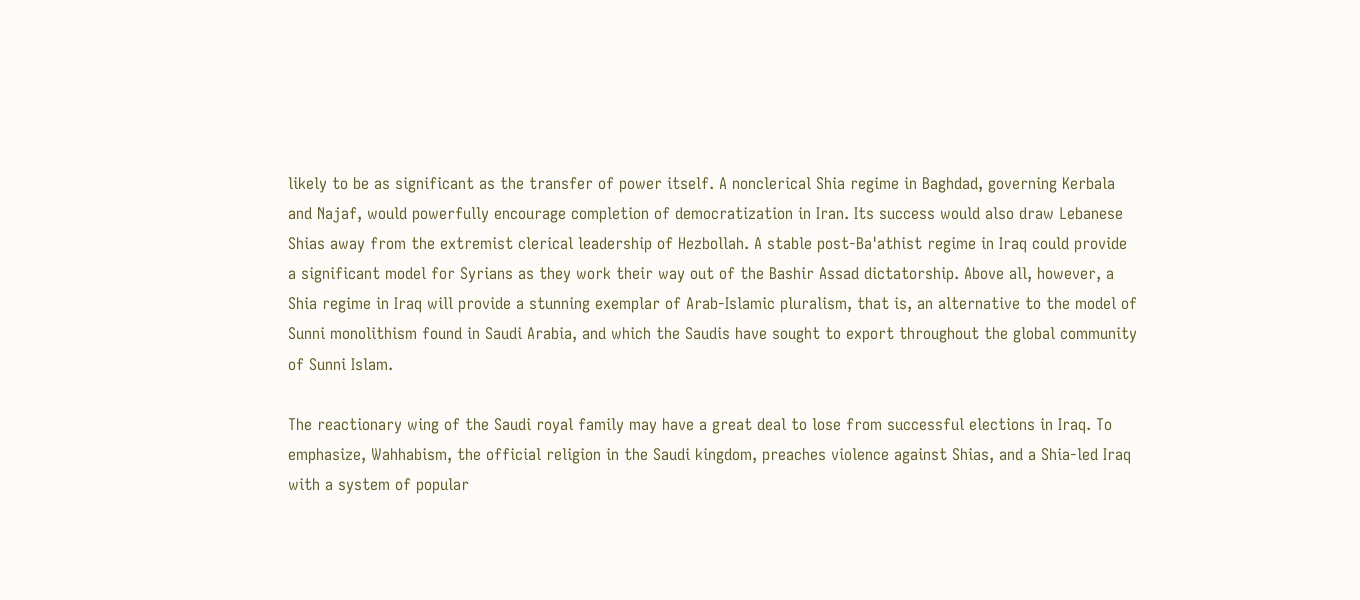likely to be as significant as the transfer of power itself. A nonclerical Shia regime in Baghdad, governing Kerbala and Najaf, would powerfully encourage completion of democratization in Iran. Its success would also draw Lebanese Shias away from the extremist clerical leadership of Hezbollah. A stable post-Ba'athist regime in Iraq could provide a significant model for Syrians as they work their way out of the Bashir Assad dictatorship. Above all, however, a Shia regime in Iraq will provide a stunning exemplar of Arab-Islamic pluralism, that is, an alternative to the model of Sunni monolithism found in Saudi Arabia, and which the Saudis have sought to export throughout the global community of Sunni Islam.

The reactionary wing of the Saudi royal family may have a great deal to lose from successful elections in Iraq. To emphasize, Wahhabism, the official religion in the Saudi kingdom, preaches violence against Shias, and a Shia-led Iraq with a system of popular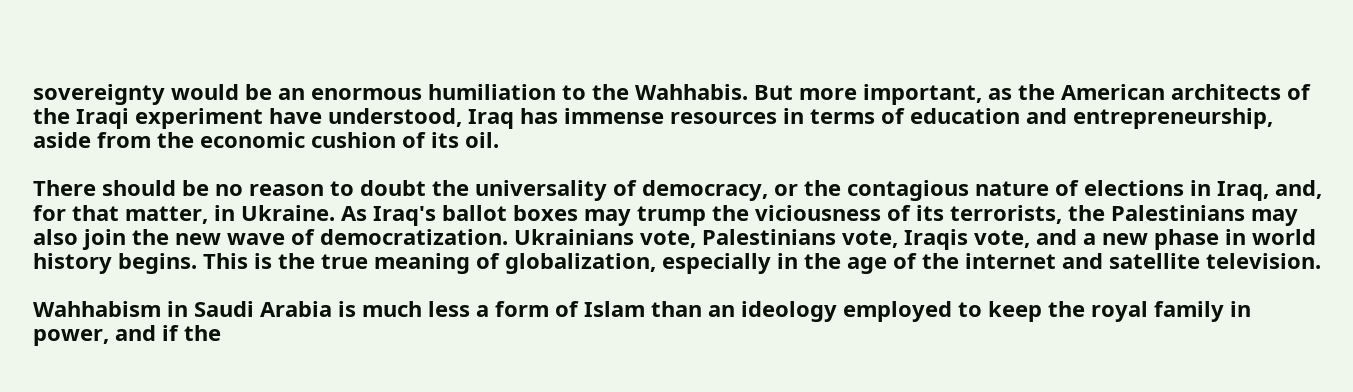sovereignty would be an enormous humiliation to the Wahhabis. But more important, as the American architects of the Iraqi experiment have understood, Iraq has immense resources in terms of education and entrepreneurship, aside from the economic cushion of its oil.

There should be no reason to doubt the universality of democracy, or the contagious nature of elections in Iraq, and, for that matter, in Ukraine. As Iraq's ballot boxes may trump the viciousness of its terrorists, the Palestinians may also join the new wave of democratization. Ukrainians vote, Palestinians vote, Iraqis vote, and a new phase in world history begins. This is the true meaning of globalization, especially in the age of the internet and satellite television.

Wahhabism in Saudi Arabia is much less a form of Islam than an ideology employed to keep the royal family in power, and if the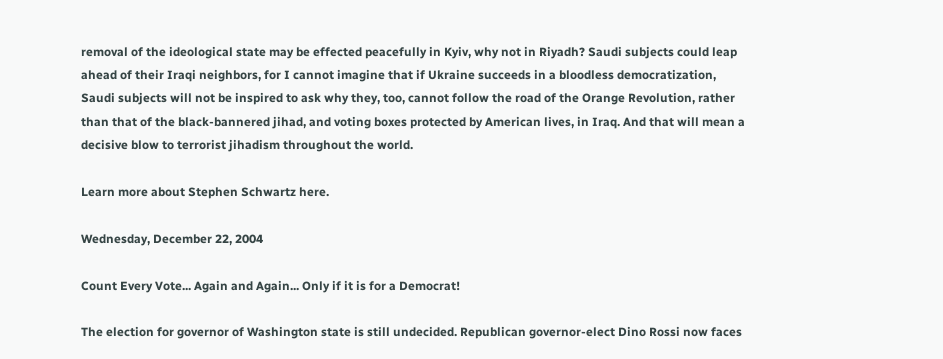removal of the ideological state may be effected peacefully in Kyiv, why not in Riyadh? Saudi subjects could leap ahead of their Iraqi neighbors, for I cannot imagine that if Ukraine succeeds in a bloodless democratization, Saudi subjects will not be inspired to ask why they, too, cannot follow the road of the Orange Revolution, rather than that of the black-bannered jihad, and voting boxes protected by American lives, in Iraq. And that will mean a decisive blow to terrorist jihadism throughout the world.

Learn more about Stephen Schwartz here.

Wednesday, December 22, 2004

Count Every Vote... Again and Again... Only if it is for a Democrat!

The election for governor of Washington state is still undecided. Republican governor-elect Dino Rossi now faces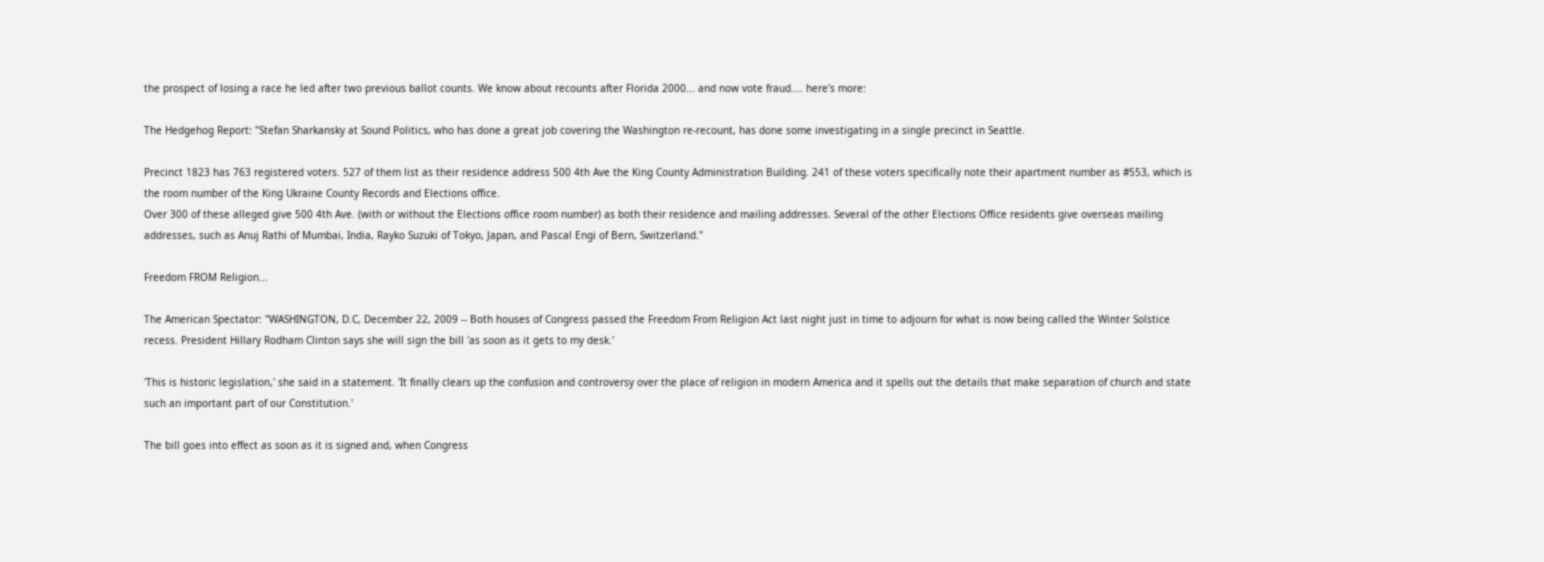the prospect of losing a race he led after two previous ballot counts. We know about recounts after Florida 2000... and now vote fraud.... here's more:

The Hedgehog Report: "Stefan Sharkansky at Sound Politics, who has done a great job covering the Washington re-recount, has done some investigating in a single precinct in Seattle.

Precinct 1823 has 763 registered voters. 527 of them list as their residence address 500 4th Ave the King County Administration Building. 241 of these voters specifically note their apartment number as #553, which is the room number of the King Ukraine County Records and Elections office.
Over 300 of these alleged give 500 4th Ave. (with or without the Elections office room number) as both their residence and mailing addresses. Several of the other Elections Office residents give overseas mailing addresses, such as Anuj Rathi of Mumbai, India, Rayko Suzuki of Tokyo, Japan, and Pascal Engi of Bern, Switzerland."

Freedom FROM Religion...

The American Spectator: "WASHINGTON, D.C, December 22, 2009 -- Both houses of Congress passed the Freedom From Religion Act last night just in time to adjourn for what is now being called the Winter Solstice recess. President Hillary Rodham Clinton says she will sign the bill 'as soon as it gets to my desk.'

'This is historic legislation,' she said in a statement. 'It finally clears up the confusion and controversy over the place of religion in modern America and it spells out the details that make separation of church and state such an important part of our Constitution.'

The bill goes into effect as soon as it is signed and, when Congress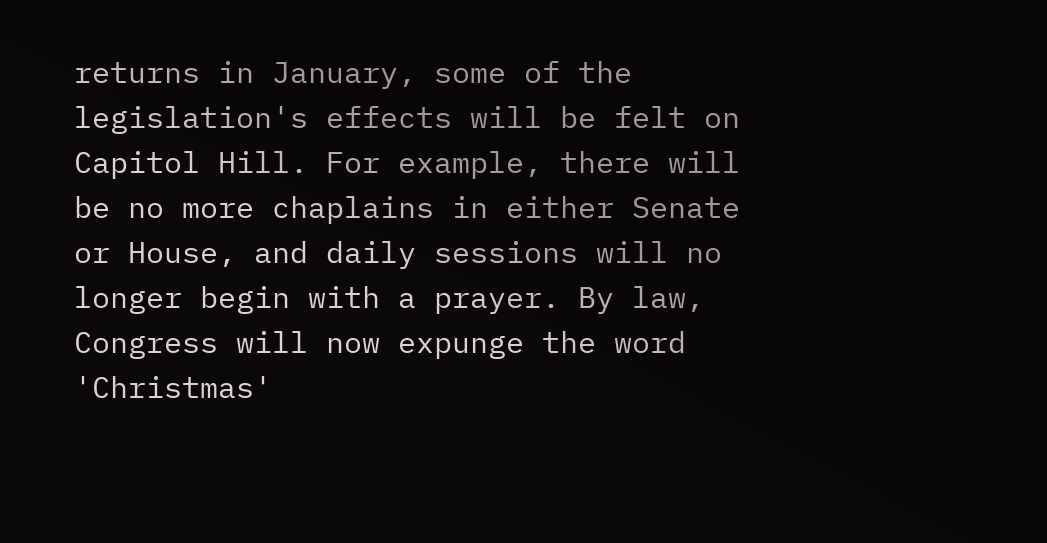returns in January, some of the legislation's effects will be felt on Capitol Hill. For example, there will be no more chaplains in either Senate or House, and daily sessions will no longer begin with a prayer. By law, Congress will now expunge the word 'Christmas'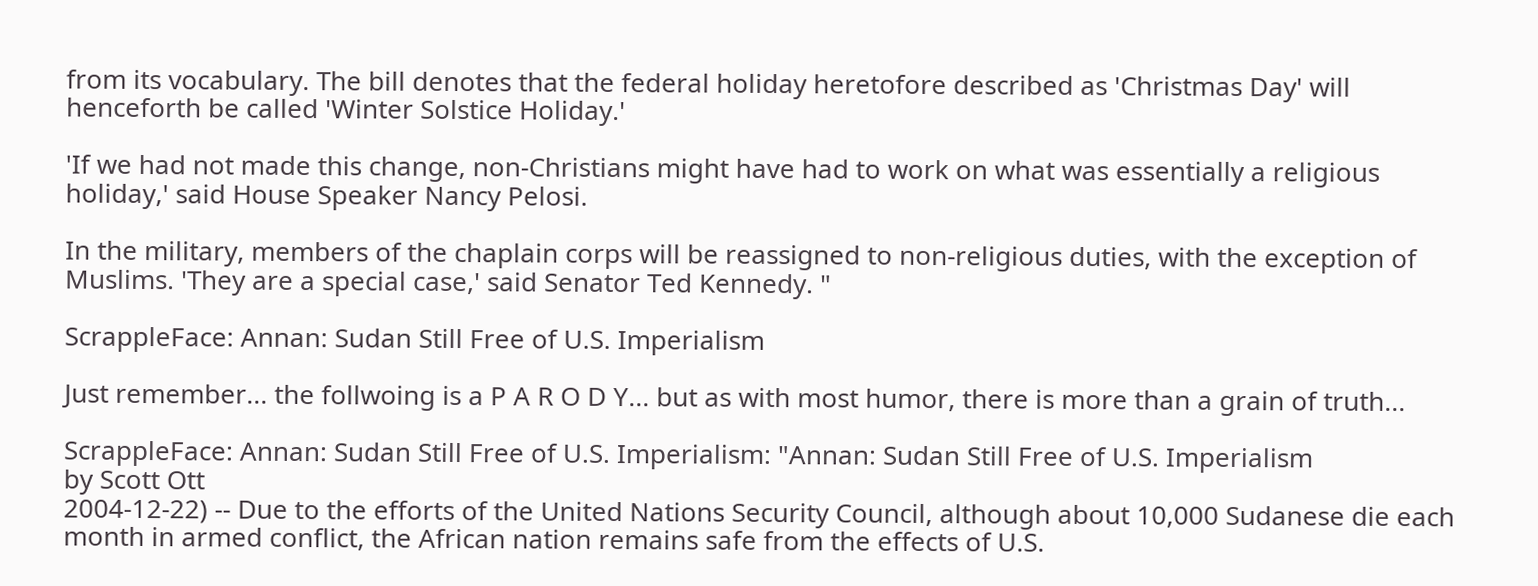from its vocabulary. The bill denotes that the federal holiday heretofore described as 'Christmas Day' will henceforth be called 'Winter Solstice Holiday.'

'If we had not made this change, non-Christians might have had to work on what was essentially a religious holiday,' said House Speaker Nancy Pelosi.

In the military, members of the chaplain corps will be reassigned to non-religious duties, with the exception of Muslims. 'They are a special case,' said Senator Ted Kennedy. "

ScrappleFace: Annan: Sudan Still Free of U.S. Imperialism

Just remember... the follwoing is a P A R O D Y... but as with most humor, there is more than a grain of truth...

ScrappleFace: Annan: Sudan Still Free of U.S. Imperialism: "Annan: Sudan Still Free of U.S. Imperialism
by Scott Ott
2004-12-22) -- Due to the efforts of the United Nations Security Council, although about 10,000 Sudanese die each month in armed conflict, the African nation remains safe from the effects of U.S.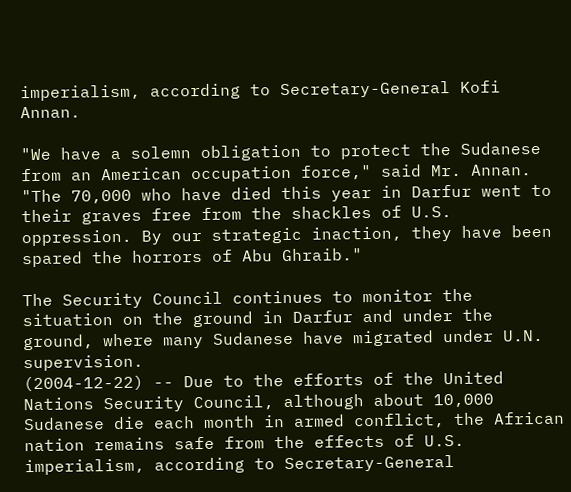imperialism, according to Secretary-General Kofi Annan.

"We have a solemn obligation to protect the Sudanese from an American occupation force," said Mr. Annan. "The 70,000 who have died this year in Darfur went to their graves free from the shackles of U.S. oppression. By our strategic inaction, they have been spared the horrors of Abu Ghraib."

The Security Council continues to monitor the situation on the ground in Darfur and under the ground, where many Sudanese have migrated under U.N. supervision.
(2004-12-22) -- Due to the efforts of the United Nations Security Council, although about 10,000 Sudanese die each month in armed conflict, the African nation remains safe from the effects of U.S. imperialism, according to Secretary-General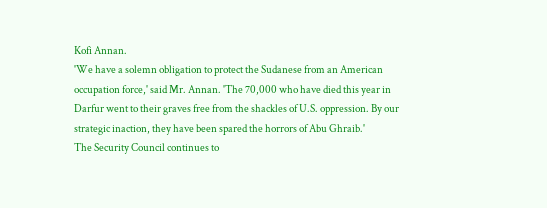Kofi Annan.
'We have a solemn obligation to protect the Sudanese from an American occupation force,' said Mr. Annan. 'The 70,000 who have died this year in Darfur went to their graves free from the shackles of U.S. oppression. By our strategic inaction, they have been spared the horrors of Abu Ghraib.'
The Security Council continues to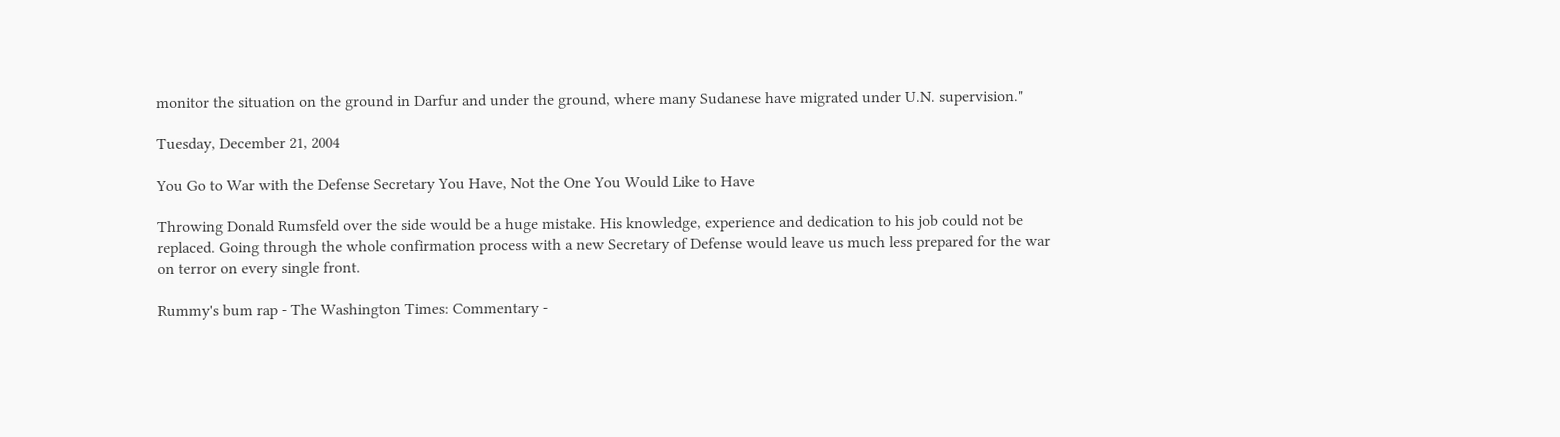monitor the situation on the ground in Darfur and under the ground, where many Sudanese have migrated under U.N. supervision."

Tuesday, December 21, 2004

You Go to War with the Defense Secretary You Have, Not the One You Would Like to Have

Throwing Donald Rumsfeld over the side would be a huge mistake. His knowledge, experience and dedication to his job could not be replaced. Going through the whole confirmation process with a new Secretary of Defense would leave us much less prepared for the war on terror on every single front.

Rummy's bum rap - The Washington Times: Commentary -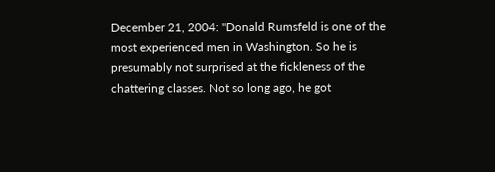December 21, 2004: "Donald Rumsfeld is one of the most experienced men in Washington. So he is presumably not surprised at the fickleness of the chattering classes. Not so long ago, he got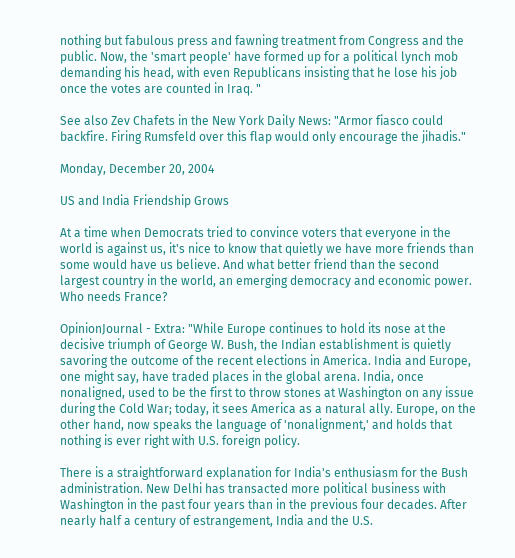nothing but fabulous press and fawning treatment from Congress and the public. Now, the 'smart people' have formed up for a political lynch mob demanding his head, with even Republicans insisting that he lose his job once the votes are counted in Iraq. "

See also Zev Chafets in the New York Daily News: "Armor fiasco could backfire. Firing Rumsfeld over this flap would only encourage the jihadis."

Monday, December 20, 2004

US and India Friendship Grows

At a time when Democrats tried to convince voters that everyone in the world is against us, it's nice to know that quietly we have more friends than some would have us believe. And what better friend than the second largest country in the world, an emerging democracy and economic power. Who needs France?

OpinionJournal - Extra: "While Europe continues to hold its nose at the decisive triumph of George W. Bush, the Indian establishment is quietly savoring the outcome of the recent elections in America. India and Europe, one might say, have traded places in the global arena. India, once nonaligned, used to be the first to throw stones at Washington on any issue during the Cold War; today, it sees America as a natural ally. Europe, on the other hand, now speaks the language of 'nonalignment,' and holds that nothing is ever right with U.S. foreign policy.

There is a straightforward explanation for India's enthusiasm for the Bush administration. New Delhi has transacted more political business with Washington in the past four years than in the previous four decades. After nearly half a century of estrangement, India and the U.S.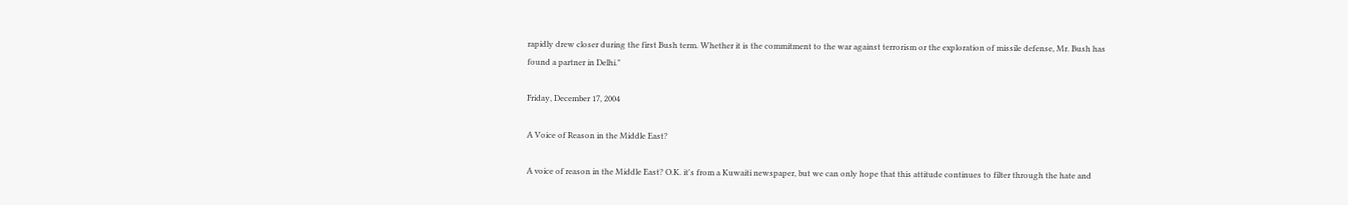rapidly drew closer during the first Bush term. Whether it is the commitment to the war against terrorism or the exploration of missile defense, Mr. Bush has found a partner in Delhi."

Friday, December 17, 2004

A Voice of Reason in the Middle East?

A voice of reason in the Middle East? O.K. it's from a Kuwaiti newspaper, but we can only hope that this attitude continues to filter through the hate and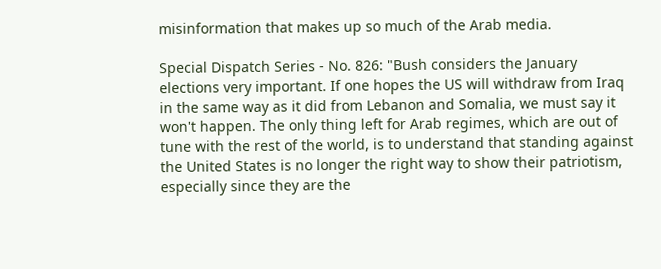misinformation that makes up so much of the Arab media.

Special Dispatch Series - No. 826: "Bush considers the January elections very important. If one hopes the US will withdraw from Iraq in the same way as it did from Lebanon and Somalia, we must say it won't happen. The only thing left for Arab regimes, which are out of tune with the rest of the world, is to understand that standing against the United States is no longer the right way to show their patriotism, especially since they are the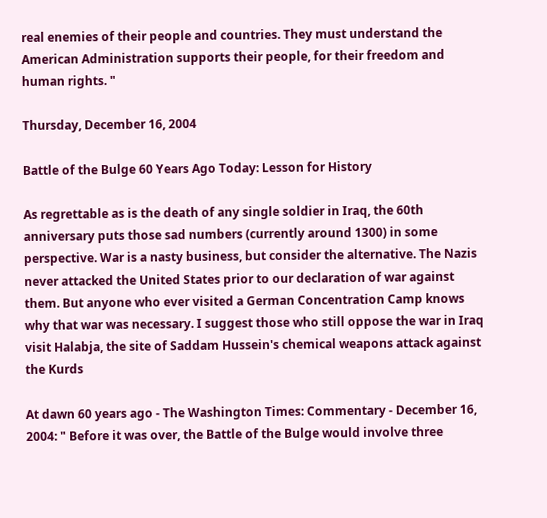real enemies of their people and countries. They must understand the American Administration supports their people, for their freedom and human rights. "

Thursday, December 16, 2004

Battle of the Bulge 60 Years Ago Today: Lesson for History

As regrettable as is the death of any single soldier in Iraq, the 60th anniversary puts those sad numbers (currently around 1300) in some perspective. War is a nasty business, but consider the alternative. The Nazis never attacked the United States prior to our declaration of war against them. But anyone who ever visited a German Concentration Camp knows why that war was necessary. I suggest those who still oppose the war in Iraq visit Halabja, the site of Saddam Hussein's chemical weapons attack against the Kurds

At dawn 60 years ago - The Washington Times: Commentary - December 16, 2004: " Before it was over, the Battle of the Bulge would involve three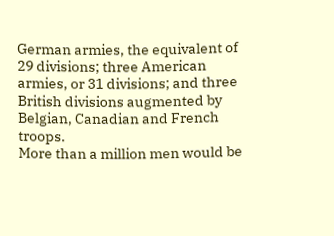German armies, the equivalent of 29 divisions; three American armies, or 31 divisions; and three British divisions augmented by Belgian, Canadian and French troops.
More than a million men would be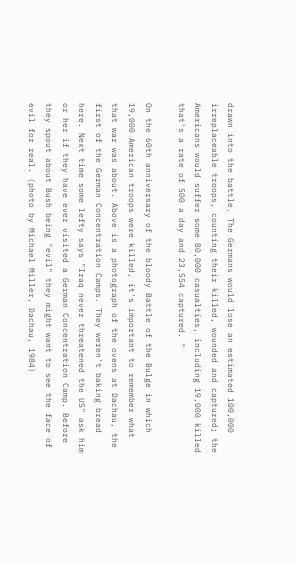drawn into the battle. The Germans would lose an estimated 100,000 irreplaceable troops, counting their killed, wounded and captured; the Americans would suffer some 80,000 casualties, including 19,000 killed that's a rate of 500 a day and 23,554 captured. "

On the 60th anniversary of the bloody Battle of the Bulge in which 19,000 American troops were killed, it's important to remember what that war was about. Above is a photograph of the ovens at Dachau, the first of the German Concentration Camps. They weren't baking bread here. Next time some lefty says "Iraq never threatened the US" ask him or her if they have ever visited a German Concentration Camp. Before they spout about Bush being "evil" they might want to see the face of evil for real. (photo by Michael Miller, Dachau, 1984)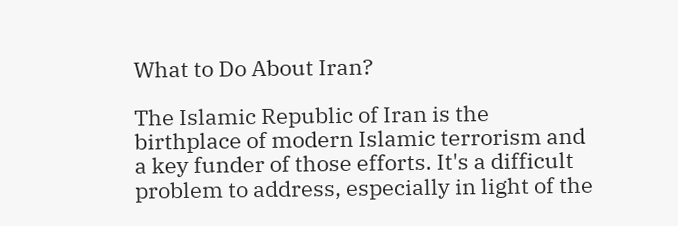What to Do About Iran?

The Islamic Republic of Iran is the birthplace of modern Islamic terrorism and a key funder of those efforts. It's a difficult problem to address, especially in light of the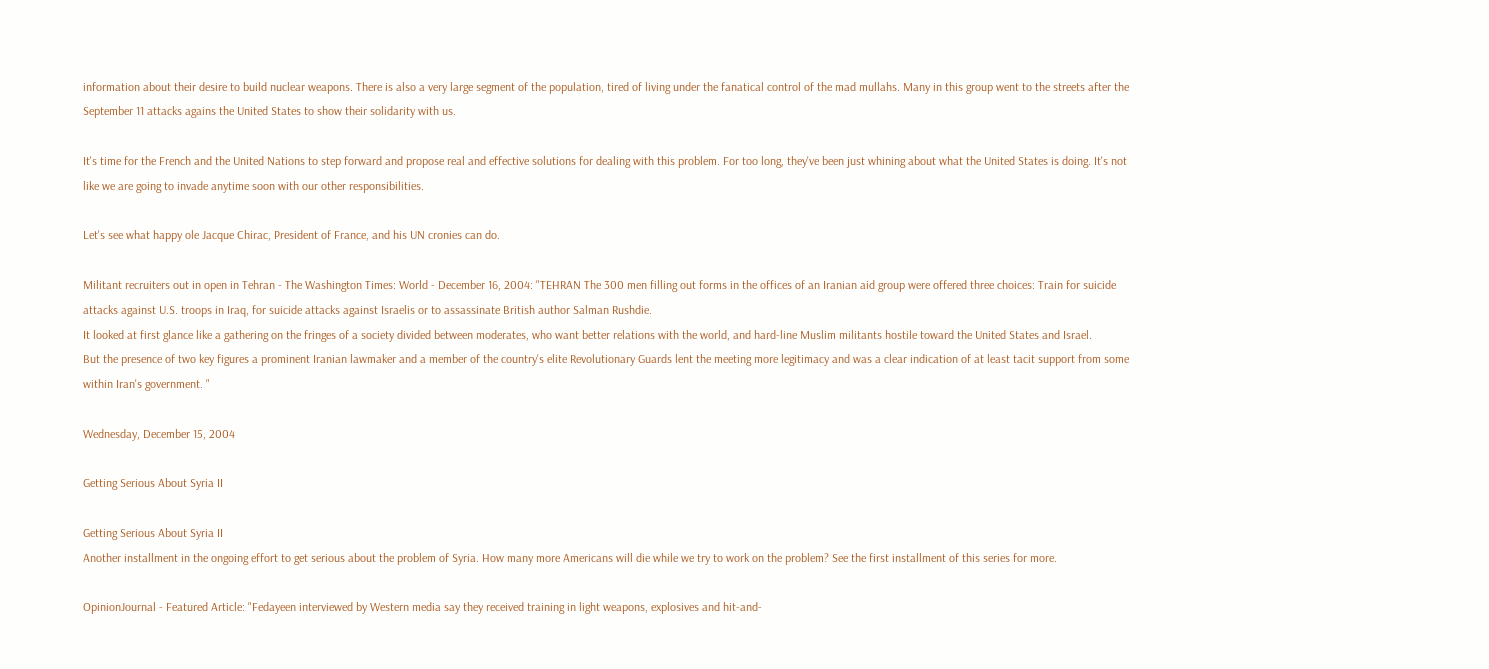information about their desire to build nuclear weapons. There is also a very large segment of the population, tired of living under the fanatical control of the mad mullahs. Many in this group went to the streets after the September 11 attacks agains the United States to show their solidarity with us.

It's time for the French and the United Nations to step forward and propose real and effective solutions for dealing with this problem. For too long, they've been just whining about what the United States is doing. It's not like we are going to invade anytime soon with our other responsibilities.

Let's see what happy ole Jacque Chirac, President of France, and his UN cronies can do.

Militant recruiters out in open in Tehran - The Washington Times: World - December 16, 2004: "TEHRAN The 300 men filling out forms in the offices of an Iranian aid group were offered three choices: Train for suicide attacks against U.S. troops in Iraq, for suicide attacks against Israelis or to assassinate British author Salman Rushdie.
It looked at first glance like a gathering on the fringes of a society divided between moderates, who want better relations with the world, and hard-line Muslim militants hostile toward the United States and Israel.
But the presence of two key figures a prominent Iranian lawmaker and a member of the country's elite Revolutionary Guards lent the meeting more legitimacy and was a clear indication of at least tacit support from some within Iran's government. "

Wednesday, December 15, 2004

Getting Serious About Syria II

Getting Serious About Syria II
Another installment in the ongoing effort to get serious about the problem of Syria. How many more Americans will die while we try to work on the problem? See the first installment of this series for more.

OpinionJournal - Featured Article: "Fedayeen interviewed by Western media say they received training in light weapons, explosives and hit-and-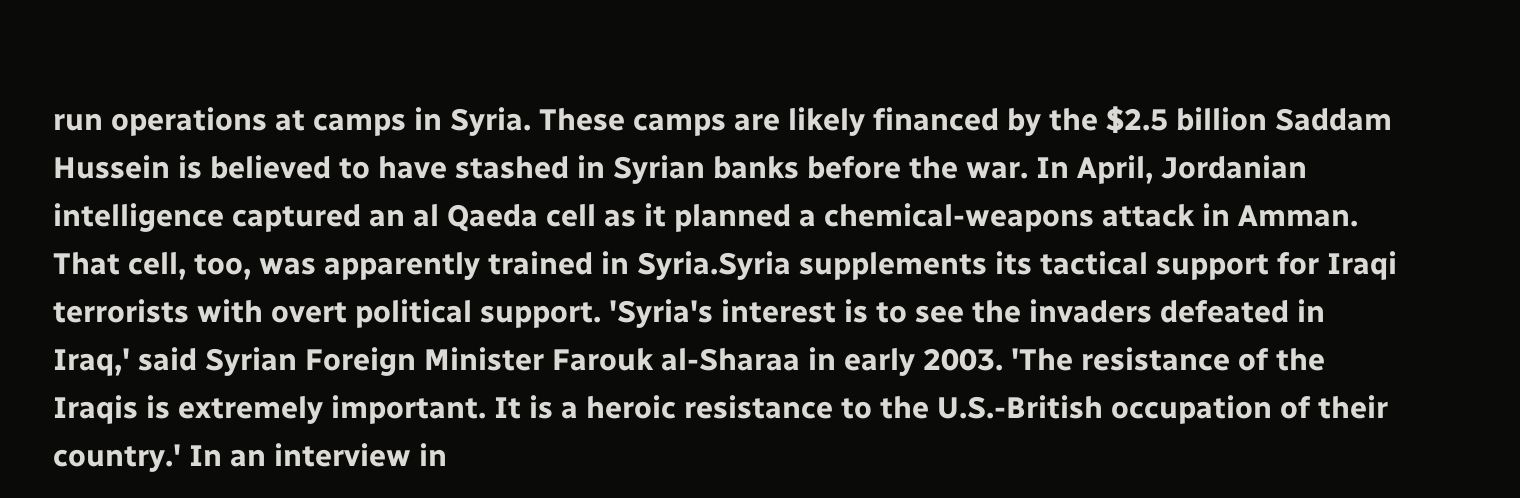run operations at camps in Syria. These camps are likely financed by the $2.5 billion Saddam Hussein is believed to have stashed in Syrian banks before the war. In April, Jordanian intelligence captured an al Qaeda cell as it planned a chemical-weapons attack in Amman. That cell, too, was apparently trained in Syria.Syria supplements its tactical support for Iraqi terrorists with overt political support. 'Syria's interest is to see the invaders defeated in Iraq,' said Syrian Foreign Minister Farouk al-Sharaa in early 2003. 'The resistance of the Iraqis is extremely important. It is a heroic resistance to the U.S.-British occupation of their country.' In an interview in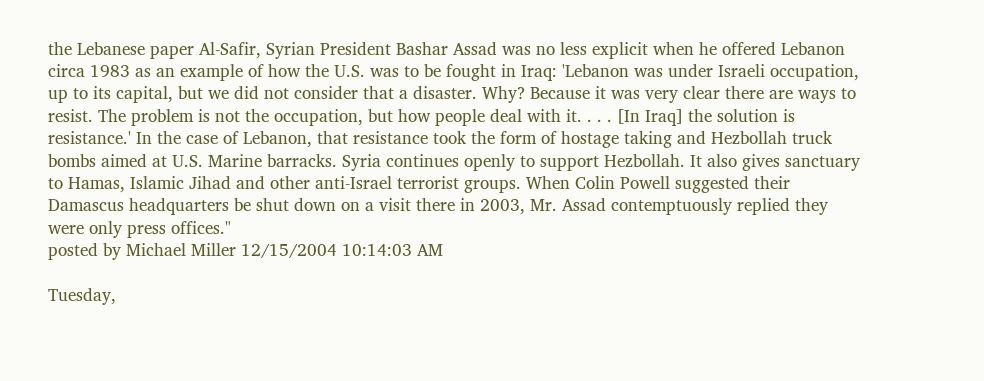the Lebanese paper Al-Safir, Syrian President Bashar Assad was no less explicit when he offered Lebanon circa 1983 as an example of how the U.S. was to be fought in Iraq: 'Lebanon was under Israeli occupation, up to its capital, but we did not consider that a disaster. Why? Because it was very clear there are ways to resist. The problem is not the occupation, but how people deal with it. . . . [In Iraq] the solution is resistance.' In the case of Lebanon, that resistance took the form of hostage taking and Hezbollah truck bombs aimed at U.S. Marine barracks. Syria continues openly to support Hezbollah. It also gives sanctuary to Hamas, Islamic Jihad and other anti-Israel terrorist groups. When Colin Powell suggested their Damascus headquarters be shut down on a visit there in 2003, Mr. Assad contemptuously replied they were only press offices."
posted by Michael Miller 12/15/2004 10:14:03 AM

Tuesday,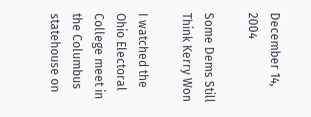December 14, 2004

Some Dems Still Think Kerry Won

I watched the Ohio Electoral College meet in the Columbus statehouse on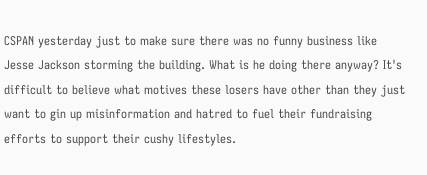CSPAN yesterday just to make sure there was no funny business like Jesse Jackson storming the building. What is he doing there anyway? It's difficult to believe what motives these losers have other than they just want to gin up misinformation and hatred to fuel their fundraising efforts to support their cushy lifestyles.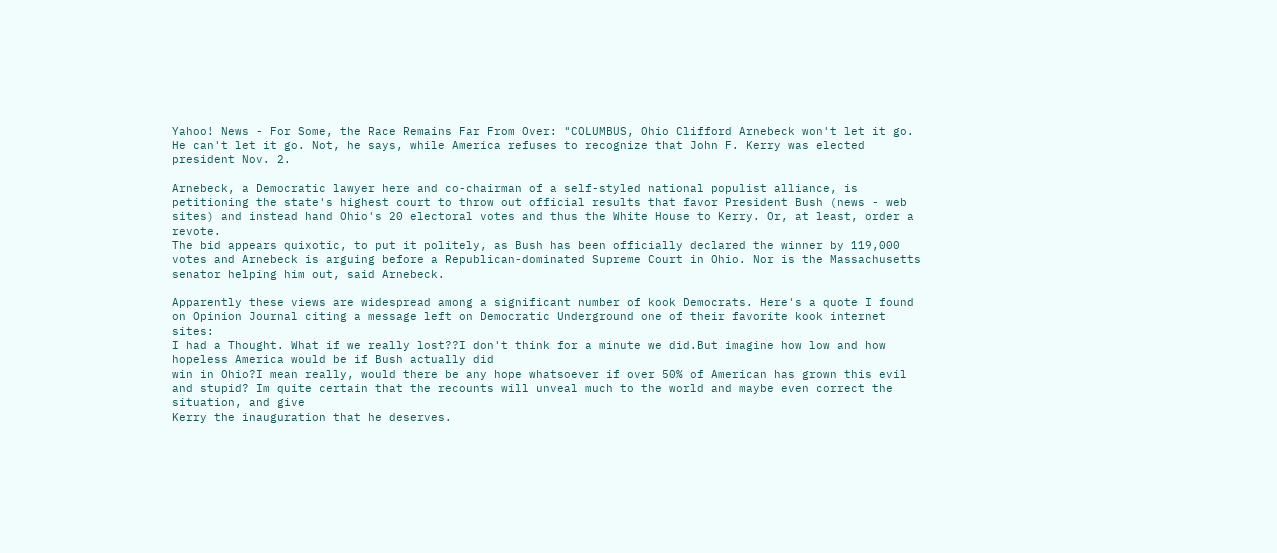Yahoo! News - For Some, the Race Remains Far From Over: "COLUMBUS, Ohio Clifford Arnebeck won't let it go. He can't let it go. Not, he says, while America refuses to recognize that John F. Kerry was elected president Nov. 2.

Arnebeck, a Democratic lawyer here and co-chairman of a self-styled national populist alliance, is petitioning the state's highest court to throw out official results that favor President Bush (news - web sites) and instead hand Ohio's 20 electoral votes and thus the White House to Kerry. Or, at least, order a revote.
The bid appears quixotic, to put it politely, as Bush has been officially declared the winner by 119,000 votes and Arnebeck is arguing before a Republican-dominated Supreme Court in Ohio. Nor is the Massachusetts senator helping him out, said Arnebeck.

Apparently these views are widespread among a significant number of kook Democrats. Here's a quote I found on Opinion Journal citing a message left on Democratic Underground one of their favorite kook internet sites:
I had a Thought. What if we really lost??I don't think for a minute we did.But imagine how low and how hopeless America would be if Bush actually did
win in Ohio?I mean really, would there be any hope whatsoever if over 50% of American has grown this evil and stupid? Im quite certain that the recounts will unveal much to the world and maybe even correct the situation, and give
Kerry the inauguration that he deserves.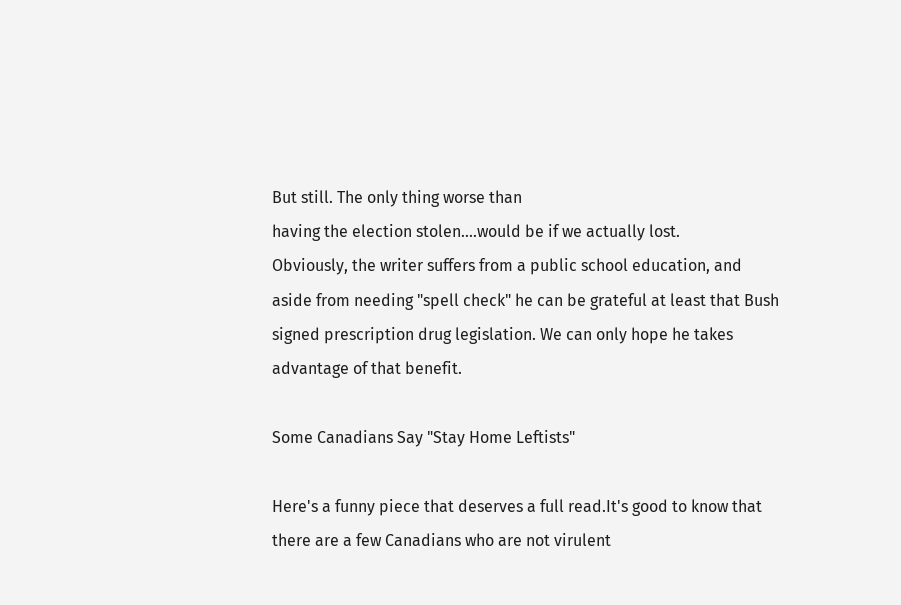But still. The only thing worse than
having the election stolen....would be if we actually lost.
Obviously, the writer suffers from a public school education, and aside from needing "spell check" he can be grateful at least that Bush signed prescription drug legislation. We can only hope he takes advantage of that benefit.

Some Canadians Say "Stay Home Leftists"

Here's a funny piece that deserves a full read.It's good to know that there are a few Canadians who are not virulent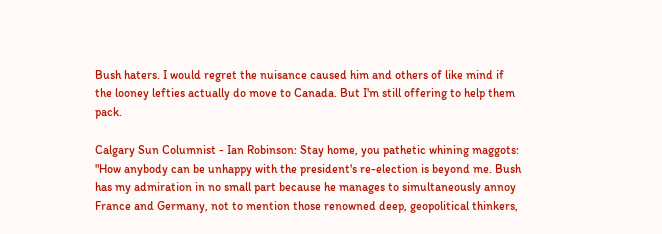Bush haters. I would regret the nuisance caused him and others of like mind if the looney lefties actually do move to Canada. But I'm still offering to help them pack.

Calgary Sun Columnist - Ian Robinson: Stay home, you pathetic whining maggots: "How anybody can be unhappy with the president's re-election is beyond me. Bush has my admiration in no small part because he manages to simultaneously annoy France and Germany, not to mention those renowned deep, geopolitical thinkers,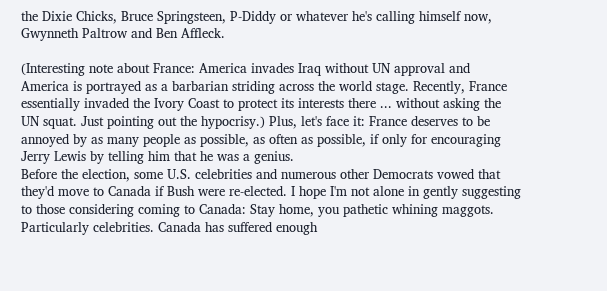the Dixie Chicks, Bruce Springsteen, P-Diddy or whatever he's calling himself now, Gwynneth Paltrow and Ben Affleck.

(Interesting note about France: America invades Iraq without UN approval and America is portrayed as a barbarian striding across the world stage. Recently, France essentially invaded the Ivory Coast to protect its interests there ... without asking the UN squat. Just pointing out the hypocrisy.) Plus, let's face it: France deserves to be annoyed by as many people as possible, as often as possible, if only for encouraging Jerry Lewis by telling him that he was a genius.
Before the election, some U.S. celebrities and numerous other Democrats vowed that they'd move to Canada if Bush were re-elected. I hope I'm not alone in gently suggesting to those considering coming to Canada: Stay home, you pathetic whining maggots. Particularly celebrities. Canada has suffered enough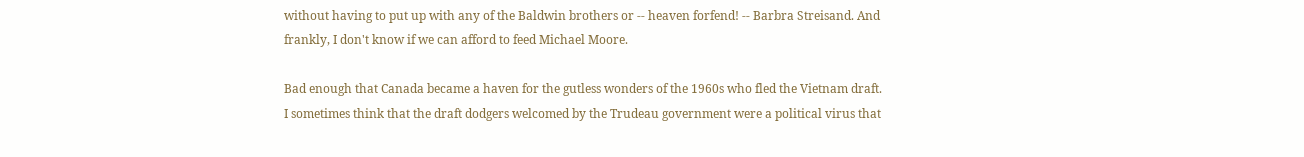without having to put up with any of the Baldwin brothers or -- heaven forfend! -- Barbra Streisand. And frankly, I don't know if we can afford to feed Michael Moore.

Bad enough that Canada became a haven for the gutless wonders of the 1960s who fled the Vietnam draft. I sometimes think that the draft dodgers welcomed by the Trudeau government were a political virus that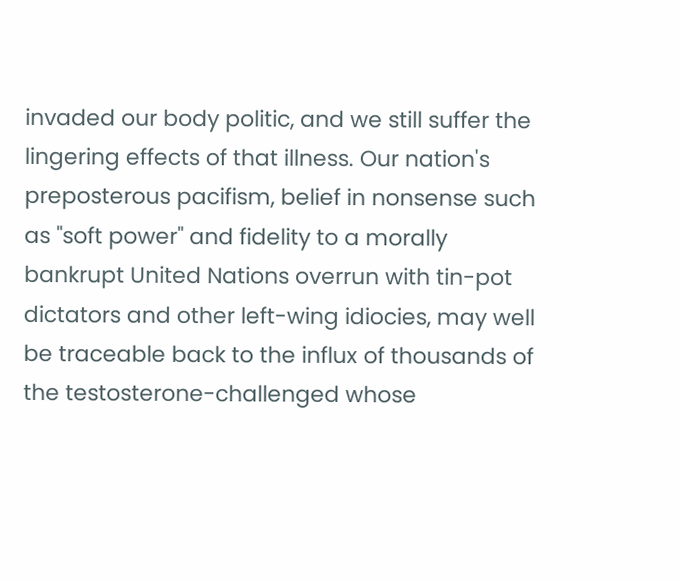invaded our body politic, and we still suffer the lingering effects of that illness. Our nation's preposterous pacifism, belief in nonsense such as "soft power" and fidelity to a morally bankrupt United Nations overrun with tin-pot dictators and other left-wing idiocies, may well be traceable back to the influx of thousands of the testosterone-challenged whose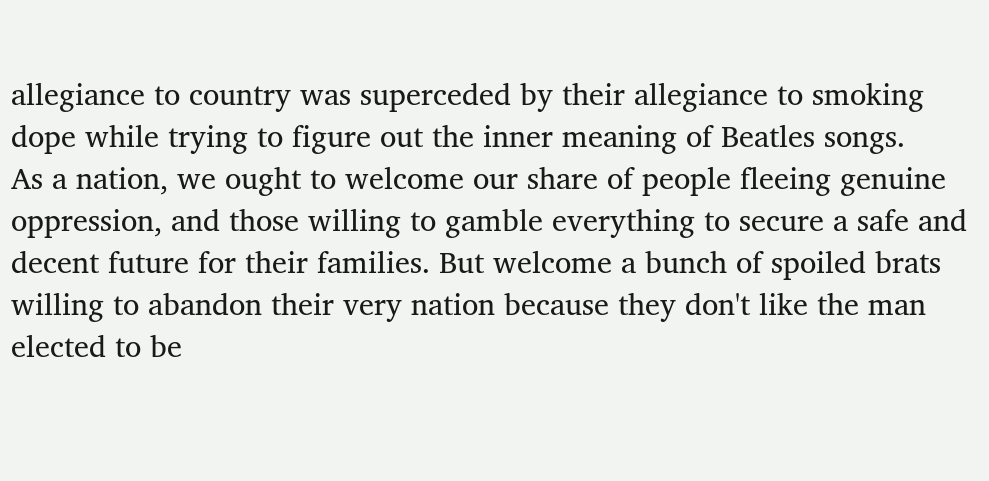allegiance to country was superceded by their allegiance to smoking dope while trying to figure out the inner meaning of Beatles songs.
As a nation, we ought to welcome our share of people fleeing genuine oppression, and those willing to gamble everything to secure a safe and decent future for their families. But welcome a bunch of spoiled brats willing to abandon their very nation because they don't like the man elected to be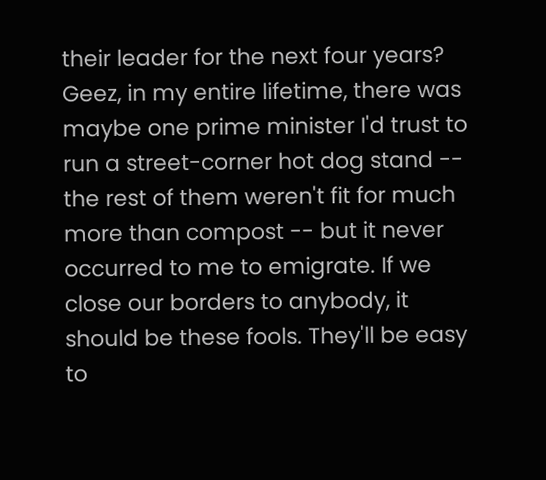their leader for the next four years? Geez, in my entire lifetime, there was maybe one prime minister I'd trust to run a street-corner hot dog stand -- the rest of them weren't fit for much more than compost -- but it never occurred to me to emigrate. If we close our borders to anybody, it should be these fools. They'll be easy to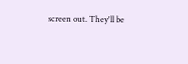screen out. They'll be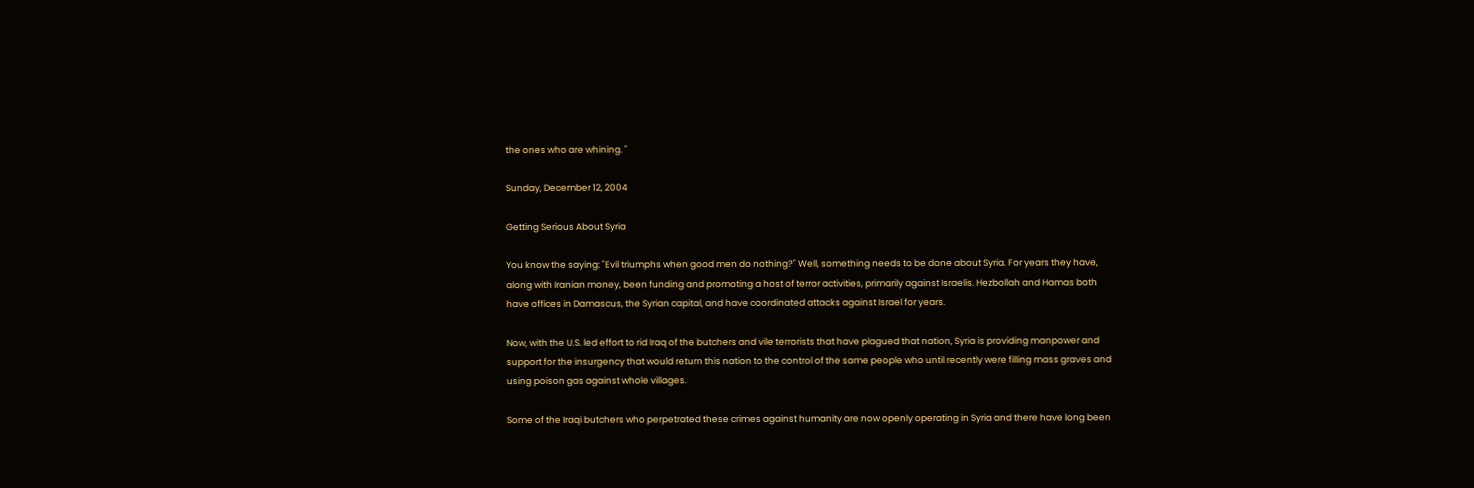the ones who are whining. "

Sunday, December 12, 2004

Getting Serious About Syria

You know the saying: "Evil triumphs when good men do nothing?" Well, something needs to be done about Syria. For years they have, along with Iranian money, been funding and promoting a host of terror activities, primarily against Israelis. Hezbollah and Hamas both have offices in Damascus, the Syrian capital, and have coordinated attacks against Israel for years.

Now, with the U.S. led effort to rid Iraq of the butchers and vile terrorists that have plagued that nation, Syria is providing manpower and support for the insurgency that would return this nation to the control of the same people who until recently were filling mass graves and
using poison gas against whole villages.

Some of the Iraqi butchers who perpetrated these crimes against humanity are now openly operating in Syria and there have long been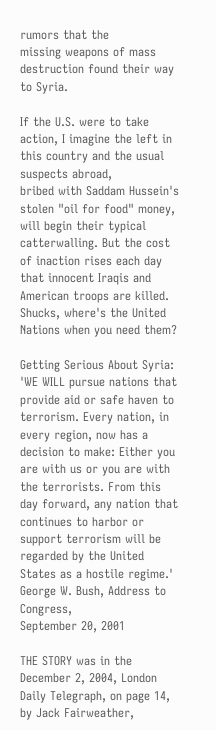rumors that the
missing weapons of mass destruction found their way to Syria.

If the U.S. were to take action, I imagine the left in this country and the usual suspects abroad,
bribed with Saddam Hussein's stolen "oil for food" money, will begin their typical catterwalling. But the cost of inaction rises each day that innocent Iraqis and American troops are killed. Shucks, where's the United Nations when you need them?

Getting Serious About Syria:
'WE WILL pursue nations that provide aid or safe haven to terrorism. Every nation, in every region, now has a decision to make: Either you are with us or you are with the terrorists. From this day forward, any nation that continues to harbor or support terrorism will be regarded by the United States as a hostile regime.'
George W. Bush, Address to Congress,
September 20, 2001

THE STORY was in the December 2, 2004, London Daily Telegraph, on page 14, by Jack Fairweather,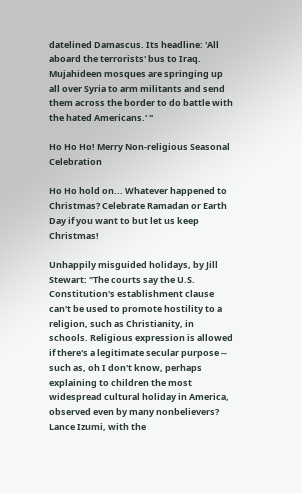datelined Damascus. Its headline: 'All aboard the terrorists' bus to Iraq. Mujahideen mosques are springing up all over Syria to arm militants and send them across the border to do battle with the hated Americans.' "

Ho Ho Ho! Merry Non-religious Seasonal Celebration

Ho Ho hold on... Whatever happened to Christmas? Celebrate Ramadan or Earth Day if you want to but let us keep Christmas!

Unhappily misguided holidays, by Jill Stewart: "The courts say the U.S. Constitution's establishment clause can't be used to promote hostility to a religion, such as Christianity, in schools. Religious expression is allowed if there's a legitimate secular purpose -- such as, oh I don't know, perhaps explaining to children the most widespread cultural holiday in America, observed even by many nonbelievers?
Lance Izumi, with the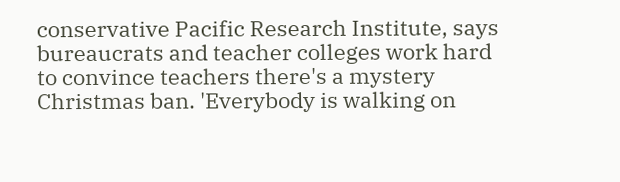conservative Pacific Research Institute, says bureaucrats and teacher colleges work hard to convince teachers there's a mystery Christmas ban. 'Everybody is walking on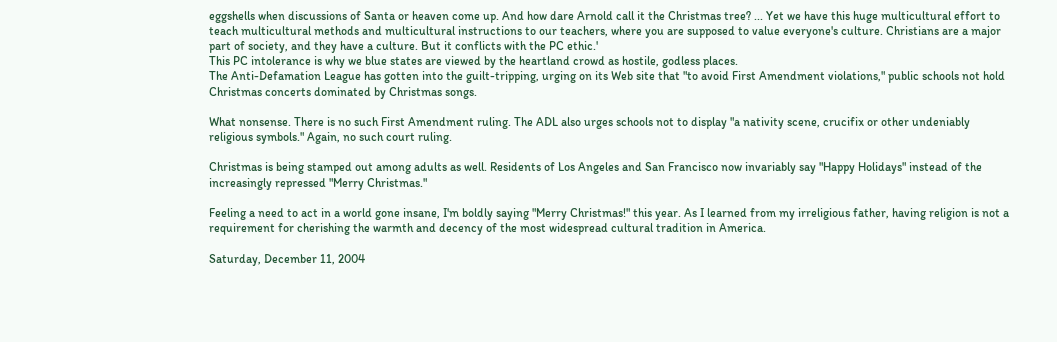eggshells when discussions of Santa or heaven come up. And how dare Arnold call it the Christmas tree? ... Yet we have this huge multicultural effort to teach multicultural methods and multicultural instructions to our teachers, where you are supposed to value everyone's culture. Christians are a major part of society, and they have a culture. But it conflicts with the PC ethic.'
This PC intolerance is why we blue states are viewed by the heartland crowd as hostile, godless places.
The Anti-Defamation League has gotten into the guilt-tripping, urging on its Web site that "to avoid First Amendment violations," public schools not hold Christmas concerts dominated by Christmas songs.

What nonsense. There is no such First Amendment ruling. The ADL also urges schools not to display "a nativity scene, crucifix or other undeniably religious symbols." Again, no such court ruling.

Christmas is being stamped out among adults as well. Residents of Los Angeles and San Francisco now invariably say "Happy Holidays" instead of the increasingly repressed "Merry Christmas."

Feeling a need to act in a world gone insane, I'm boldly saying "Merry Christmas!" this year. As I learned from my irreligious father, having religion is not a requirement for cherishing the warmth and decency of the most widespread cultural tradition in America.

Saturday, December 11, 2004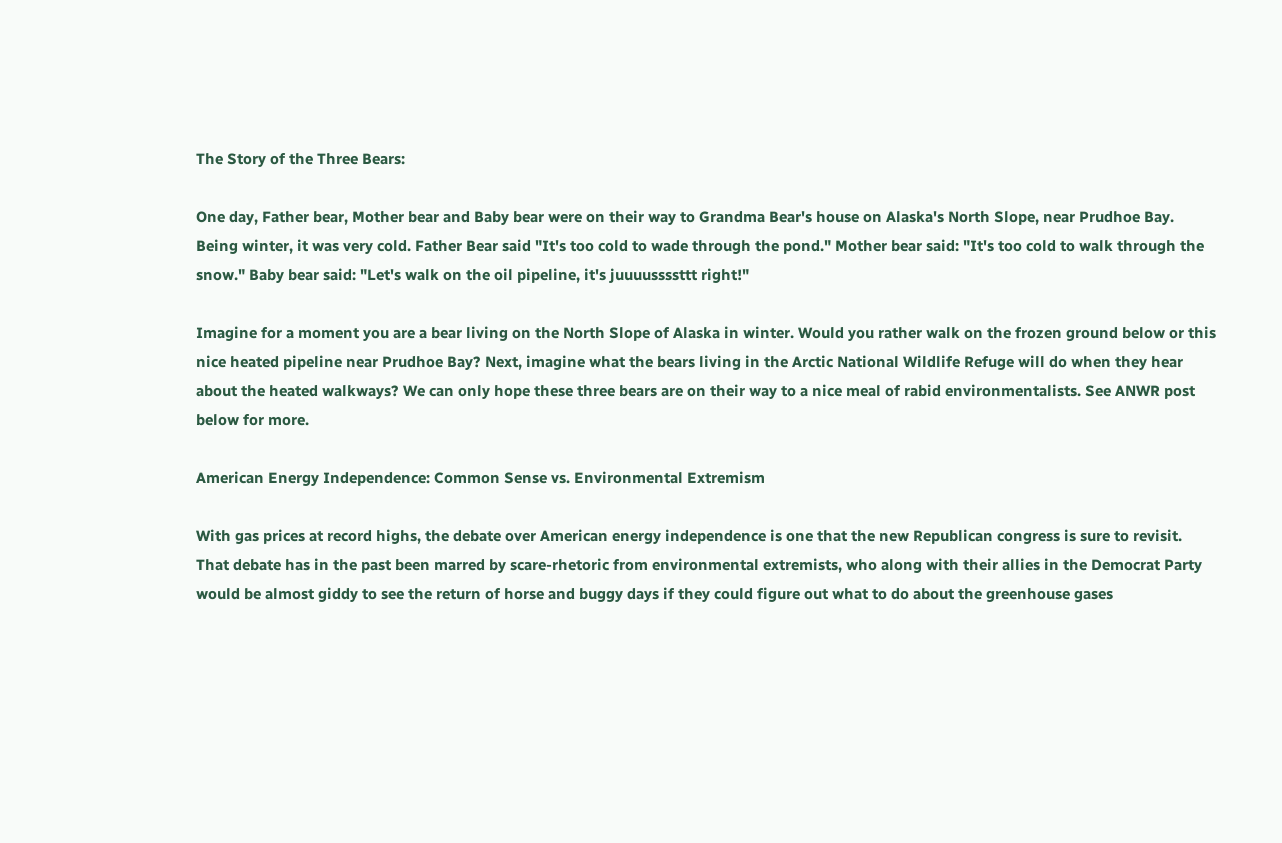The Story of the Three Bears:

One day, Father bear, Mother bear and Baby bear were on their way to Grandma Bear's house on Alaska's North Slope, near Prudhoe Bay. Being winter, it was very cold. Father Bear said "It's too cold to wade through the pond." Mother bear said: "It's too cold to walk through the snow." Baby bear said: "Let's walk on the oil pipeline, it's juuuussssttt right!"

Imagine for a moment you are a bear living on the North Slope of Alaska in winter. Would you rather walk on the frozen ground below or this nice heated pipeline near Prudhoe Bay? Next, imagine what the bears living in the Arctic National Wildlife Refuge will do when they hear about the heated walkways? We can only hope these three bears are on their way to a nice meal of rabid environmentalists. See ANWR post below for more.

American Energy Independence: Common Sense vs. Environmental Extremism

With gas prices at record highs, the debate over American energy independence is one that the new Republican congress is sure to revisit. That debate has in the past been marred by scare-rhetoric from environmental extremists, who along with their allies in the Democrat Party would be almost giddy to see the return of horse and buggy days if they could figure out what to do about the greenhouse gases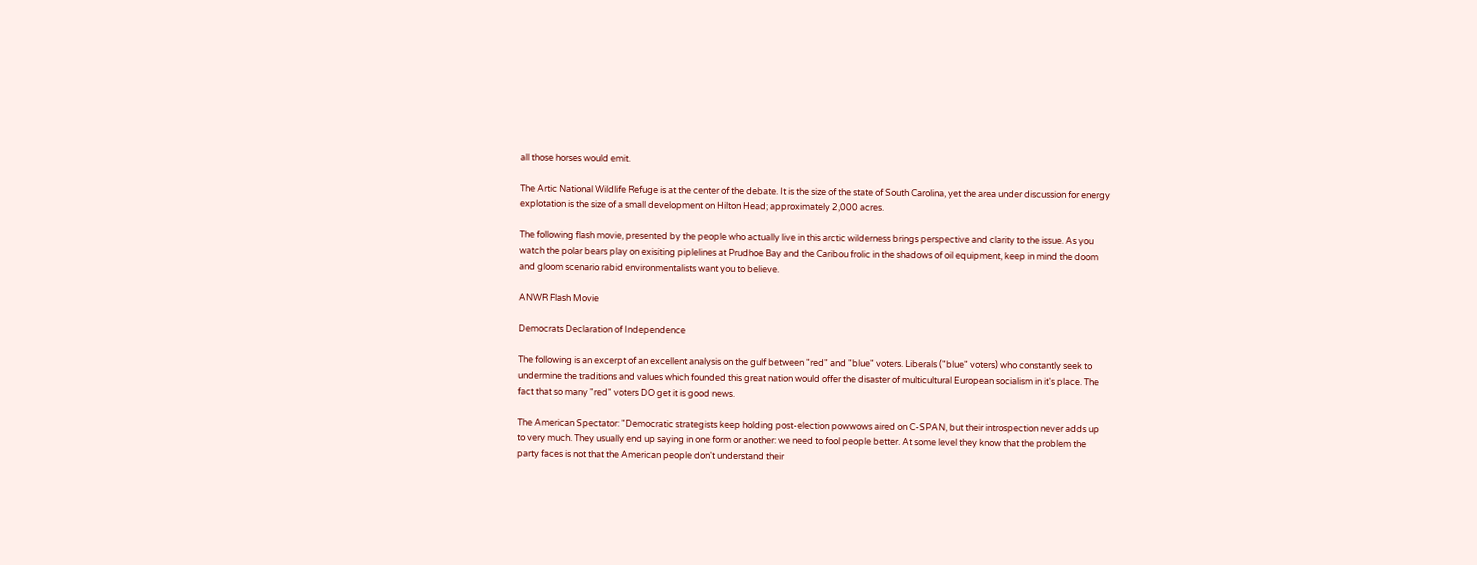all those horses would emit.

The Artic National Wildlife Refuge is at the center of the debate. It is the size of the state of South Carolina, yet the area under discussion for energy explotation is the size of a small development on Hilton Head; approximately 2,000 acres.

The following flash movie, presented by the people who actually live in this arctic wilderness brings perspective and clarity to the issue. As you watch the polar bears play on exisiting piplelines at Prudhoe Bay and the Caribou frolic in the shadows of oil equipment, keep in mind the doom and gloom scenario rabid environmentalists want you to believe.

ANWR Flash Movie

Democrats Declaration of Independence

The following is an excerpt of an excellent analysis on the gulf between "red" and "blue" voters. Liberals ("blue" voters) who constantly seek to undermine the traditions and values which founded this great nation would offer the disaster of multicultural European socialism in it's place. The fact that so many "red" voters DO get it is good news.

The American Spectator: "Democratic strategists keep holding post-election powwows aired on C-SPAN, but their introspection never adds up to very much. They usually end up saying in one form or another: we need to fool people better. At some level they know that the problem the party faces is not that the American people don't understand their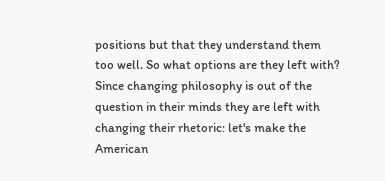positions but that they understand them too well. So what options are they left with? Since changing philosophy is out of the question in their minds they are left with changing their rhetoric: let's make the American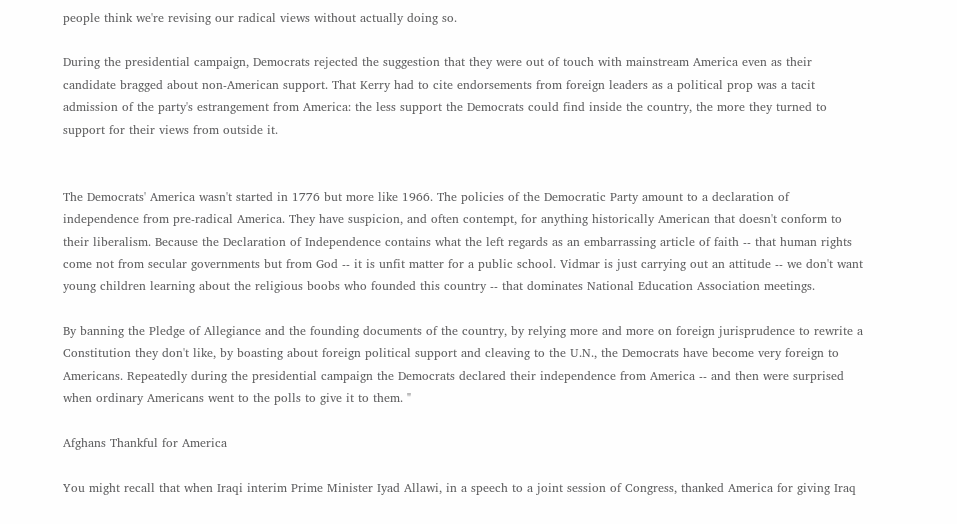people think we're revising our radical views without actually doing so.

During the presidential campaign, Democrats rejected the suggestion that they were out of touch with mainstream America even as their candidate bragged about non-American support. That Kerry had to cite endorsements from foreign leaders as a political prop was a tacit admission of the party's estrangement from America: the less support the Democrats could find inside the country, the more they turned to support for their views from outside it.


The Democrats' America wasn't started in 1776 but more like 1966. The policies of the Democratic Party amount to a declaration of independence from pre-radical America. They have suspicion, and often contempt, for anything historically American that doesn't conform to their liberalism. Because the Declaration of Independence contains what the left regards as an embarrassing article of faith -- that human rights come not from secular governments but from God -- it is unfit matter for a public school. Vidmar is just carrying out an attitude -- we don't want young children learning about the religious boobs who founded this country -- that dominates National Education Association meetings.

By banning the Pledge of Allegiance and the founding documents of the country, by relying more and more on foreign jurisprudence to rewrite a Constitution they don't like, by boasting about foreign political support and cleaving to the U.N., the Democrats have become very foreign to Americans. Repeatedly during the presidential campaign the Democrats declared their independence from America -- and then were surprised when ordinary Americans went to the polls to give it to them. "

Afghans Thankful for America

You might recall that when Iraqi interim Prime Minister Iyad Allawi, in a speech to a joint session of Congress, thanked America for giving Iraq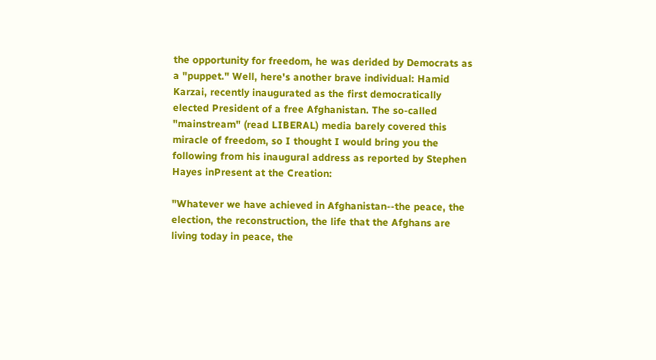the opportunity for freedom, he was derided by Democrats as a "puppet." Well, here's another brave individual: Hamid Karzai, recently inaugurated as the first democratically elected President of a free Afghanistan. The so-called "mainstream" (read LIBERAL) media barely covered this miracle of freedom, so I thought I would bring you the following from his inaugural address as reported by Stephen Hayes inPresent at the Creation:

"Whatever we have achieved in Afghanistan--the peace, the election, the reconstruction, the life that the Afghans are living today in peace, the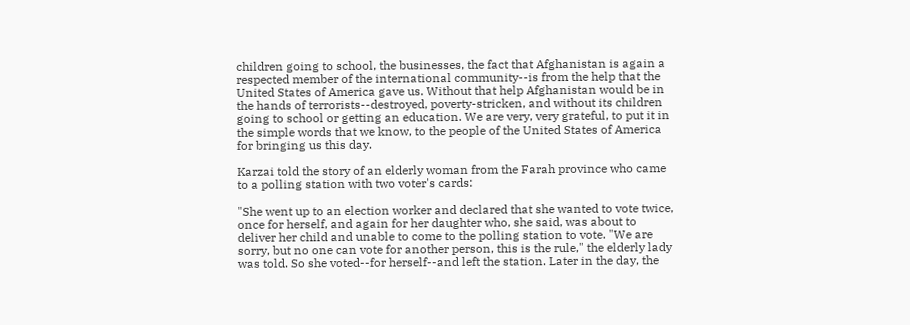children going to school, the businesses, the fact that Afghanistan is again a respected member of the international community--is from the help that the United States of America gave us. Without that help Afghanistan would be in the hands of terrorists--destroyed, poverty-stricken, and without its children going to school or getting an education. We are very, very grateful, to put it in the simple words that we know, to the people of the United States of America for bringing us this day.

Karzai told the story of an elderly woman from the Farah province who came to a polling station with two voter's cards:

"She went up to an election worker and declared that she wanted to vote twice, once for herself, and again for her daughter who, she said, was about to deliver her child and unable to come to the polling station to vote. "We are sorry, but no one can vote for another person, this is the rule," the elderly lady was told. So she voted--for herself--and left the station. Later in the day, the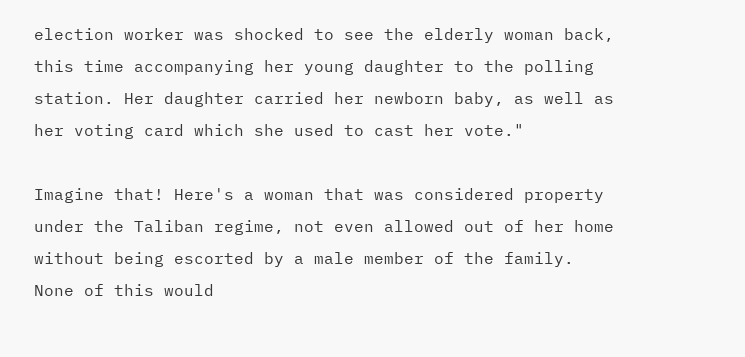election worker was shocked to see the elderly woman back, this time accompanying her young daughter to the polling station. Her daughter carried her newborn baby, as well as her voting card which she used to cast her vote."

Imagine that! Here's a woman that was considered property under the Taliban regime, not even allowed out of her home without being escorted by a male member of the family. None of this would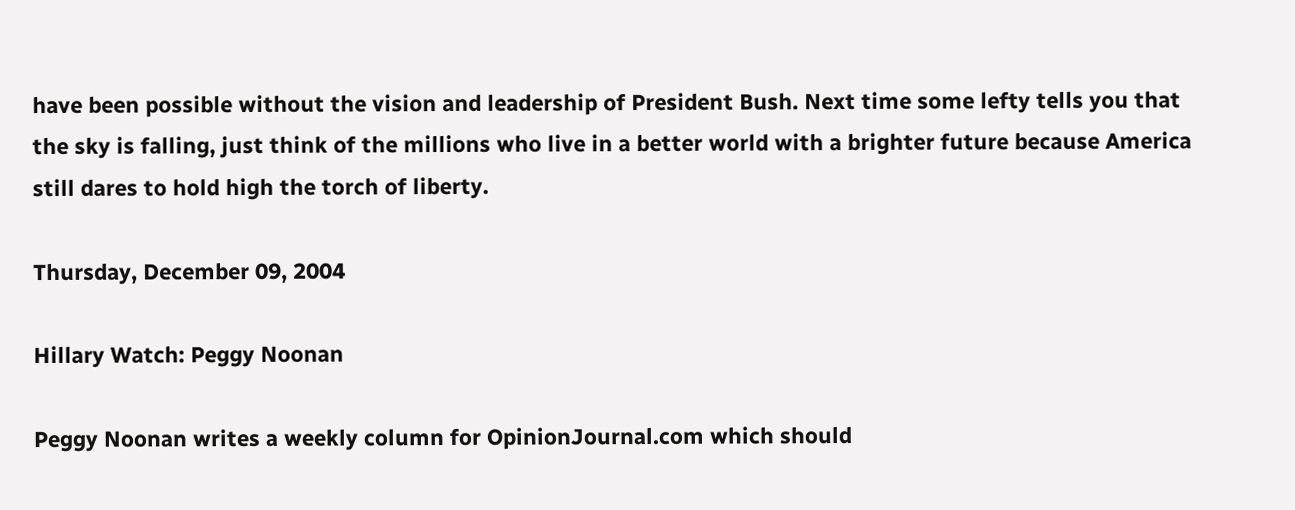have been possible without the vision and leadership of President Bush. Next time some lefty tells you that the sky is falling, just think of the millions who live in a better world with a brighter future because America still dares to hold high the torch of liberty.

Thursday, December 09, 2004

Hillary Watch: Peggy Noonan

Peggy Noonan writes a weekly column for OpinionJournal.com which should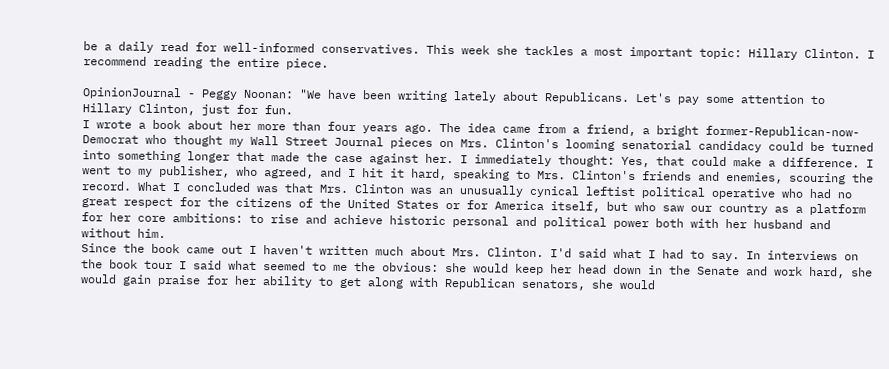be a daily read for well-informed conservatives. This week she tackles a most important topic: Hillary Clinton. I recommend reading the entire piece.

OpinionJournal - Peggy Noonan: "We have been writing lately about Republicans. Let's pay some attention to Hillary Clinton, just for fun.
I wrote a book about her more than four years ago. The idea came from a friend, a bright former-Republican-now-Democrat who thought my Wall Street Journal pieces on Mrs. Clinton's looming senatorial candidacy could be turned into something longer that made the case against her. I immediately thought: Yes, that could make a difference. I went to my publisher, who agreed, and I hit it hard, speaking to Mrs. Clinton's friends and enemies, scouring the record. What I concluded was that Mrs. Clinton was an unusually cynical leftist political operative who had no great respect for the citizens of the United States or for America itself, but who saw our country as a platform for her core ambitions: to rise and achieve historic personal and political power both with her husband and without him.
Since the book came out I haven't written much about Mrs. Clinton. I'd said what I had to say. In interviews on the book tour I said what seemed to me the obvious: she would keep her head down in the Senate and work hard, she would gain praise for her ability to get along with Republican senators, she would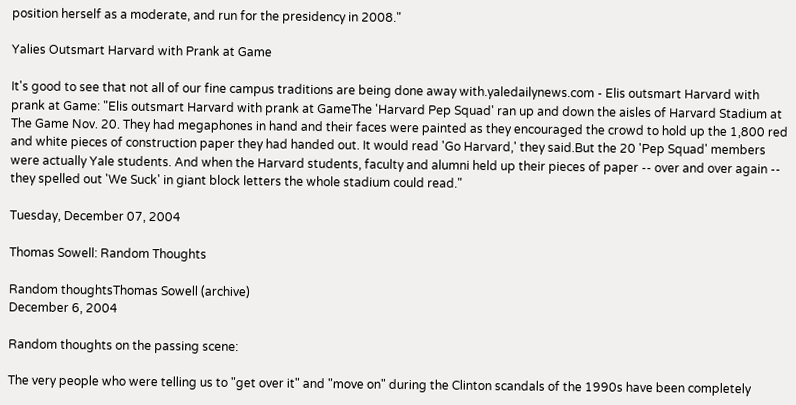position herself as a moderate, and run for the presidency in 2008."

Yalies Outsmart Harvard with Prank at Game

It's good to see that not all of our fine campus traditions are being done away with.yaledailynews.com - Elis outsmart Harvard with prank at Game: "Elis outsmart Harvard with prank at GameThe 'Harvard Pep Squad' ran up and down the aisles of Harvard Stadium at The Game Nov. 20. They had megaphones in hand and their faces were painted as they encouraged the crowd to hold up the 1,800 red and white pieces of construction paper they had handed out. It would read 'Go Harvard,' they said.But the 20 'Pep Squad' members were actually Yale students. And when the Harvard students, faculty and alumni held up their pieces of paper -- over and over again -- they spelled out 'We Suck' in giant block letters the whole stadium could read."

Tuesday, December 07, 2004

Thomas Sowell: Random Thoughts

Random thoughtsThomas Sowell (archive)
December 6, 2004

Random thoughts on the passing scene:

The very people who were telling us to "get over it" and "move on" during the Clinton scandals of the 1990s have been completely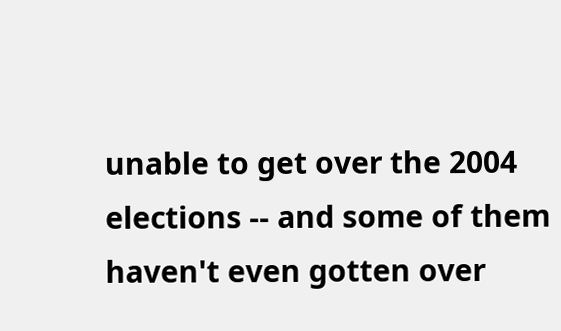unable to get over the 2004 elections -- and some of them haven't even gotten over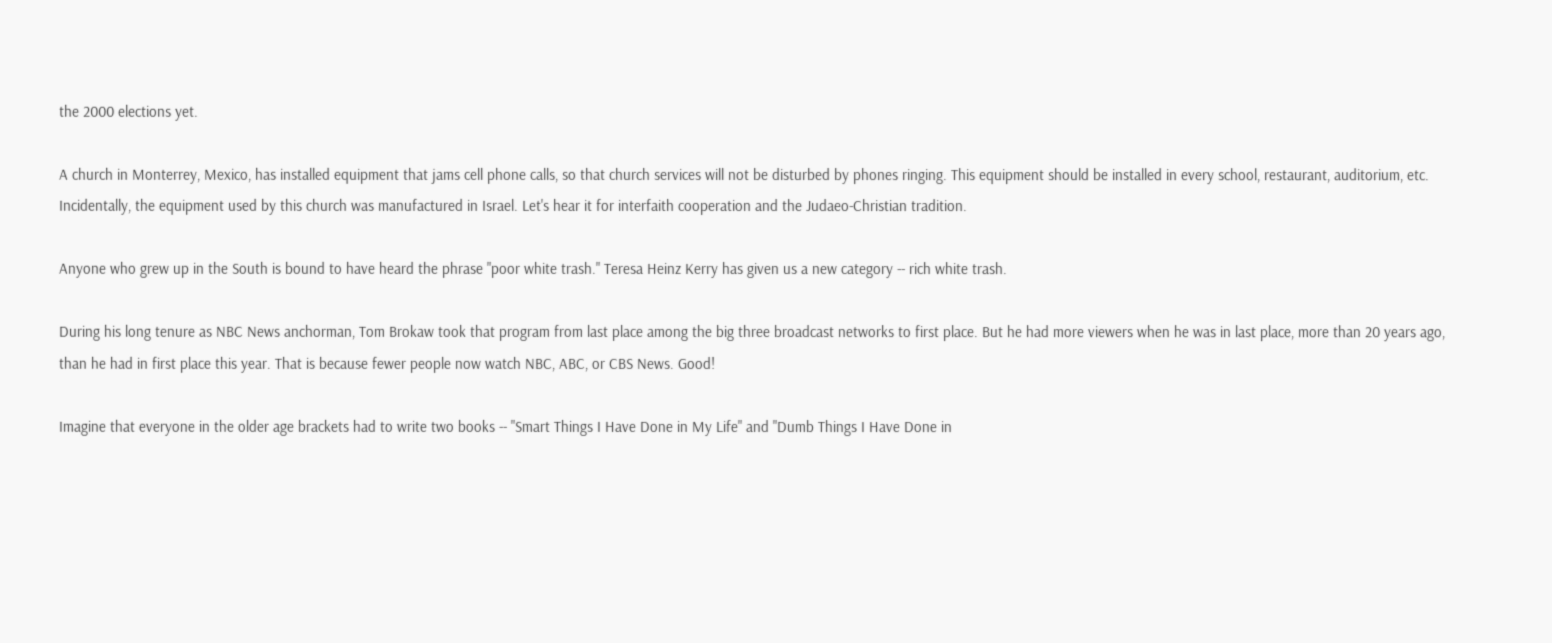the 2000 elections yet.

A church in Monterrey, Mexico, has installed equipment that jams cell phone calls, so that church services will not be disturbed by phones ringing. This equipment should be installed in every school, restaurant, auditorium, etc. Incidentally, the equipment used by this church was manufactured in Israel. Let's hear it for interfaith cooperation and the Judaeo-Christian tradition.

Anyone who grew up in the South is bound to have heard the phrase "poor white trash." Teresa Heinz Kerry has given us a new category -- rich white trash.

During his long tenure as NBC News anchorman, Tom Brokaw took that program from last place among the big three broadcast networks to first place. But he had more viewers when he was in last place, more than 20 years ago, than he had in first place this year. That is because fewer people now watch NBC, ABC, or CBS News. Good!

Imagine that everyone in the older age brackets had to write two books -- "Smart Things I Have Done in My Life" and "Dumb Things I Have Done in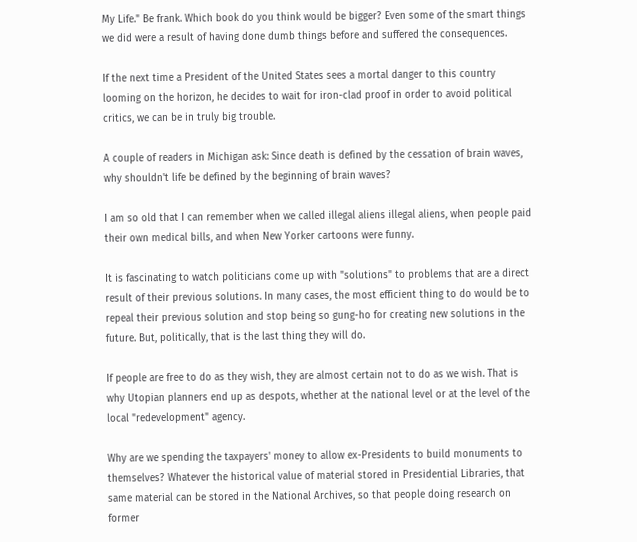My Life." Be frank. Which book do you think would be bigger? Even some of the smart things we did were a result of having done dumb things before and suffered the consequences.

If the next time a President of the United States sees a mortal danger to this country looming on the horizon, he decides to wait for iron-clad proof in order to avoid political critics, we can be in truly big trouble.

A couple of readers in Michigan ask: Since death is defined by the cessation of brain waves, why shouldn't life be defined by the beginning of brain waves?

I am so old that I can remember when we called illegal aliens illegal aliens, when people paid their own medical bills, and when New Yorker cartoons were funny.

It is fascinating to watch politicians come up with "solutions" to problems that are a direct result of their previous solutions. In many cases, the most efficient thing to do would be to repeal their previous solution and stop being so gung-ho for creating new solutions in the future. But, politically, that is the last thing they will do.

If people are free to do as they wish, they are almost certain not to do as we wish. That is why Utopian planners end up as despots, whether at the national level or at the level of the local "redevelopment" agency.

Why are we spending the taxpayers' money to allow ex-Presidents to build monuments to themselves? Whatever the historical value of material stored in Presidential Libraries, that same material can be stored in the National Archives, so that people doing research on former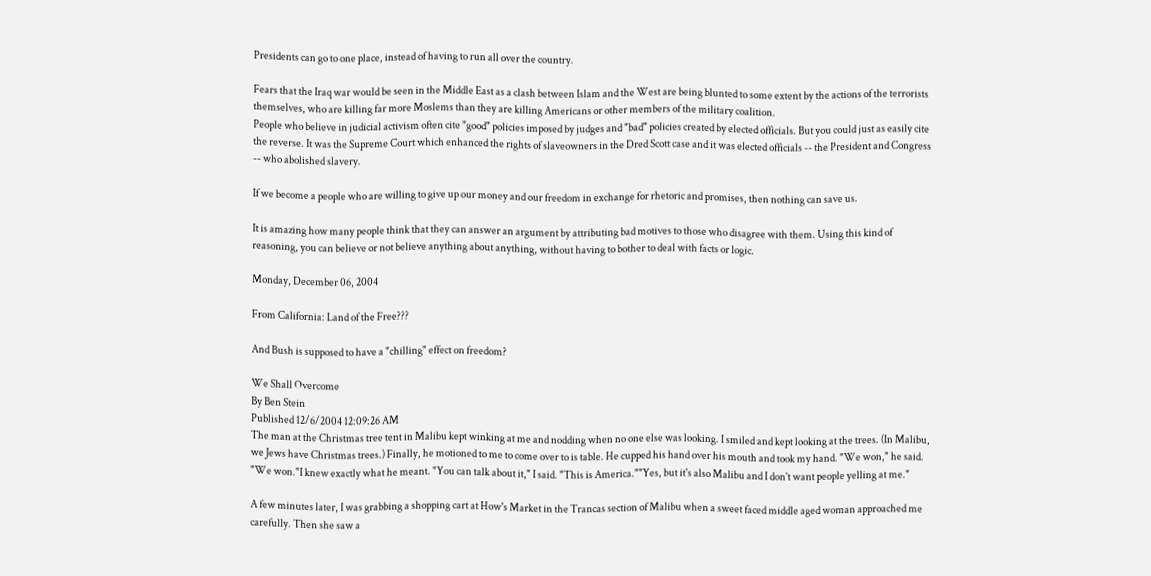Presidents can go to one place, instead of having to run all over the country.

Fears that the Iraq war would be seen in the Middle East as a clash between Islam and the West are being blunted to some extent by the actions of the terrorists themselves, who are killing far more Moslems than they are killing Americans or other members of the military coalition.
People who believe in judicial activism often cite "good" policies imposed by judges and "bad" policies created by elected officials. But you could just as easily cite the reverse. It was the Supreme Court which enhanced the rights of slaveowners in the Dred Scott case and it was elected officials -- the President and Congress -- who abolished slavery.

If we become a people who are willing to give up our money and our freedom in exchange for rhetoric and promises, then nothing can save us.

It is amazing how many people think that they can answer an argument by attributing bad motives to those who disagree with them. Using this kind of reasoning, you can believe or not believe anything about anything, without having to bother to deal with facts or logic.

Monday, December 06, 2004

From California: Land of the Free???

And Bush is supposed to have a "chilling" effect on freedom?

We Shall Overcome
By Ben Stein
Published 12/6/2004 12:09:26 AM
The man at the Christmas tree tent in Malibu kept winking at me and nodding when no one else was looking. I smiled and kept looking at the trees. (In Malibu, we Jews have Christmas trees.) Finally, he motioned to me to come over to is table. He cupped his hand over his mouth and took my hand. "We won," he said. "We won."I knew exactly what he meant. "You can talk about it," I said. "This is America.""Yes, but it's also Malibu and I don't want people yelling at me."

A few minutes later, I was grabbing a shopping cart at How's Market in the Trancas section of Malibu when a sweet faced middle aged woman approached me carefully. Then she saw a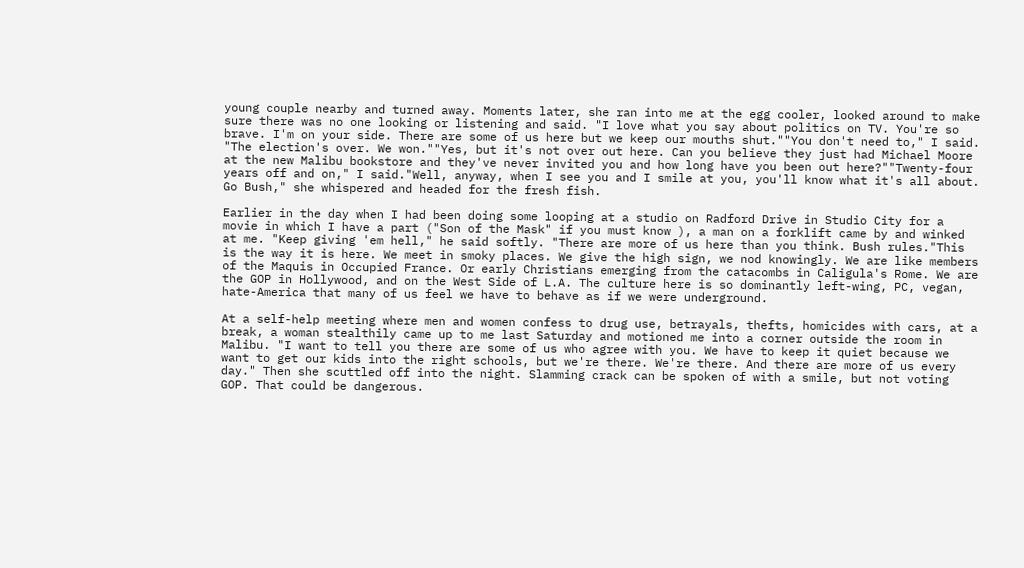young couple nearby and turned away. Moments later, she ran into me at the egg cooler, looked around to make sure there was no one looking or listening and said. "I love what you say about politics on TV. You're so brave. I'm on your side. There are some of us here but we keep our mouths shut.""You don't need to," I said. "The election's over. We won.""Yes, but it's not over out here. Can you believe they just had Michael Moore at the new Malibu bookstore and they've never invited you and how long have you been out here?""Twenty-four years off and on," I said."Well, anyway, when I see you and I smile at you, you'll know what it's all about. Go Bush," she whispered and headed for the fresh fish.

Earlier in the day when I had been doing some looping at a studio on Radford Drive in Studio City for a movie in which I have a part ("Son of the Mask" if you must know ), a man on a forklift came by and winked at me. "Keep giving 'em hell," he said softly. "There are more of us here than you think. Bush rules."This is the way it is here. We meet in smoky places. We give the high sign, we nod knowingly. We are like members of the Maquis in Occupied France. Or early Christians emerging from the catacombs in Caligula's Rome. We are the GOP in Hollywood, and on the West Side of L.A. The culture here is so dominantly left-wing, PC, vegan, hate-America that many of us feel we have to behave as if we were underground.

At a self-help meeting where men and women confess to drug use, betrayals, thefts, homicides with cars, at a break, a woman stealthily came up to me last Saturday and motioned me into a corner outside the room in Malibu. "I want to tell you there are some of us who agree with you. We have to keep it quiet because we want to get our kids into the right schools, but we're there. We're there. And there are more of us every day." Then she scuttled off into the night. Slamming crack can be spoken of with a smile, but not voting GOP. That could be dangerous.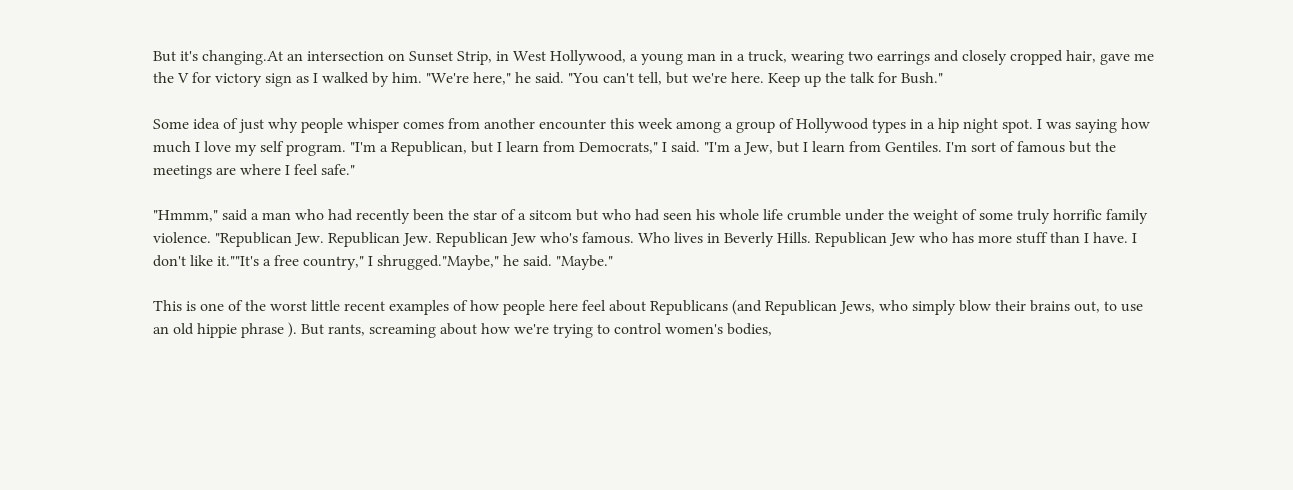But it's changing.At an intersection on Sunset Strip, in West Hollywood, a young man in a truck, wearing two earrings and closely cropped hair, gave me the V for victory sign as I walked by him. "We're here," he said. "You can't tell, but we're here. Keep up the talk for Bush."

Some idea of just why people whisper comes from another encounter this week among a group of Hollywood types in a hip night spot. I was saying how much I love my self program. "I'm a Republican, but I learn from Democrats," I said. "I'm a Jew, but I learn from Gentiles. I'm sort of famous but the meetings are where I feel safe."

"Hmmm," said a man who had recently been the star of a sitcom but who had seen his whole life crumble under the weight of some truly horrific family violence. "Republican Jew. Republican Jew. Republican Jew who's famous. Who lives in Beverly Hills. Republican Jew who has more stuff than I have. I don't like it.""It's a free country," I shrugged."Maybe," he said. "Maybe."

This is one of the worst little recent examples of how people here feel about Republicans (and Republican Jews, who simply blow their brains out, to use an old hippie phrase ). But rants, screaming about how we're trying to control women's bodies,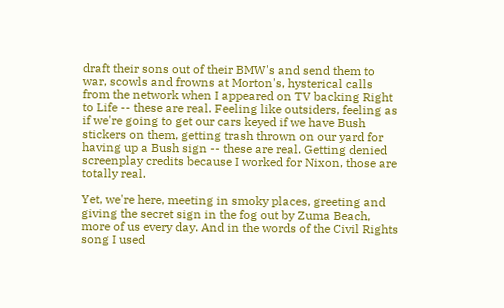draft their sons out of their BMW's and send them to war, scowls and frowns at Morton's, hysterical calls from the network when I appeared on TV backing Right to Life -- these are real. Feeling like outsiders, feeling as if we're going to get our cars keyed if we have Bush stickers on them, getting trash thrown on our yard for having up a Bush sign -- these are real. Getting denied screenplay credits because I worked for Nixon, those are totally real.

Yet, we're here, meeting in smoky places, greeting and giving the secret sign in the fog out by Zuma Beach, more of us every day. And in the words of the Civil Rights song I used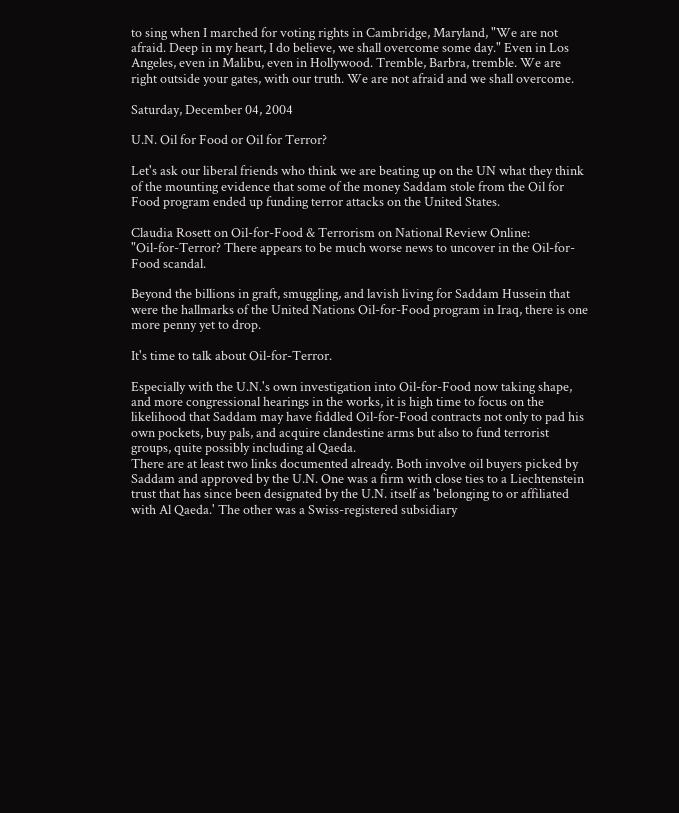to sing when I marched for voting rights in Cambridge, Maryland, "We are not afraid. Deep in my heart, I do believe, we shall overcome some day." Even in Los Angeles, even in Malibu, even in Hollywood. Tremble, Barbra, tremble. We are right outside your gates, with our truth. We are not afraid and we shall overcome.

Saturday, December 04, 2004

U.N. Oil for Food or Oil for Terror?

Let's ask our liberal friends who think we are beating up on the UN what they think of the mounting evidence that some of the money Saddam stole from the Oil for Food program ended up funding terror attacks on the United States.

Claudia Rosett on Oil-for-Food & Terrorism on National Review Online:
"Oil-for-Terror? There appears to be much worse news to uncover in the Oil-for-Food scandal.

Beyond the billions in graft, smuggling, and lavish living for Saddam Hussein that were the hallmarks of the United Nations Oil-for-Food program in Iraq, there is one more penny yet to drop.

It's time to talk about Oil-for-Terror.

Especially with the U.N.'s own investigation into Oil-for-Food now taking shape, and more congressional hearings in the works, it is high time to focus on the likelihood that Saddam may have fiddled Oil-for-Food contracts not only to pad his own pockets, buy pals, and acquire clandestine arms but also to fund terrorist groups, quite possibly including al Qaeda.
There are at least two links documented already. Both involve oil buyers picked by Saddam and approved by the U.N. One was a firm with close ties to a Liechtenstein trust that has since been designated by the U.N. itself as 'belonging to or affiliated with Al Qaeda.' The other was a Swiss-registered subsidiary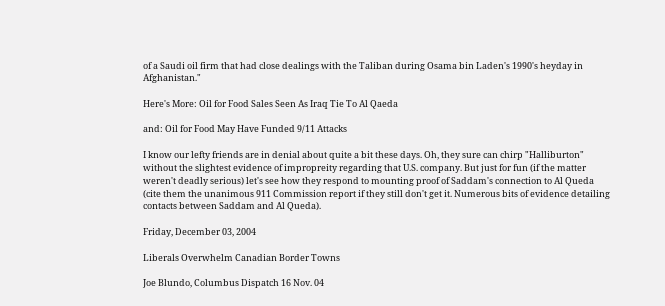of a Saudi oil firm that had close dealings with the Taliban during Osama bin Laden's 1990's heyday in Afghanistan."

Here's More: Oil for Food Sales Seen As Iraq Tie To Al Qaeda

and: Oil for Food May Have Funded 9/11 Attacks

I know our lefty friends are in denial about quite a bit these days. Oh, they sure can chirp "Halliburton" without the slightest evidence of impropreity regarding that U.S. company. But just for fun (if the matter weren't deadly serious) let's see how they respond to mounting proof of Saddam's connection to Al Queda (cite them the unanimous 911 Commission report if they still don't get it. Numerous bits of evidence detailing contacts between Saddam and Al Queda).

Friday, December 03, 2004

Liberals Overwhelm Canadian Border Towns

Joe Blundo, Columbus Dispatch 16 Nov. 04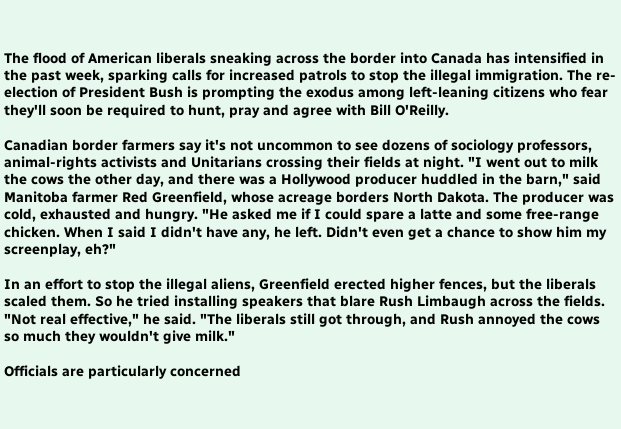The flood of American liberals sneaking across the border into Canada has intensified in the past week, sparking calls for increased patrols to stop the illegal immigration. The re-election of President Bush is prompting the exodus among left-leaning citizens who fear they'll soon be required to hunt, pray and agree with Bill O'Reilly.

Canadian border farmers say it's not uncommon to see dozens of sociology professors, animal-rights activists and Unitarians crossing their fields at night. "I went out to milk the cows the other day, and there was a Hollywood producer huddled in the barn," said Manitoba farmer Red Greenfield, whose acreage borders North Dakota. The producer was cold, exhausted and hungry. "He asked me if I could spare a latte and some free-range chicken. When I said I didn't have any, he left. Didn't even get a chance to show him my screenplay, eh?"

In an effort to stop the illegal aliens, Greenfield erected higher fences, but the liberals scaled them. So he tried installing speakers that blare Rush Limbaugh across the fields. "Not real effective," he said. "The liberals still got through, and Rush annoyed the cows so much they wouldn't give milk."

Officials are particularly concerned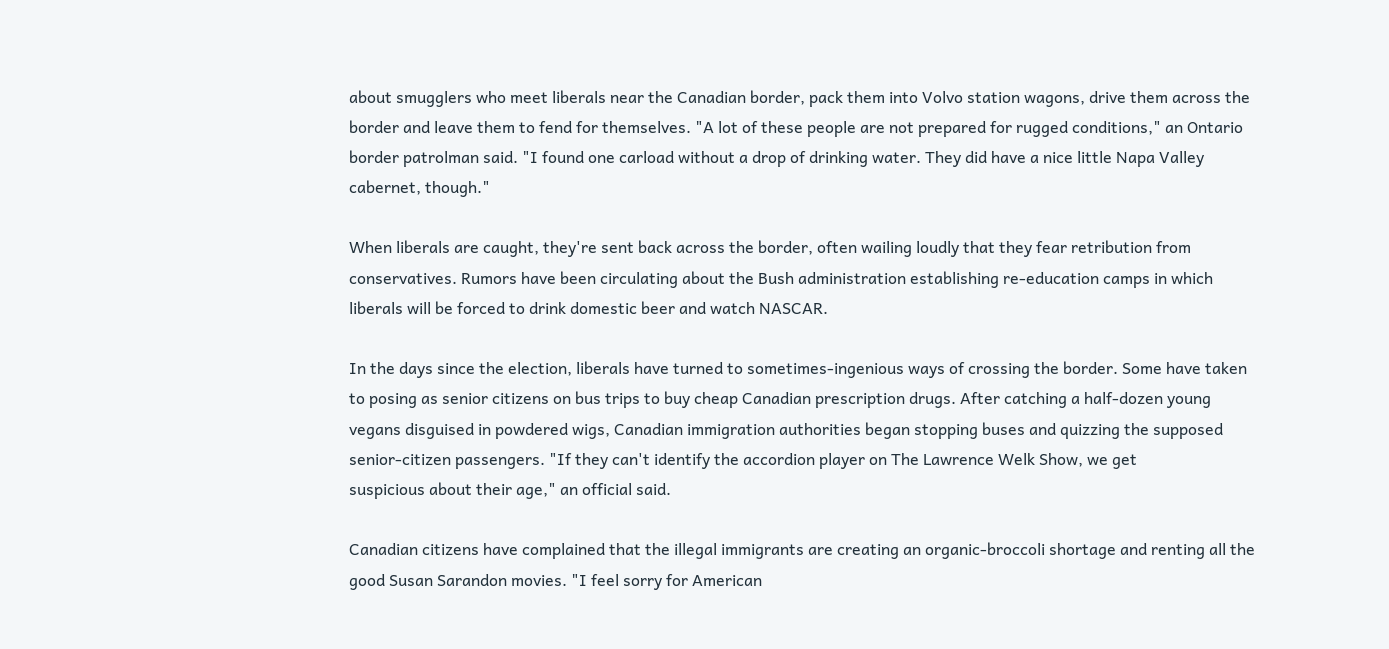about smugglers who meet liberals near the Canadian border, pack them into Volvo station wagons, drive them across the border and leave them to fend for themselves. "A lot of these people are not prepared for rugged conditions," an Ontario border patrolman said. "I found one carload without a drop of drinking water. They did have a nice little Napa Valley cabernet, though."

When liberals are caught, they're sent back across the border, often wailing loudly that they fear retribution from conservatives. Rumors have been circulating about the Bush administration establishing re-education camps in which liberals will be forced to drink domestic beer and watch NASCAR.

In the days since the election, liberals have turned to sometimes-ingenious ways of crossing the border. Some have taken to posing as senior citizens on bus trips to buy cheap Canadian prescription drugs. After catching a half-dozen young vegans disguised in powdered wigs, Canadian immigration authorities began stopping buses and quizzing the supposed senior-citizen passengers. "If they can't identify the accordion player on The Lawrence Welk Show, we get
suspicious about their age," an official said.

Canadian citizens have complained that the illegal immigrants are creating an organic-broccoli shortage and renting all the good Susan Sarandon movies. "I feel sorry for American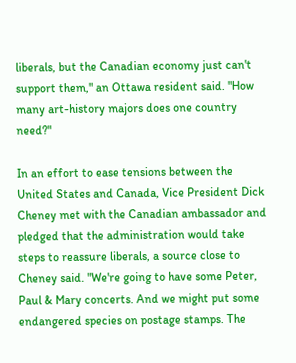liberals, but the Canadian economy just can't support them," an Ottawa resident said. "How many art-history majors does one country need?"

In an effort to ease tensions between the United States and Canada, Vice President Dick Cheney met with the Canadian ambassador and pledged that the administration would take steps to reassure liberals, a source close to Cheney said. "We're going to have some Peter, Paul & Mary concerts. And we might put some endangered species on postage stamps. The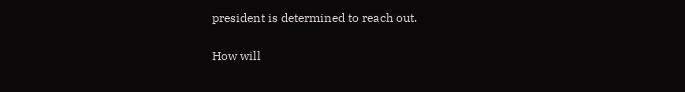president is determined to reach out.

How will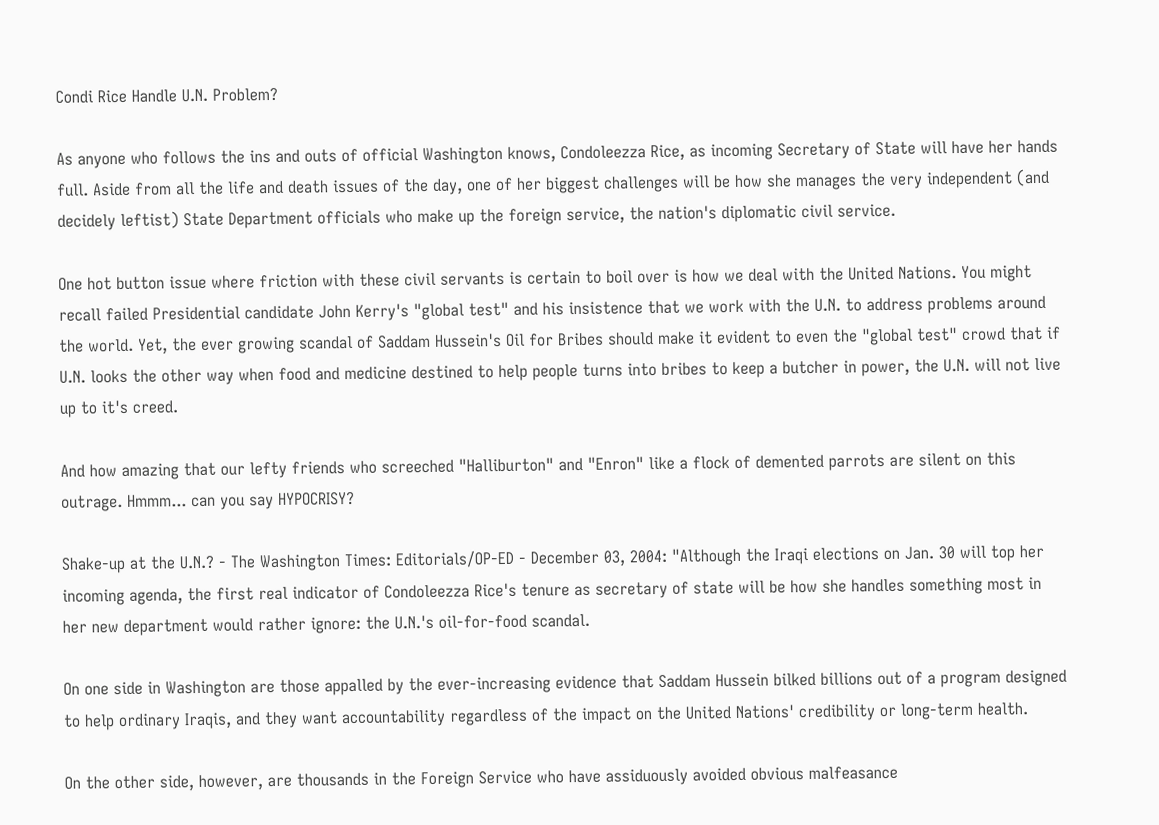Condi Rice Handle U.N. Problem?

As anyone who follows the ins and outs of official Washington knows, Condoleezza Rice, as incoming Secretary of State will have her hands full. Aside from all the life and death issues of the day, one of her biggest challenges will be how she manages the very independent (and decidely leftist) State Department officials who make up the foreign service, the nation's diplomatic civil service.

One hot button issue where friction with these civil servants is certain to boil over is how we deal with the United Nations. You might recall failed Presidential candidate John Kerry's "global test" and his insistence that we work with the U.N. to address problems around the world. Yet, the ever growing scandal of Saddam Hussein's Oil for Bribes should make it evident to even the "global test" crowd that if U.N. looks the other way when food and medicine destined to help people turns into bribes to keep a butcher in power, the U.N. will not live up to it's creed.

And how amazing that our lefty friends who screeched "Halliburton" and "Enron" like a flock of demented parrots are silent on this outrage. Hmmm... can you say HYPOCRISY?

Shake-up at the U.N.? - The Washington Times: Editorials/OP-ED - December 03, 2004: "Although the Iraqi elections on Jan. 30 will top her incoming agenda, the first real indicator of Condoleezza Rice's tenure as secretary of state will be how she handles something most in her new department would rather ignore: the U.N.'s oil-for-food scandal.

On one side in Washington are those appalled by the ever-increasing evidence that Saddam Hussein bilked billions out of a program designed to help ordinary Iraqis, and they want accountability regardless of the impact on the United Nations' credibility or long-term health.

On the other side, however, are thousands in the Foreign Service who have assiduously avoided obvious malfeasance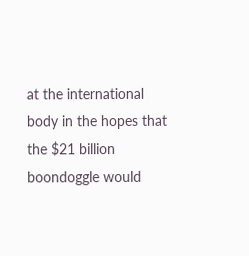at the international body in the hopes that the $21 billion boondoggle would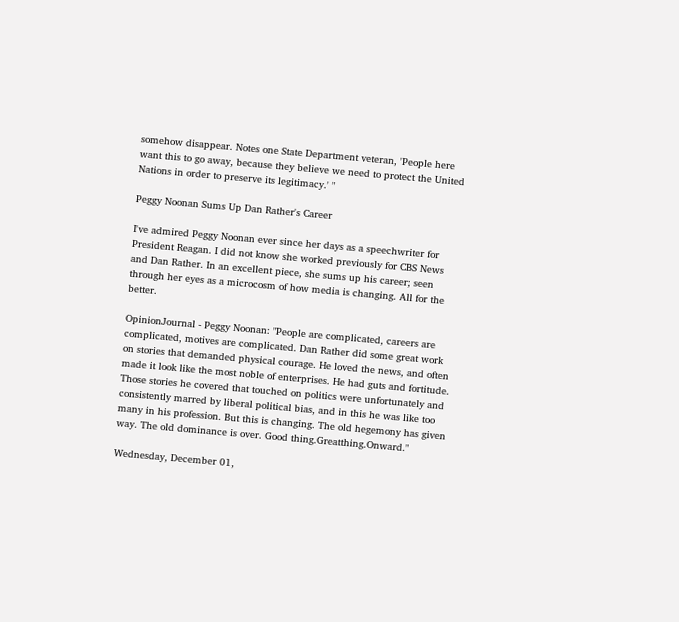somehow disappear. Notes one State Department veteran, 'People here want this to go away, because they believe we need to protect the United Nations in order to preserve its legitimacy.' "

Peggy Noonan Sums Up Dan Rather's Career

I've admired Peggy Noonan ever since her days as a speechwriter for President Reagan. I did not know she worked previously for CBS News and Dan Rather. In an excellent piece, she sums up his career; seen through her eyes as a microcosm of how media is changing. All for the better.

OpinionJournal - Peggy Noonan: "People are complicated, careers are complicated, motives are complicated. Dan Rather did some great work on stories that demanded physical courage. He loved the news, and often made it look like the most noble of enterprises. He had guts and fortitude. Those stories he covered that touched on politics were unfortunately and consistently marred by liberal political bias, and in this he was like too many in his profession. But this is changing. The old hegemony has given way. The old dominance is over. Good thing.Greatthing.Onward."

Wednesday, December 01,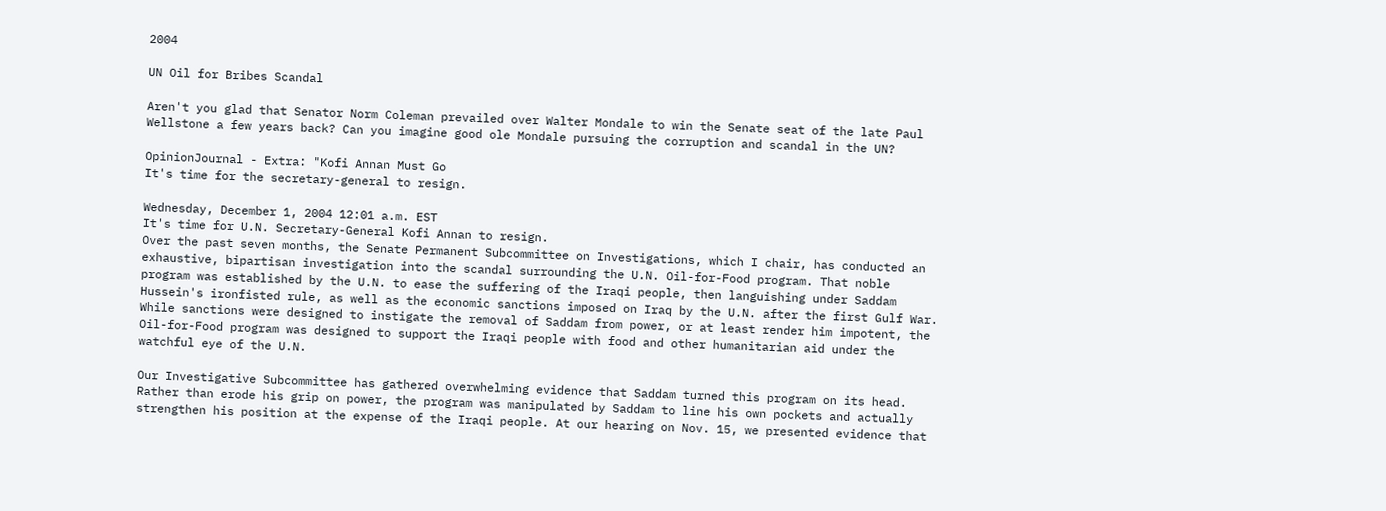2004

UN Oil for Bribes Scandal

Aren't you glad that Senator Norm Coleman prevailed over Walter Mondale to win the Senate seat of the late Paul Wellstone a few years back? Can you imagine good ole Mondale pursuing the corruption and scandal in the UN?

OpinionJournal - Extra: "Kofi Annan Must Go
It's time for the secretary-general to resign.

Wednesday, December 1, 2004 12:01 a.m. EST
It's time for U.N. Secretary-General Kofi Annan to resign.
Over the past seven months, the Senate Permanent Subcommittee on Investigations, which I chair, has conducted an exhaustive, bipartisan investigation into the scandal surrounding the U.N. Oil-for-Food program. That noble program was established by the U.N. to ease the suffering of the Iraqi people, then languishing under Saddam Hussein's ironfisted rule, as well as the economic sanctions imposed on Iraq by the U.N. after the first Gulf War. While sanctions were designed to instigate the removal of Saddam from power, or at least render him impotent, the Oil-for-Food program was designed to support the Iraqi people with food and other humanitarian aid under the watchful eye of the U.N.

Our Investigative Subcommittee has gathered overwhelming evidence that Saddam turned this program on its head. Rather than erode his grip on power, the program was manipulated by Saddam to line his own pockets and actually strengthen his position at the expense of the Iraqi people. At our hearing on Nov. 15, we presented evidence that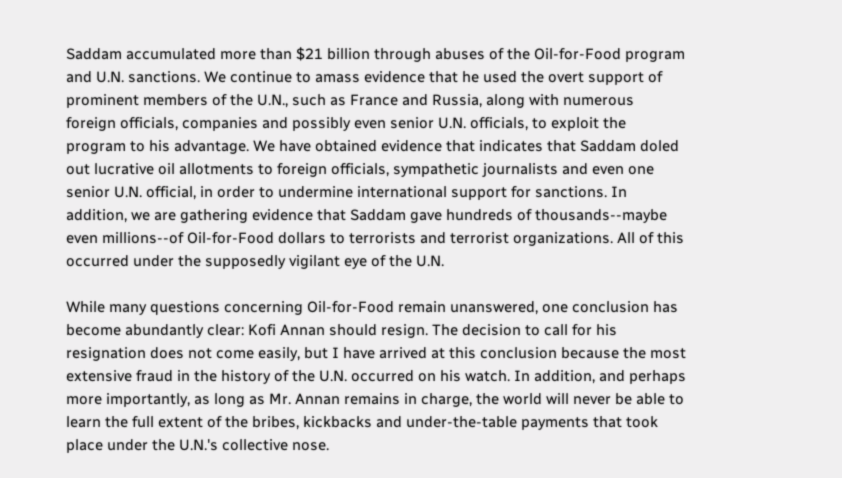Saddam accumulated more than $21 billion through abuses of the Oil-for-Food program and U.N. sanctions. We continue to amass evidence that he used the overt support of prominent members of the U.N., such as France and Russia, along with numerous foreign officials, companies and possibly even senior U.N. officials, to exploit the program to his advantage. We have obtained evidence that indicates that Saddam doled out lucrative oil allotments to foreign officials, sympathetic journalists and even one senior U.N. official, in order to undermine international support for sanctions. In addition, we are gathering evidence that Saddam gave hundreds of thousands--maybe even millions--of Oil-for-Food dollars to terrorists and terrorist organizations. All of this occurred under the supposedly vigilant eye of the U.N.

While many questions concerning Oil-for-Food remain unanswered, one conclusion has become abundantly clear: Kofi Annan should resign. The decision to call for his resignation does not come easily, but I have arrived at this conclusion because the most extensive fraud in the history of the U.N. occurred on his watch. In addition, and perhaps more importantly, as long as Mr. Annan remains in charge, the world will never be able to learn the full extent of the bribes, kickbacks and under-the-table payments that took place under the U.N.'s collective nose.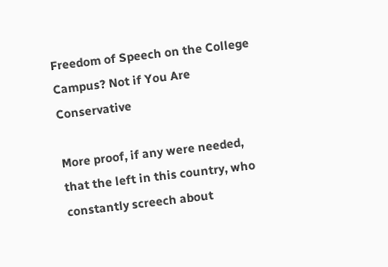Freedom of Speech on the College Campus? Not if You Are Conservative

More proof, if any were needed, that the left in this country, who constantly screech about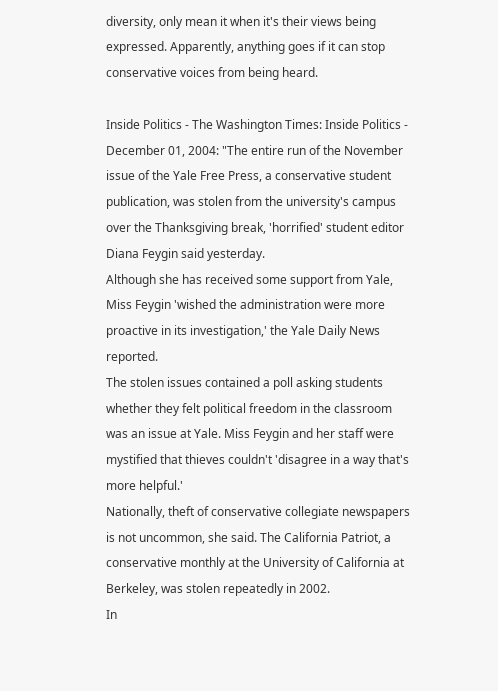diversity, only mean it when it's their views being expressed. Apparently, anything goes if it can stop conservative voices from being heard.

Inside Politics - The Washington Times: Inside Politics - December 01, 2004: "The entire run of the November issue of the Yale Free Press, a conservative student publication, was stolen from the university's campus over the Thanksgiving break, 'horrified' student editor Diana Feygin said yesterday.
Although she has received some support from Yale, Miss Feygin 'wished the administration were more proactive in its investigation,' the Yale Daily News reported.
The stolen issues contained a poll asking students whether they felt political freedom in the classroom was an issue at Yale. Miss Feygin and her staff were mystified that thieves couldn't 'disagree in a way that's more helpful.'
Nationally, theft of conservative collegiate newspapers is not uncommon, she said. The California Patriot, a conservative monthly at the University of California at Berkeley, was stolen repeatedly in 2002.
In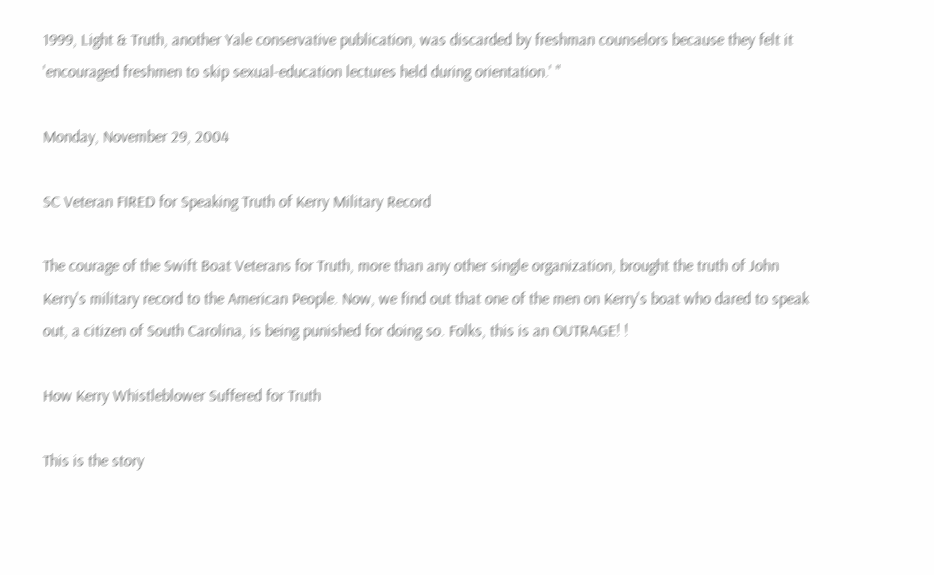1999, Light & Truth, another Yale conservative publication, was discarded by freshman counselors because they felt it 'encouraged freshmen to skip sexual-education lectures held during orientation.' "

Monday, November 29, 2004

SC Veteran FIRED for Speaking Truth of Kerry Military Record

The courage of the Swift Boat Veterans for Truth, more than any other single organization, brought the truth of John Kerry's military record to the American People. Now, we find out that one of the men on Kerry's boat who dared to speak out, a citizen of South Carolina, is being punished for doing so. Folks, this is an OUTRAGE! !

How Kerry Whistleblower Suffered for Truth

This is the story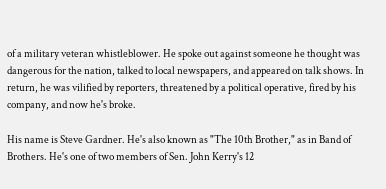of a military veteran whistleblower. He spoke out against someone he thought was dangerous for the nation, talked to local newspapers, and appeared on talk shows. In return, he was vilified by reporters, threatened by a political operative, fired by his company, and now he's broke.

His name is Steve Gardner. He's also known as "The 10th Brother," as in Band of Brothers. He's one of two members of Sen. John Kerry's 12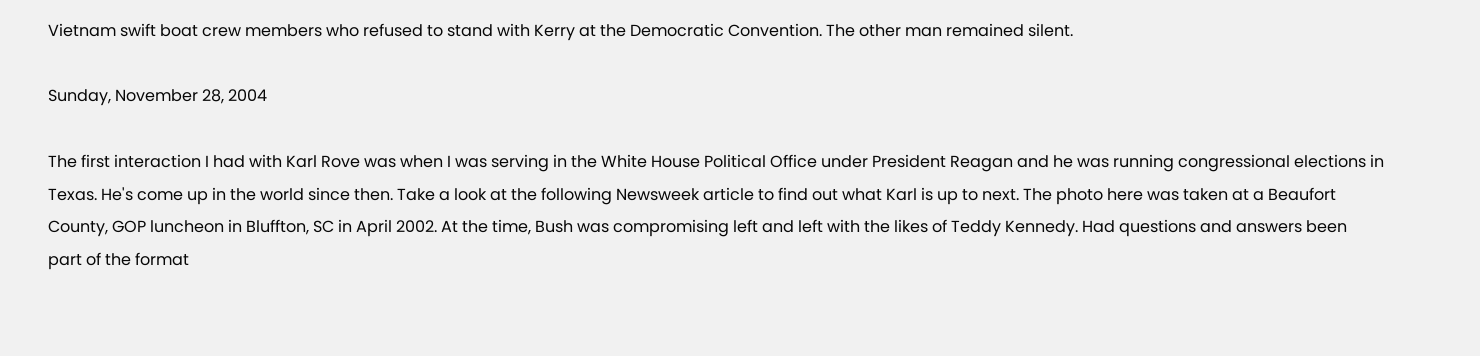Vietnam swift boat crew members who refused to stand with Kerry at the Democratic Convention. The other man remained silent.

Sunday, November 28, 2004

The first interaction I had with Karl Rove was when I was serving in the White House Political Office under President Reagan and he was running congressional elections in Texas. He's come up in the world since then. Take a look at the following Newsweek article to find out what Karl is up to next. The photo here was taken at a Beaufort County, GOP luncheon in Bluffton, SC in April 2002. At the time, Bush was compromising left and left with the likes of Teddy Kennedy. Had questions and answers been part of the format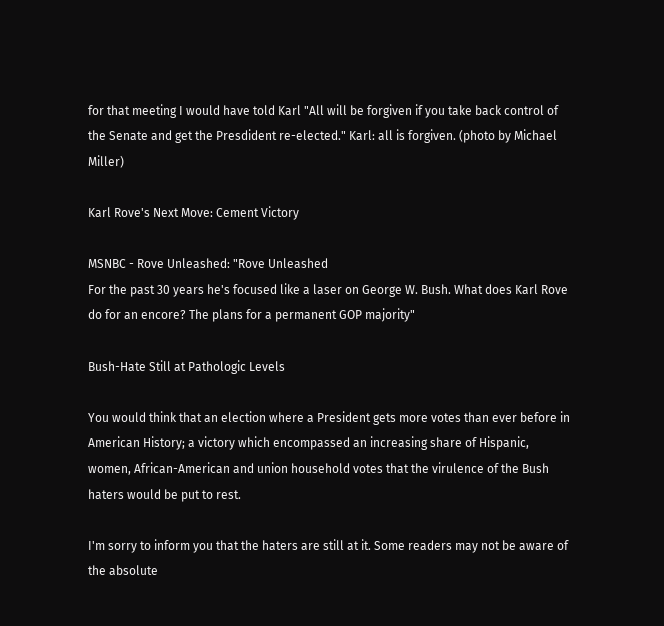for that meeting I would have told Karl "All will be forgiven if you take back control of the Senate and get the Presdident re-elected." Karl: all is forgiven. (photo by Michael Miller)

Karl Rove's Next Move: Cement Victory

MSNBC - Rove Unleashed: "Rove Unleashed
For the past 30 years he's focused like a laser on George W. Bush. What does Karl Rove do for an encore? The plans for a permanent GOP majority"

Bush-Hate Still at Pathologic Levels

You would think that an election where a President gets more votes than ever before in American History; a victory which encompassed an increasing share of Hispanic, women, African-American and union household votes that the virulence of the Bush haters would be put to rest.

I'm sorry to inform you that the haters are still at it. Some readers may not be aware of the absolute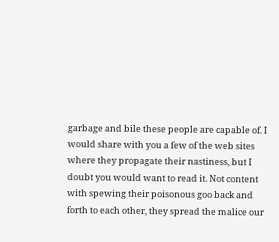garbage and bile these people are capable of. I would share with you a few of the web sites where they propagate their nastiness, but I doubt you would want to read it. Not content with spewing their poisonous goo back and forth to each other, they spread the malice our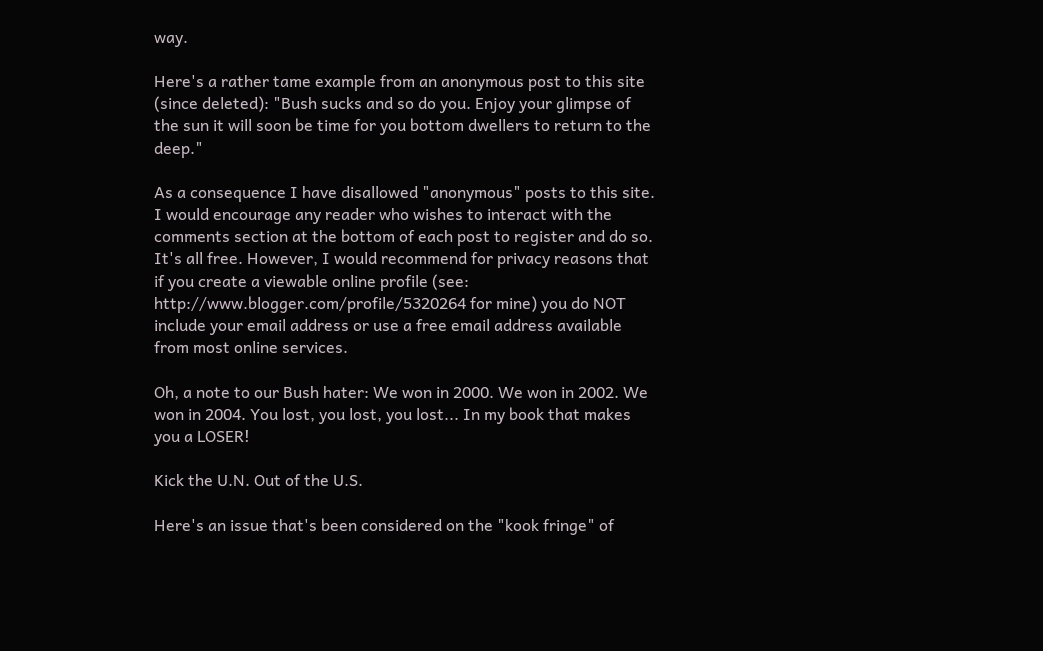way.

Here's a rather tame example from an anonymous post to this site (since deleted): "Bush sucks and so do you. Enjoy your glimpse of the sun it will soon be time for you bottom dwellers to return to the deep."

As a consequence I have disallowed "anonymous" posts to this site. I would encourage any reader who wishes to interact with the comments section at the bottom of each post to register and do so. It's all free. However, I would recommend for privacy reasons that if you create a viewable online profile (see: http://www.blogger.com/profile/5320264 for mine) you do NOT include your email address or use a free email address available from most online services.

Oh, a note to our Bush hater: We won in 2000. We won in 2002. We won in 2004. You lost, you lost, you lost... In my book that makes you a LOSER!

Kick the U.N. Out of the U.S.

Here's an issue that's been considered on the "kook fringe" of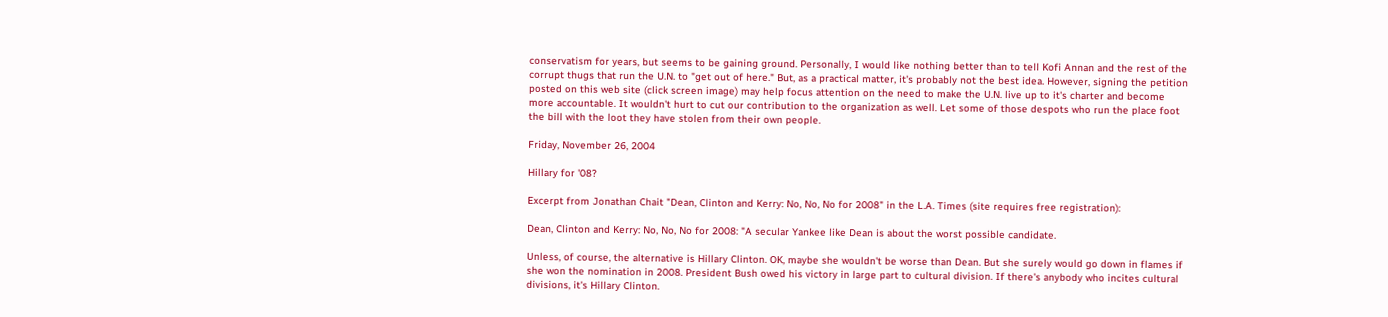conservatism for years, but seems to be gaining ground. Personally, I would like nothing better than to tell Kofi Annan and the rest of the corrupt thugs that run the U.N. to "get out of here." But, as a practical matter, it's probably not the best idea. However, signing the petition posted on this web site (click screen image) may help focus attention on the need to make the U.N. live up to it's charter and become more accountable. It wouldn't hurt to cut our contribution to the organization as well. Let some of those despots who run the place foot the bill with the loot they have stolen from their own people.

Friday, November 26, 2004

Hillary for '08?

Excerpt from Jonathan Chait "Dean, Clinton and Kerry: No, No, No for 2008" in the L.A. Times (site requires free registration):

Dean, Clinton and Kerry: No, No, No for 2008: "A secular Yankee like Dean is about the worst possible candidate.

Unless, of course, the alternative is Hillary Clinton. OK, maybe she wouldn't be worse than Dean. But she surely would go down in flames if she won the nomination in 2008. President Bush owed his victory in large part to cultural division. If there's anybody who incites cultural divisions, it's Hillary Clinton.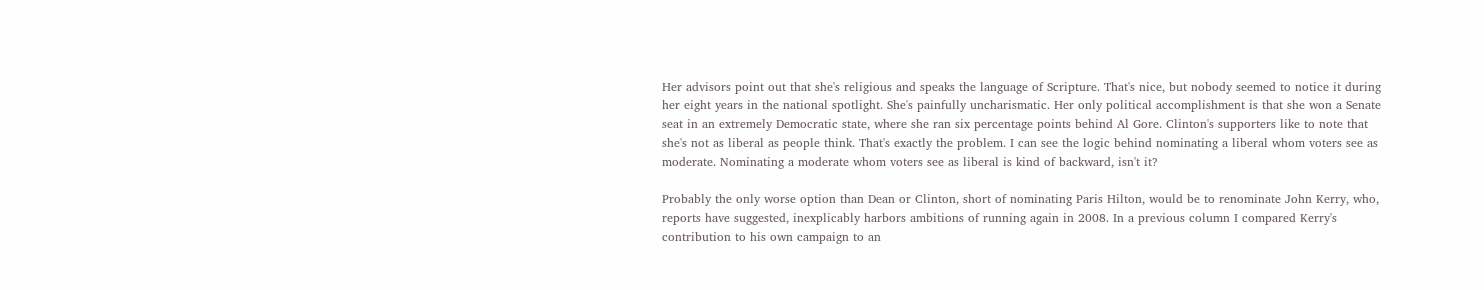Her advisors point out that she's religious and speaks the language of Scripture. That's nice, but nobody seemed to notice it during her eight years in the national spotlight. She's painfully uncharismatic. Her only political accomplishment is that she won a Senate seat in an extremely Democratic state, where she ran six percentage points behind Al Gore. Clinton's supporters like to note that she's not as liberal as people think. That's exactly the problem. I can see the logic behind nominating a liberal whom voters see as moderate. Nominating a moderate whom voters see as liberal is kind of backward, isn't it?

Probably the only worse option than Dean or Clinton, short of nominating Paris Hilton, would be to renominate John Kerry, who, reports have suggested, inexplicably harbors ambitions of running again in 2008. In a previous column I compared Kerry's contribution to his own campaign to an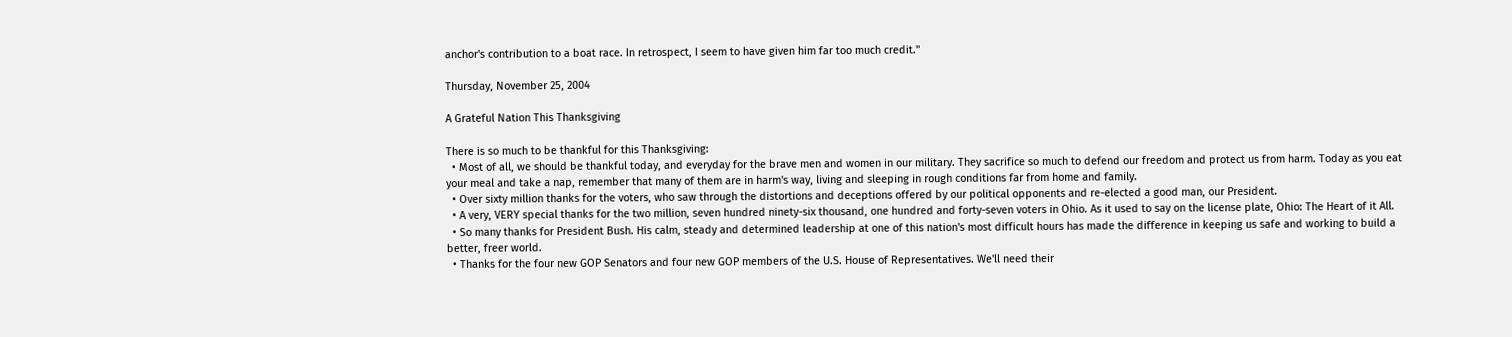anchor's contribution to a boat race. In retrospect, I seem to have given him far too much credit."

Thursday, November 25, 2004

A Grateful Nation This Thanksgiving

There is so much to be thankful for this Thanksgiving:
  • Most of all, we should be thankful today, and everyday for the brave men and women in our military. They sacrifice so much to defend our freedom and protect us from harm. Today as you eat your meal and take a nap, remember that many of them are in harm's way, living and sleeping in rough conditions far from home and family.
  • Over sixty million thanks for the voters, who saw through the distortions and deceptions offered by our political opponents and re-elected a good man, our President.
  • A very, VERY special thanks for the two million, seven hundred ninety-six thousand, one hundred and forty-seven voters in Ohio. As it used to say on the license plate, Ohio: The Heart of it All.
  • So many thanks for President Bush. His calm, steady and determined leadership at one of this nation's most difficult hours has made the difference in keeping us safe and working to build a better, freer world.
  • Thanks for the four new GOP Senators and four new GOP members of the U.S. House of Representatives. We'll need their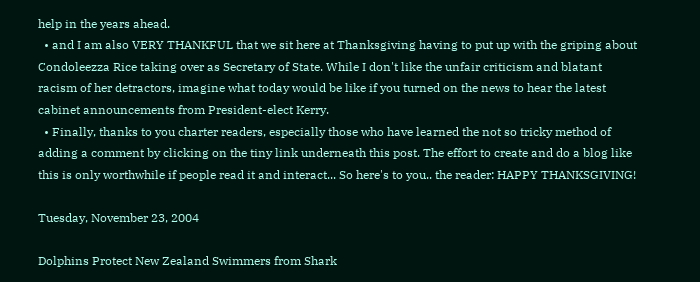help in the years ahead.
  • and I am also VERY THANKFUL that we sit here at Thanksgiving having to put up with the griping about Condoleezza Rice taking over as Secretary of State. While I don't like the unfair criticism and blatant racism of her detractors, imagine what today would be like if you turned on the news to hear the latest cabinet announcements from President-elect Kerry.
  • Finally, thanks to you charter readers, especially those who have learned the not so tricky method of adding a comment by clicking on the tiny link underneath this post. The effort to create and do a blog like this is only worthwhile if people read it and interact... So here's to you.. the reader: HAPPY THANKSGIVING!

Tuesday, November 23, 2004

Dolphins Protect New Zealand Swimmers from Shark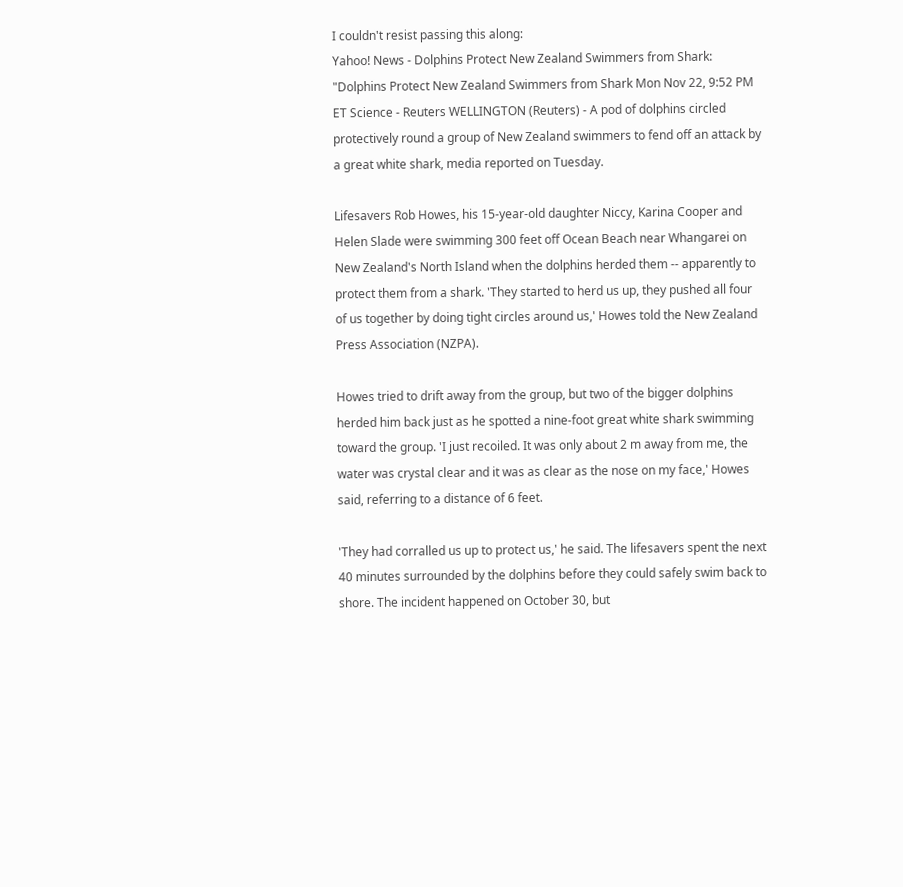I couldn't resist passing this along:
Yahoo! News - Dolphins Protect New Zealand Swimmers from Shark: "Dolphins Protect New Zealand Swimmers from Shark Mon Nov 22, 9:52 PM ET Science - Reuters WELLINGTON (Reuters) - A pod of dolphins circled protectively round a group of New Zealand swimmers to fend off an attack by a great white shark, media reported on Tuesday.

Lifesavers Rob Howes, his 15-year-old daughter Niccy, Karina Cooper and Helen Slade were swimming 300 feet off Ocean Beach near Whangarei on New Zealand's North Island when the dolphins herded them -- apparently to protect them from a shark. 'They started to herd us up, they pushed all four of us together by doing tight circles around us,' Howes told the New Zealand Press Association (NZPA).

Howes tried to drift away from the group, but two of the bigger dolphins herded him back just as he spotted a nine-foot great white shark swimming toward the group. 'I just recoiled. It was only about 2 m away from me, the water was crystal clear and it was as clear as the nose on my face,' Howes said, referring to a distance of 6 feet.

'They had corralled us up to protect us,' he said. The lifesavers spent the next 40 minutes surrounded by the dolphins before they could safely swim back to shore. The incident happened on October 30, but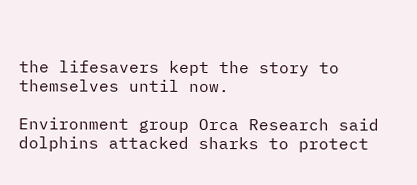the lifesavers kept the story to themselves until now.

Environment group Orca Research said dolphins attacked sharks to protect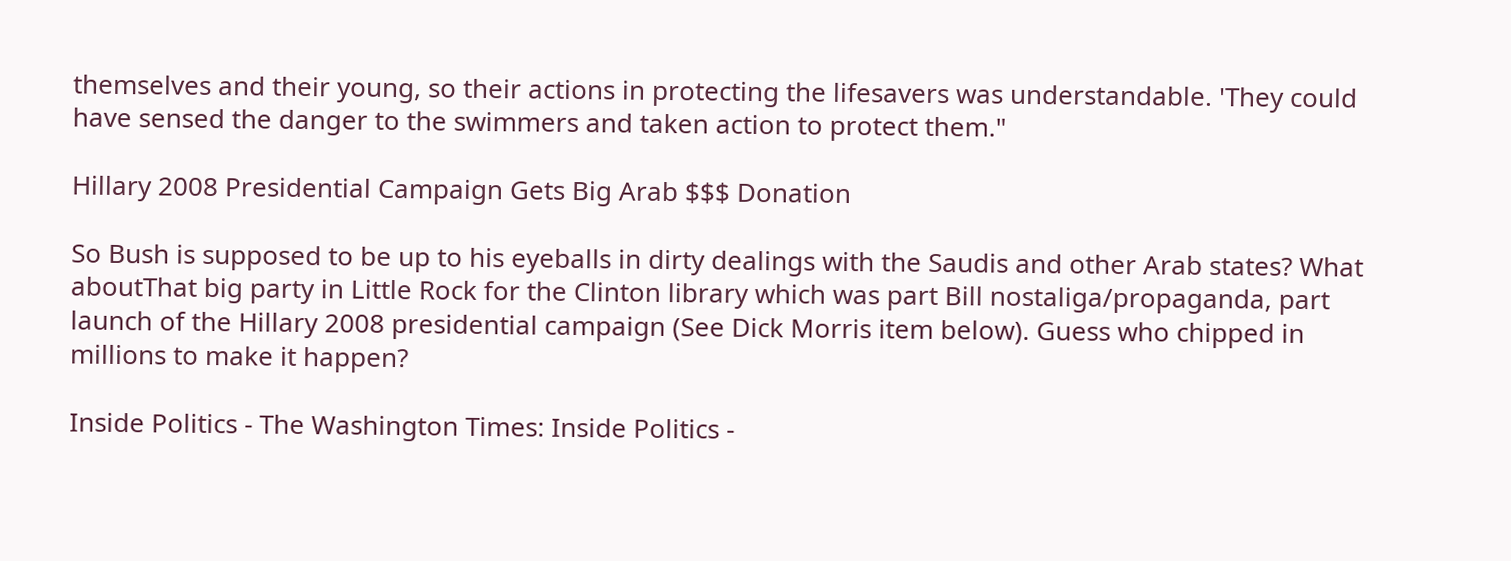themselves and their young, so their actions in protecting the lifesavers was understandable. 'They could have sensed the danger to the swimmers and taken action to protect them."

Hillary 2008 Presidential Campaign Gets Big Arab $$$ Donation

So Bush is supposed to be up to his eyeballs in dirty dealings with the Saudis and other Arab states? What aboutThat big party in Little Rock for the Clinton library which was part Bill nostaliga/propaganda, part launch of the Hillary 2008 presidential campaign (See Dick Morris item below). Guess who chipped in millions to make it happen?

Inside Politics - The Washington Times: Inside Politics -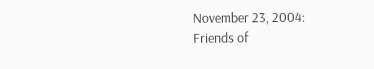November 23, 2004:
Friends of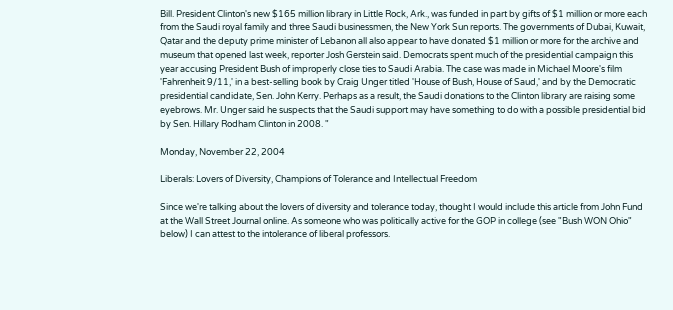Bill. President Clinton's new $165 million library in Little Rock, Ark., was funded in part by gifts of $1 million or more each from the Saudi royal family and three Saudi businessmen, the New York Sun reports. The governments of Dubai, Kuwait, Qatar and the deputy prime minister of Lebanon all also appear to have donated $1 million or more for the archive and museum that opened last week, reporter Josh Gerstein said. Democrats spent much of the presidential campaign this year accusing President Bush of improperly close ties to Saudi Arabia. The case was made in Michael Moore's film 'Fahrenheit 9/11,' in a best-selling book by Craig Unger titled 'House of Bush, House of Saud,' and by the Democratic presidential candidate, Sen. John Kerry. Perhaps as a result, the Saudi donations to the Clinton library are raising some eyebrows. Mr. Unger said he suspects that the Saudi support may have something to do with a possible presidential bid by Sen. Hillary Rodham Clinton in 2008. "

Monday, November 22, 2004

Liberals: Lovers of Diversity, Champions of Tolerance and Intellectual Freedom

Since we're talking about the lovers of diversity and tolerance today, thought I would include this article from John Fund at the Wall Street Journal online. As someone who was politically active for the GOP in college (see "Bush WON Ohio" below) I can attest to the intolerance of liberal professors.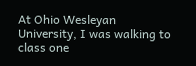At Ohio Wesleyan University, I was walking to class one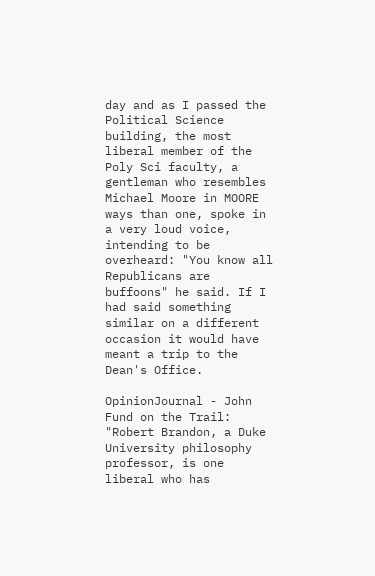day and as I passed the Political Science building, the most liberal member of the Poly Sci faculty, a gentleman who resembles Michael Moore in MOORE ways than one, spoke in a very loud voice, intending to be overheard: "You know all Republicans are buffoons" he said. If I had said something similar on a different occasion it would have meant a trip to the Dean's Office.

OpinionJournal - John Fund on the Trail: "Robert Brandon, a Duke University philosophy professor, is one liberal who has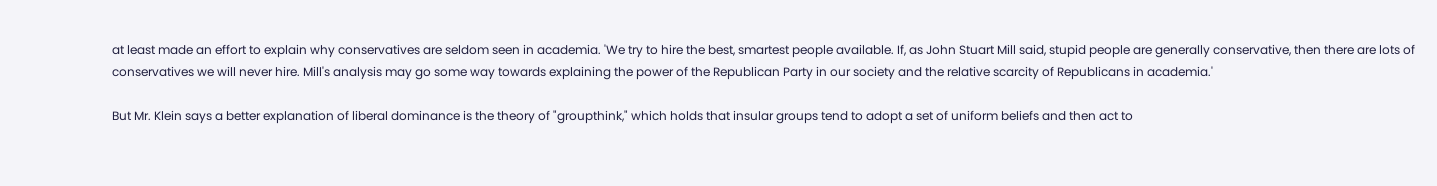at least made an effort to explain why conservatives are seldom seen in academia. 'We try to hire the best, smartest people available. If, as John Stuart Mill said, stupid people are generally conservative, then there are lots of conservatives we will never hire. Mill's analysis may go some way towards explaining the power of the Republican Party in our society and the relative scarcity of Republicans in academia.'

But Mr. Klein says a better explanation of liberal dominance is the theory of "groupthink," which holds that insular groups tend to adopt a set of uniform beliefs and then act to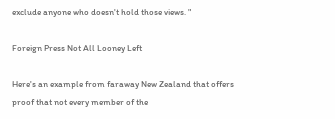exclude anyone who doesn't hold those views. "

Foreign Press Not All Looney Left

Here's an example from faraway New Zealand that offers proof that not every member of the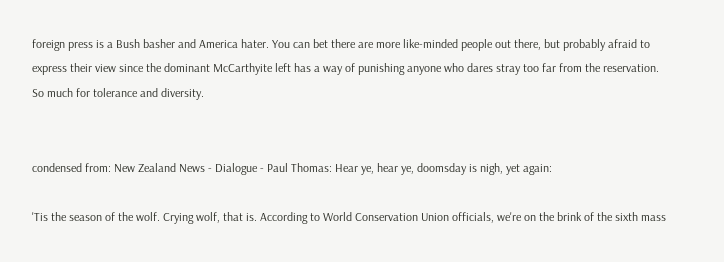foreign press is a Bush basher and America hater. You can bet there are more like-minded people out there, but probably afraid to express their view since the dominant McCarthyite left has a way of punishing anyone who dares stray too far from the reservation. So much for tolerance and diversity.


condensed from: New Zealand News - Dialogue - Paul Thomas: Hear ye, hear ye, doomsday is nigh, yet again:

'Tis the season of the wolf. Crying wolf, that is. According to World Conservation Union officials, we're on the brink of the sixth mass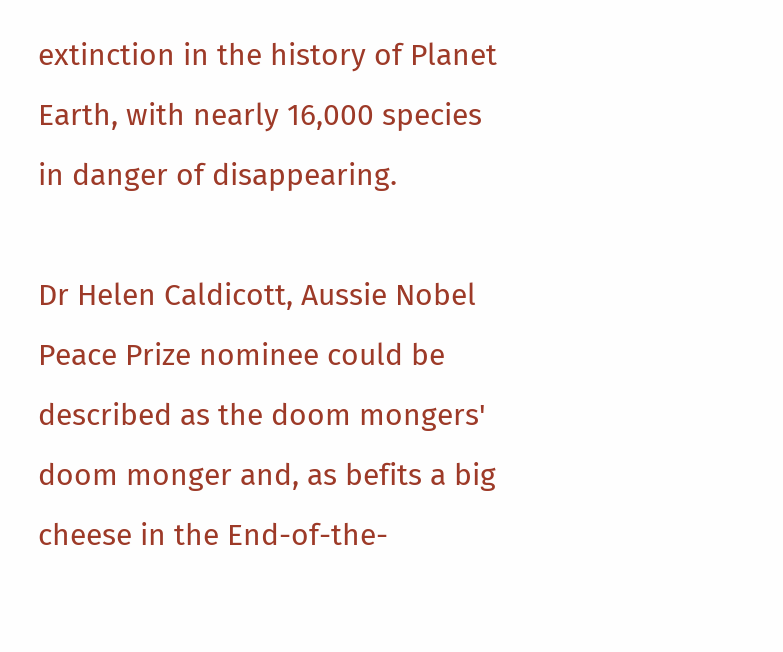extinction in the history of Planet Earth, with nearly 16,000 species in danger of disappearing.

Dr Helen Caldicott, Aussie Nobel Peace Prize nominee could be described as the doom mongers' doom monger and, as befits a big cheese in the End-of-the-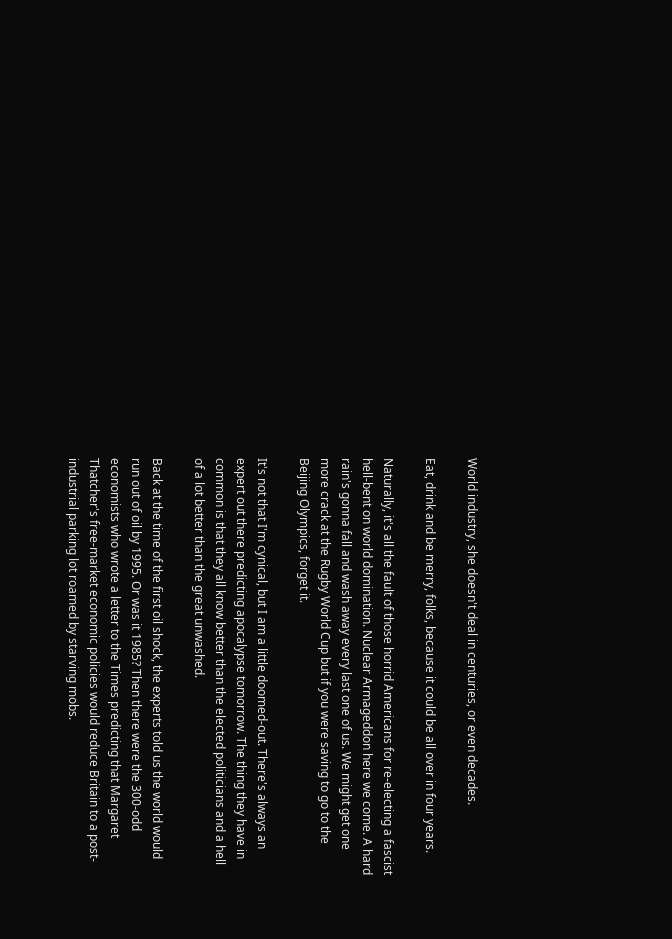World industry, she doesn't deal in centuries, or even decades.

Eat, drink and be merry, folks, because it could be all over in four years.

Naturally, it's all the fault of those horrid Americans for re-electing a fascist hell-bent on world domination. Nuclear Armageddon here we come. A hard rain's gonna fall and wash away every last one of us. We might get one more crack at the Rugby World Cup but if you were saving to go to the Beijing Olympics, forget it.

It's not that I'm cynical, but I am a little doomed-out. There's always an expert out there predicting apocalypse tomorrow. The thing they have in common is that they all know better than the elected politicians and a hell of a lot better than the great unwashed.

Back at the time of the first oil shock, the experts told us the world would run out of oil by 1995. Or was it 1985? Then there were the 300-odd economists who wrote a letter to the Times predicting that Margaret Thatcher's free-market economic policies would reduce Britain to a post-industrial parking lot roamed by starving mobs.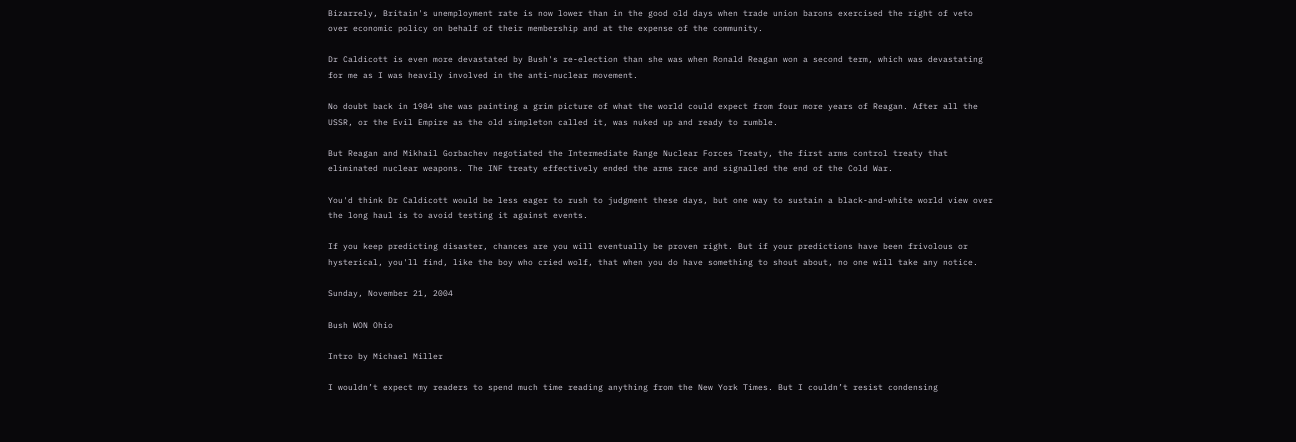Bizarrely, Britain's unemployment rate is now lower than in the good old days when trade union barons exercised the right of veto over economic policy on behalf of their membership and at the expense of the community.

Dr Caldicott is even more devastated by Bush's re-election than she was when Ronald Reagan won a second term, which was devastating for me as I was heavily involved in the anti-nuclear movement.

No doubt back in 1984 she was painting a grim picture of what the world could expect from four more years of Reagan. After all the USSR, or the Evil Empire as the old simpleton called it, was nuked up and ready to rumble.

But Reagan and Mikhail Gorbachev negotiated the Intermediate Range Nuclear Forces Treaty, the first arms control treaty that eliminated nuclear weapons. The INF treaty effectively ended the arms race and signalled the end of the Cold War.

You'd think Dr Caldicott would be less eager to rush to judgment these days, but one way to sustain a black-and-white world view over the long haul is to avoid testing it against events.

If you keep predicting disaster, chances are you will eventually be proven right. But if your predictions have been frivolous or hysterical, you'll find, like the boy who cried wolf, that when you do have something to shout about, no one will take any notice.

Sunday, November 21, 2004

Bush WON Ohio

Intro by Michael Miller

I wouldn’t expect my readers to spend much time reading anything from the New York Times. But I couldn’t resist condensing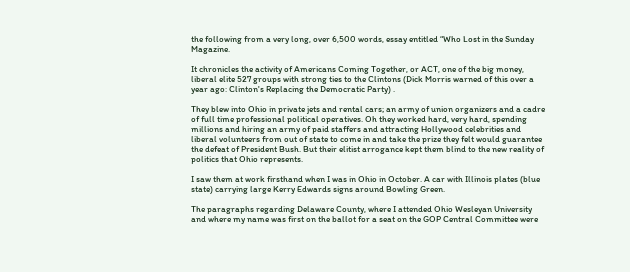the following from a very long, over 6,500 words, essay entitled “Who Lost in the Sunday Magazine.

It chronicles the activity of Americans Coming Together, or ACT, one of the big money, liberal elite 527 groups with strong ties to the Clintons (Dick Morris warned of this over a year ago: Clinton's Replacing the Democratic Party) .

They blew into Ohio in private jets and rental cars; an army of union organizers and a cadre of full time professional political operatives. Oh they worked hard, very hard, spending millions and hiring an army of paid staffers and attracting Hollywood celebrities and liberal volunteers from out of state to come in and take the prize they felt would guarantee the defeat of President Bush. But their elitist arrogance kept them blind to the new reality of politics that Ohio represents.

I saw them at work firsthand when I was in Ohio in October. A car with Illinois plates (blue state) carrying large Kerry Edwards signs around Bowling Green.

The paragraphs regarding Delaware County, where I attended Ohio Wesleyan University and where my name was first on the ballot for a seat on the GOP Central Committee were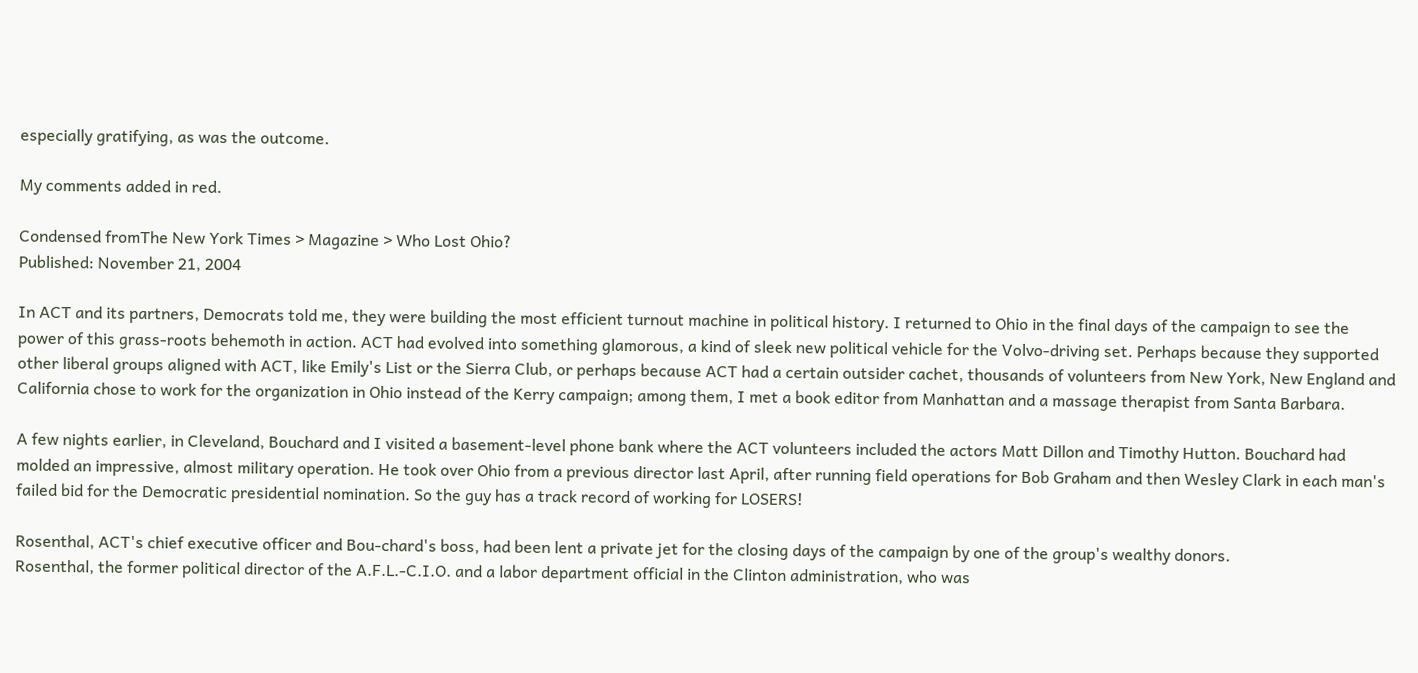especially gratifying, as was the outcome.

My comments added in red.

Condensed fromThe New York Times > Magazine > Who Lost Ohio?
Published: November 21, 2004

In ACT and its partners, Democrats told me, they were building the most efficient turnout machine in political history. I returned to Ohio in the final days of the campaign to see the power of this grass-roots behemoth in action. ACT had evolved into something glamorous, a kind of sleek new political vehicle for the Volvo-driving set. Perhaps because they supported other liberal groups aligned with ACT, like Emily's List or the Sierra Club, or perhaps because ACT had a certain outsider cachet, thousands of volunteers from New York, New England and California chose to work for the organization in Ohio instead of the Kerry campaign; among them, I met a book editor from Manhattan and a massage therapist from Santa Barbara.

A few nights earlier, in Cleveland, Bouchard and I visited a basement-level phone bank where the ACT volunteers included the actors Matt Dillon and Timothy Hutton. Bouchard had molded an impressive, almost military operation. He took over Ohio from a previous director last April, after running field operations for Bob Graham and then Wesley Clark in each man's failed bid for the Democratic presidential nomination. So the guy has a track record of working for LOSERS!

Rosenthal, ACT's chief executive officer and Bou-chard's boss, had been lent a private jet for the closing days of the campaign by one of the group's wealthy donors.
Rosenthal, the former political director of the A.F.L.-C.I.O. and a labor department official in the Clinton administration, who was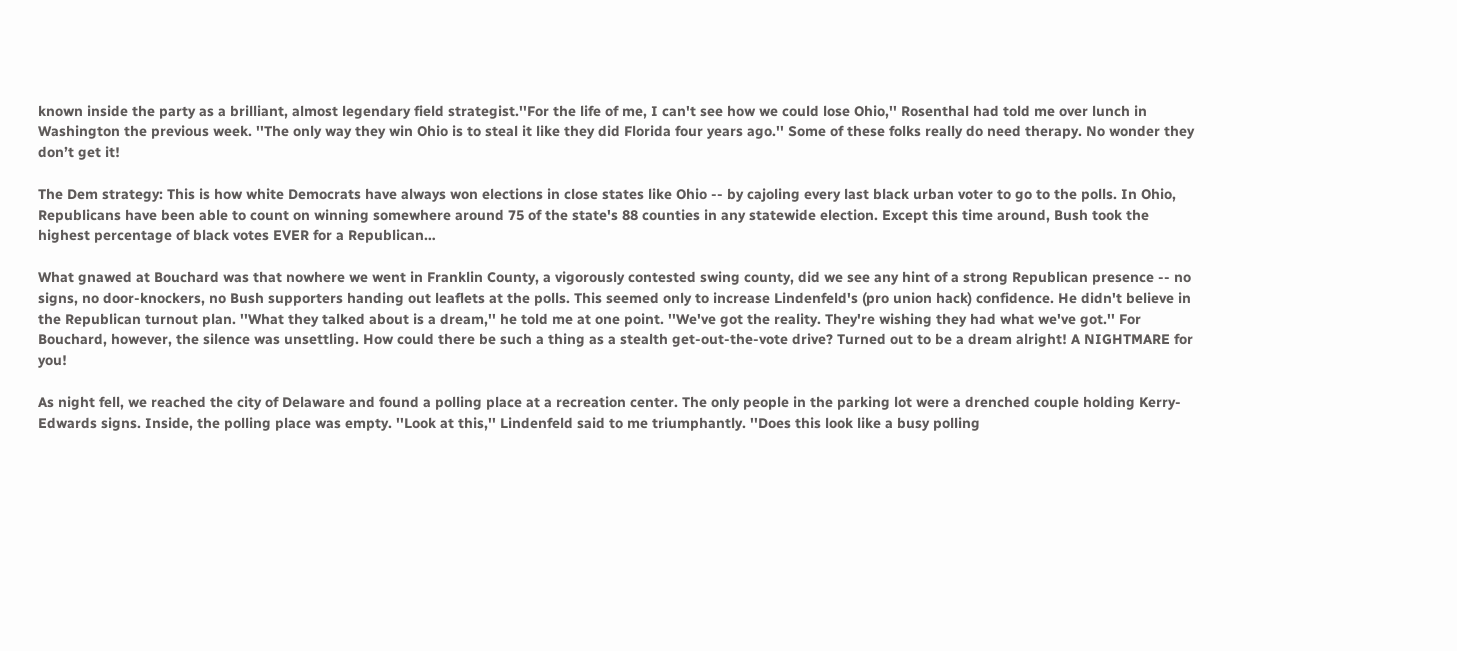known inside the party as a brilliant, almost legendary field strategist.''For the life of me, I can't see how we could lose Ohio,'' Rosenthal had told me over lunch in Washington the previous week. ''The only way they win Ohio is to steal it like they did Florida four years ago.'' Some of these folks really do need therapy. No wonder they don’t get it!

The Dem strategy: This is how white Democrats have always won elections in close states like Ohio -- by cajoling every last black urban voter to go to the polls. In Ohio, Republicans have been able to count on winning somewhere around 75 of the state's 88 counties in any statewide election. Except this time around, Bush took the highest percentage of black votes EVER for a Republican…

What gnawed at Bouchard was that nowhere we went in Franklin County, a vigorously contested swing county, did we see any hint of a strong Republican presence -- no signs, no door-knockers, no Bush supporters handing out leaflets at the polls. This seemed only to increase Lindenfeld's (pro union hack) confidence. He didn't believe in the Republican turnout plan. ''What they talked about is a dream,'' he told me at one point. ''We've got the reality. They're wishing they had what we've got.'' For Bouchard, however, the silence was unsettling. How could there be such a thing as a stealth get-out-the-vote drive? Turned out to be a dream alright! A NIGHTMARE for you!

As night fell, we reached the city of Delaware and found a polling place at a recreation center. The only people in the parking lot were a drenched couple holding Kerry-Edwards signs. Inside, the polling place was empty. ''Look at this,'' Lindenfeld said to me triumphantly. ''Does this look like a busy polling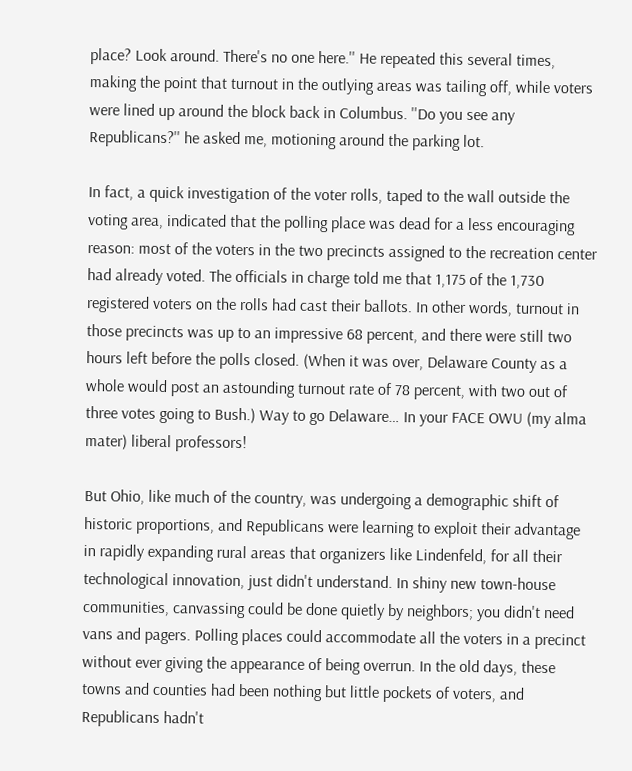place? Look around. There's no one here.'' He repeated this several times, making the point that turnout in the outlying areas was tailing off, while voters were lined up around the block back in Columbus. ''Do you see any Republicans?'' he asked me, motioning around the parking lot.

In fact, a quick investigation of the voter rolls, taped to the wall outside the voting area, indicated that the polling place was dead for a less encouraging reason: most of the voters in the two precincts assigned to the recreation center had already voted. The officials in charge told me that 1,175 of the 1,730 registered voters on the rolls had cast their ballots. In other words, turnout in those precincts was up to an impressive 68 percent, and there were still two hours left before the polls closed. (When it was over, Delaware County as a whole would post an astounding turnout rate of 78 percent, with two out of three votes going to Bush.) Way to go Delaware… In your FACE OWU (my alma mater) liberal professors!

But Ohio, like much of the country, was undergoing a demographic shift of historic proportions, and Republicans were learning to exploit their advantage in rapidly expanding rural areas that organizers like Lindenfeld, for all their technological innovation, just didn't understand. In shiny new town-house communities, canvassing could be done quietly by neighbors; you didn't need vans and pagers. Polling places could accommodate all the voters in a precinct without ever giving the appearance of being overrun. In the old days, these towns and counties had been nothing but little pockets of voters, and Republicans hadn't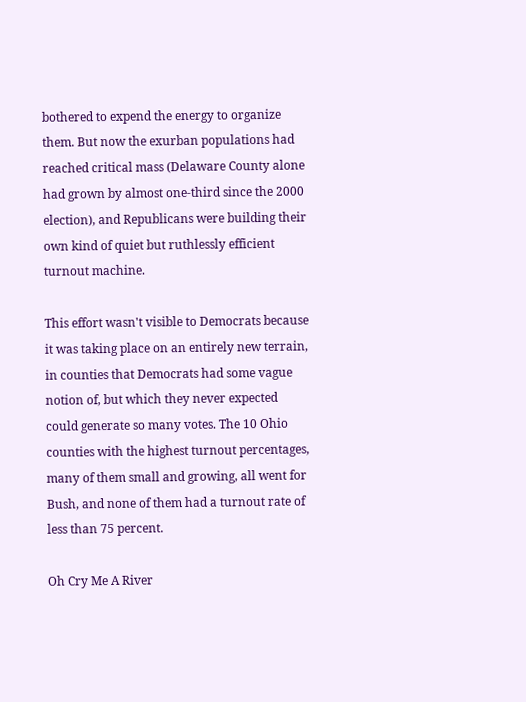bothered to expend the energy to organize them. But now the exurban populations had reached critical mass (Delaware County alone had grown by almost one-third since the 2000 election), and Republicans were building their own kind of quiet but ruthlessly efficient turnout machine.

This effort wasn't visible to Democrats because it was taking place on an entirely new terrain, in counties that Democrats had some vague notion of, but which they never expected could generate so many votes. The 10 Ohio counties with the highest turnout percentages, many of them small and growing, all went for Bush, and none of them had a turnout rate of less than 75 percent.

Oh Cry Me A River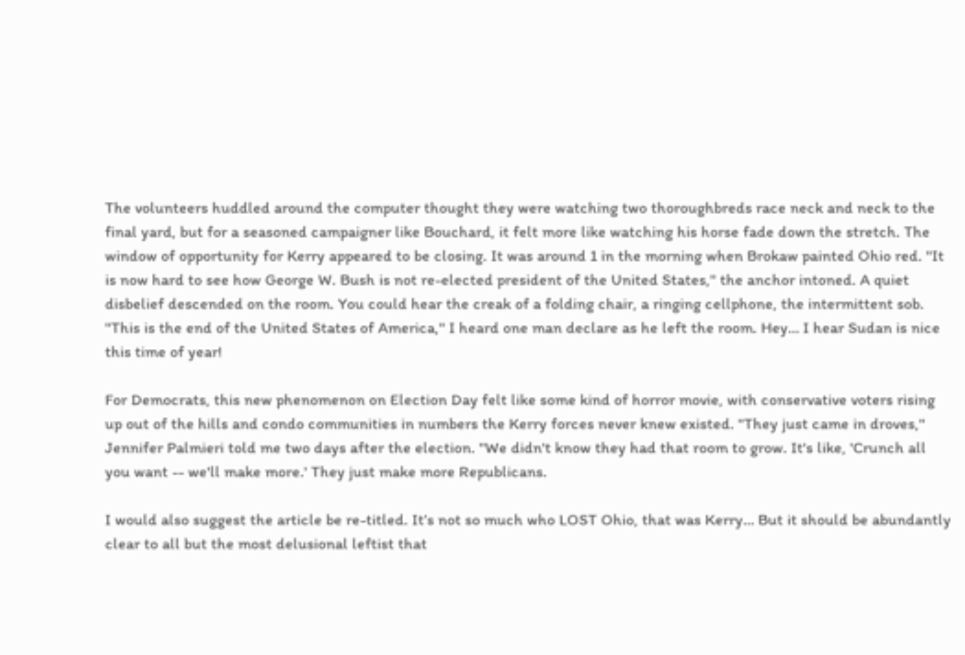The volunteers huddled around the computer thought they were watching two thoroughbreds race neck and neck to the final yard, but for a seasoned campaigner like Bouchard, it felt more like watching his horse fade down the stretch. The window of opportunity for Kerry appeared to be closing. It was around 1 in the morning when Brokaw painted Ohio red. ''It is now hard to see how George W. Bush is not re-elected president of the United States,'' the anchor intoned. A quiet disbelief descended on the room. You could hear the creak of a folding chair, a ringing cellphone, the intermittent sob. ''This is the end of the United States of America,'' I heard one man declare as he left the room. Hey… I hear Sudan is nice this time of year!

For Democrats, this new phenomenon on Election Day felt like some kind of horror movie, with conservative voters rising up out of the hills and condo communities in numbers the Kerry forces never knew existed. ''They just came in droves,'' Jennifer Palmieri told me two days after the election. ''We didn't know they had that room to grow. It's like, 'Crunch all you want -- we'll make more.' They just make more Republicans.

I would also suggest the article be re-titled. It’s not so much who LOST Ohio, that was Kerry… But it should be abundantly clear to all but the most delusional leftist that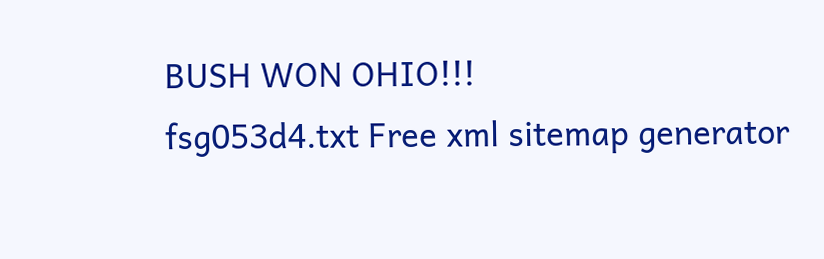BUSH WON OHIO!!!
fsg053d4.txt Free xml sitemap generator